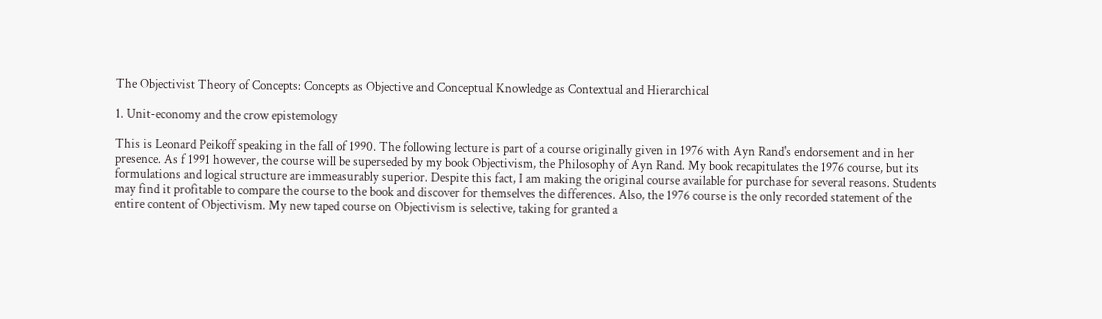The Objectivist Theory of Concepts: Concepts as Objective and Conceptual Knowledge as Contextual and Hierarchical

1. Unit-economy and the crow epistemology

This is Leonard Peikoff speaking in the fall of 1990. The following lecture is part of a course originally given in 1976 with Ayn Rand's endorsement and in her presence. As f 1991 however, the course will be superseded by my book Objectivism, the Philosophy of Ayn Rand. My book recapitulates the 1976 course, but its formulations and logical structure are immeasurably superior. Despite this fact, I am making the original course available for purchase for several reasons. Students may find it profitable to compare the course to the book and discover for themselves the differences. Also, the 1976 course is the only recorded statement of the entire content of Objectivism. My new taped course on Objectivism is selective, taking for granted a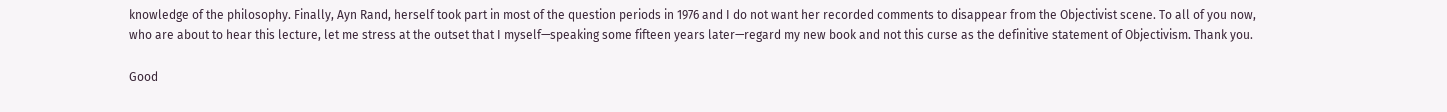knowledge of the philosophy. Finally, Ayn Rand, herself took part in most of the question periods in 1976 and I do not want her recorded comments to disappear from the Objectivist scene. To all of you now, who are about to hear this lecture, let me stress at the outset that I myself—speaking some fifteen years later—regard my new book and not this curse as the definitive statement of Objectivism. Thank you.

Good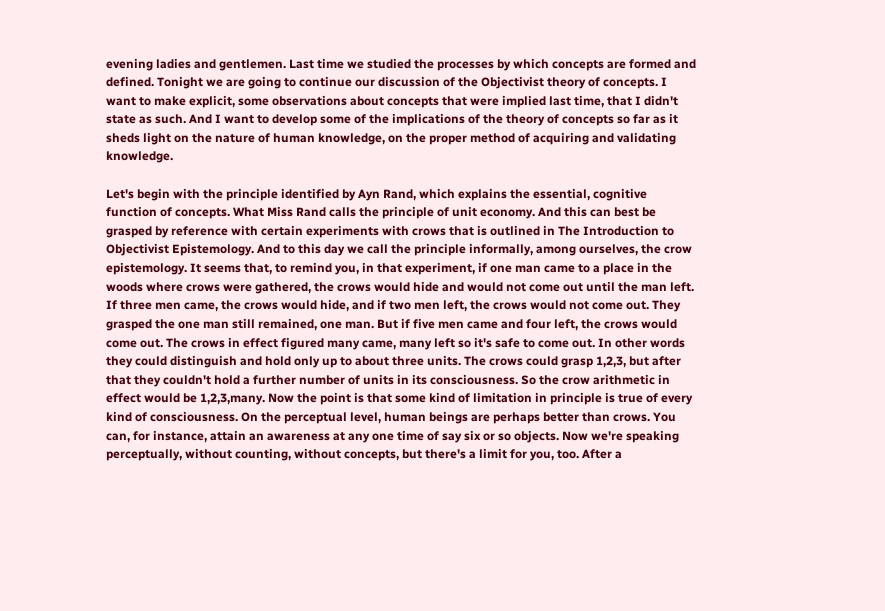evening ladies and gentlemen. Last time we studied the processes by which concepts are formed and defined. Tonight we are going to continue our discussion of the Objectivist theory of concepts. I want to make explicit, some observations about concepts that were implied last time, that I didn't state as such. And I want to develop some of the implications of the theory of concepts so far as it sheds light on the nature of human knowledge, on the proper method of acquiring and validating knowledge.

Let's begin with the principle identified by Ayn Rand, which explains the essential, cognitive function of concepts. What Miss Rand calls the principle of unit economy. And this can best be grasped by reference with certain experiments with crows that is outlined in The Introduction to Objectivist Epistemology. And to this day we call the principle informally, among ourselves, the crow epistemology. It seems that, to remind you, in that experiment, if one man came to a place in the woods where crows were gathered, the crows would hide and would not come out until the man left. If three men came, the crows would hide, and if two men left, the crows would not come out. They grasped the one man still remained, one man. But if five men came and four left, the crows would come out. The crows in effect figured many came, many left so it's safe to come out. In other words they could distinguish and hold only up to about three units. The crows could grasp 1,2,3, but after that they couldn't hold a further number of units in its consciousness. So the crow arithmetic in effect would be 1,2,3,many. Now the point is that some kind of limitation in principle is true of every kind of consciousness. On the perceptual level, human beings are perhaps better than crows. You can, for instance, attain an awareness at any one time of say six or so objects. Now we're speaking perceptually, without counting, without concepts, but there's a limit for you, too. After a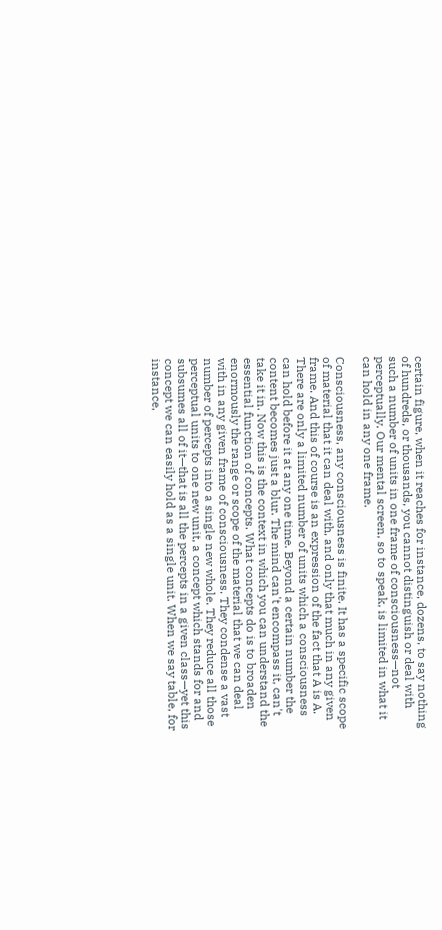certain figure, when it reaches for instance, dozens, to say nothing of hundreds, or thousands, you cannot distinguish or deal with such a number of units in one frame of consciousness—not perceptually. Our mental screen, so to speak, is limited in what it can hold in any one frame.

Consciousness, any consciousness is finite. It has a specific scope of material that it can deal with, and only that much in any given frame. And this of course is an expression of the fact that A is A. There are only a limited number of units which a consciousness can hold before it at any one time. Beyond a certain number the content becomes just a blur. The mind can't encompass it, can't take it in. Now this is the context in which you can understand the essential function of concepts. What concepts do is to broaden enormously the range or scope of the material that we can deal with in any given frame of consciousness. They condense a vast number of percepts into a single new whole. They reduce all those perceptual units to one new unit, a concept which stands for and subsumes all of it—that is all the percepts in a given class—yet this concept we can easily hold as a single unit. When we say table, for instance,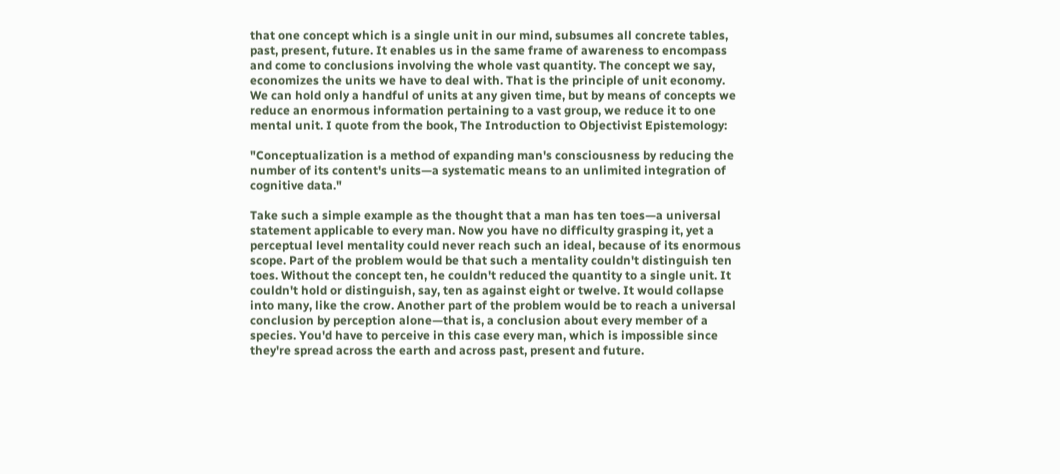that one concept which is a single unit in our mind, subsumes all concrete tables, past, present, future. It enables us in the same frame of awareness to encompass and come to conclusions involving the whole vast quantity. The concept we say, economizes the units we have to deal with. That is the principle of unit economy. We can hold only a handful of units at any given time, but by means of concepts we reduce an enormous information pertaining to a vast group, we reduce it to one mental unit. I quote from the book, The Introduction to Objectivist Epistemology:

"Conceptualization is a method of expanding man's consciousness by reducing the number of its content's units—a systematic means to an unlimited integration of cognitive data."

Take such a simple example as the thought that a man has ten toes—a universal statement applicable to every man. Now you have no difficulty grasping it, yet a perceptual level mentality could never reach such an ideal, because of its enormous scope. Part of the problem would be that such a mentality couldn't distinguish ten toes. Without the concept ten, he couldn't reduced the quantity to a single unit. It couldn't hold or distinguish, say, ten as against eight or twelve. It would collapse into many, like the crow. Another part of the problem would be to reach a universal conclusion by perception alone—that is, a conclusion about every member of a species. You'd have to perceive in this case every man, which is impossible since they're spread across the earth and across past, present and future.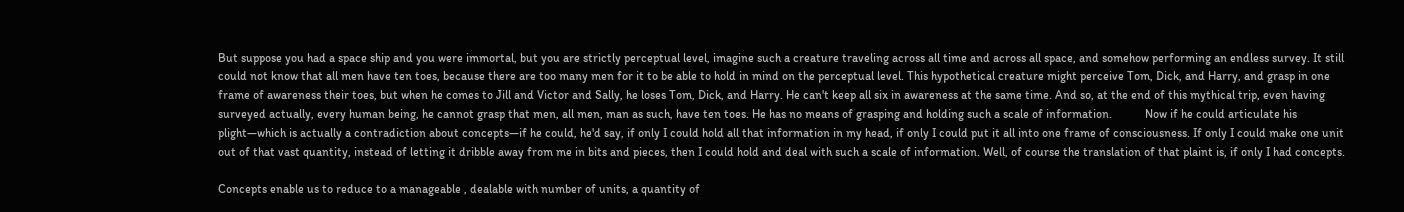But suppose you had a space ship and you were immortal, but you are strictly perceptual level, imagine such a creature traveling across all time and across all space, and somehow performing an endless survey. It still could not know that all men have ten toes, because there are too many men for it to be able to hold in mind on the perceptual level. This hypothetical creature might perceive Tom, Dick, and Harry, and grasp in one frame of awareness their toes, but when he comes to Jill and Victor and Sally, he loses Tom, Dick, and Harry. He can't keep all six in awareness at the same time. And so, at the end of this mythical trip, even having  surveyed actually, every human being, he cannot grasp that men, all men, man as such, have ten toes. He has no means of grasping and holding such a scale of information.           Now if he could articulate his plight—which is actually a contradiction about concepts—if he could, he'd say, if only I could hold all that information in my head, if only I could put it all into one frame of consciousness. If only I could make one unit out of that vast quantity, instead of letting it dribble away from me in bits and pieces, then I could hold and deal with such a scale of information. Well, of course the translation of that plaint is, if only I had concepts.

Concepts enable us to reduce to a manageable , dealable with number of units, a quantity of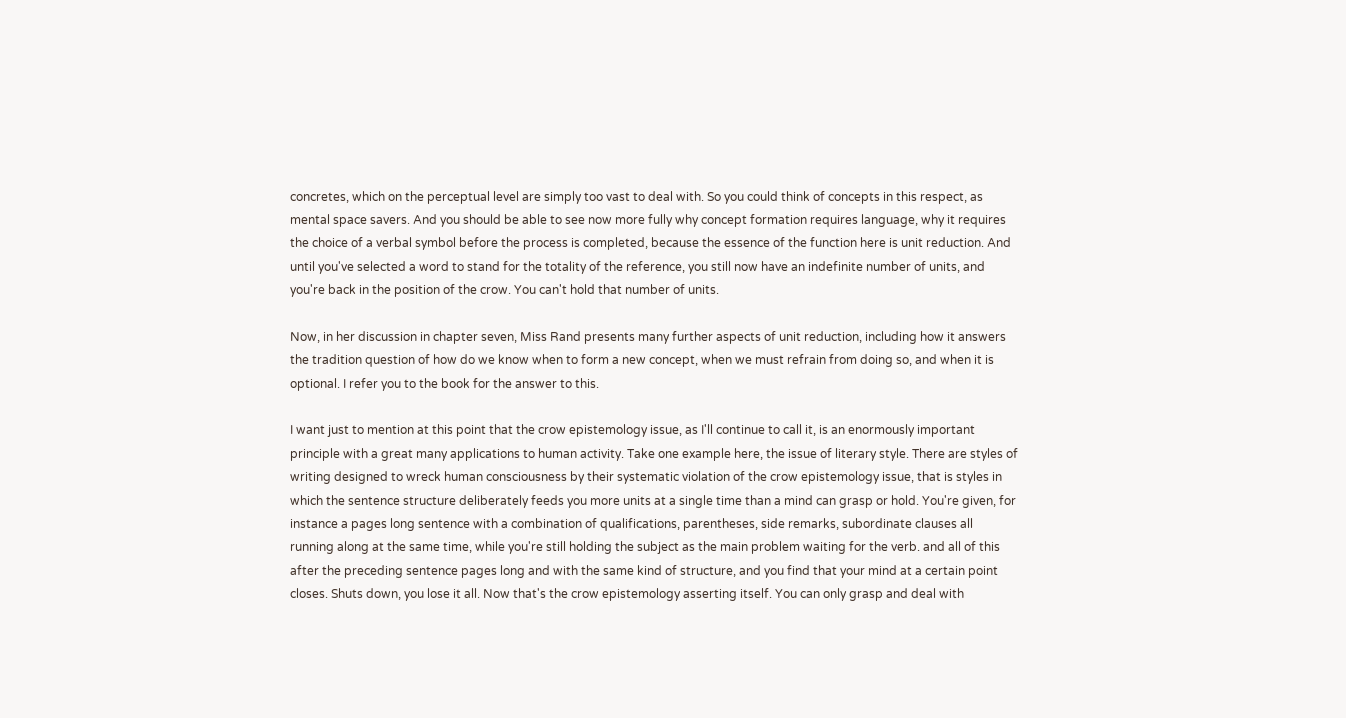concretes, which on the perceptual level are simply too vast to deal with. So you could think of concepts in this respect, as mental space savers. And you should be able to see now more fully why concept formation requires language, why it requires the choice of a verbal symbol before the process is completed, because the essence of the function here is unit reduction. And until you've selected a word to stand for the totality of the reference, you still now have an indefinite number of units, and you're back in the position of the crow. You can't hold that number of units.

Now, in her discussion in chapter seven, Miss Rand presents many further aspects of unit reduction, including how it answers the tradition question of how do we know when to form a new concept, when we must refrain from doing so, and when it is optional. I refer you to the book for the answer to this.

I want just to mention at this point that the crow epistemology issue, as I'll continue to call it, is an enormously important principle with a great many applications to human activity. Take one example here, the issue of literary style. There are styles of writing designed to wreck human consciousness by their systematic violation of the crow epistemology issue, that is styles in which the sentence structure deliberately feeds you more units at a single time than a mind can grasp or hold. You're given, for instance a pages long sentence with a combination of qualifications, parentheses, side remarks, subordinate clauses all running along at the same time, while you're still holding the subject as the main problem waiting for the verb. and all of this after the preceding sentence pages long and with the same kind of structure, and you find that your mind at a certain point closes. Shuts down, you lose it all. Now that's the crow epistemology asserting itself. You can only grasp and deal with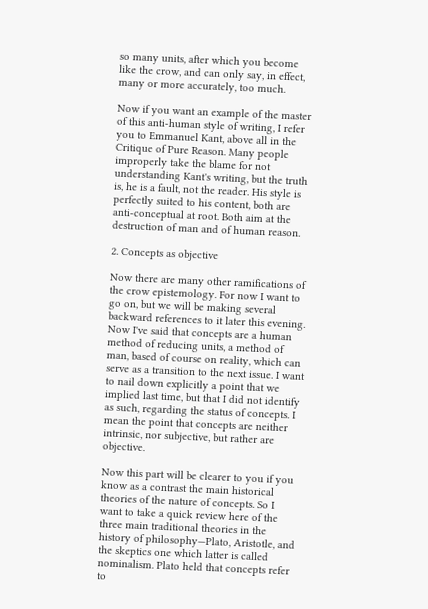so many units, after which you become like the crow, and can only say, in effect, many or more accurately, too much.

Now if you want an example of the master of this anti-human style of writing, I refer you to Emmanuel Kant, above all in the Critique of Pure Reason. Many people improperly take the blame for not understanding Kant's writing, but the truth is, he is a fault, not the reader. His style is perfectly suited to his content, both are anti-conceptual at root. Both aim at the destruction of man and of human reason.

2. Concepts as objective

Now there are many other ramifications of the crow epistemology. For now I want to go on, but we will be making several backward references to it later this evening.  Now I've said that concepts are a human method of reducing units, a method of man, based of course on reality, which can serve as a transition to the next issue. I want to nail down explicitly a point that we implied last time, but that I did not identify as such, regarding the status of concepts. I mean the point that concepts are neither intrinsic, nor subjective, but rather are objective.

Now this part will be clearer to you if you know as a contrast the main historical theories of the nature of concepts. So I want to take a quick review here of the three main traditional theories in the history of philosophy—Plato, Aristotle, and the skeptics one which latter is called nominalism. Plato held that concepts refer to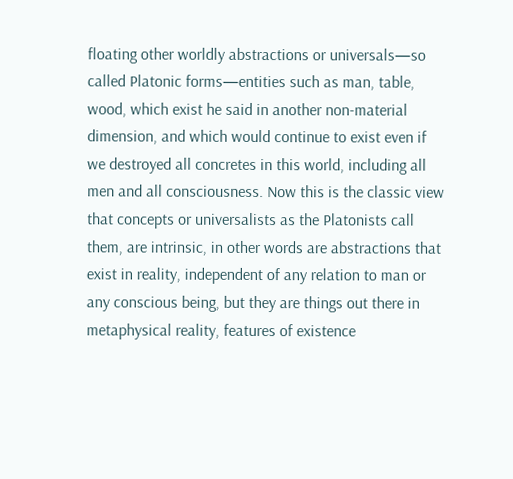floating other worldly abstractions or universals—so called Platonic forms—entities such as man, table, wood, which exist he said in another non-material dimension, and which would continue to exist even if we destroyed all concretes in this world, including all men and all consciousness. Now this is the classic view that concepts or universalists as the Platonists call them, are intrinsic, in other words are abstractions that exist in reality, independent of any relation to man or any conscious being, but they are things out there in metaphysical reality, features of existence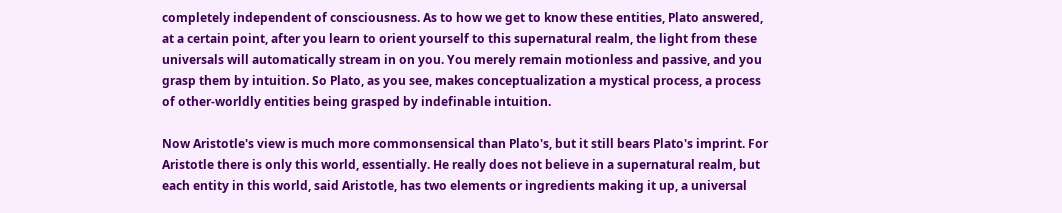completely independent of consciousness. As to how we get to know these entities, Plato answered, at a certain point, after you learn to orient yourself to this supernatural realm, the light from these universals will automatically stream in on you. You merely remain motionless and passive, and you grasp them by intuition. So Plato, as you see, makes conceptualization a mystical process, a process of other-worldly entities being grasped by indefinable intuition.

Now Aristotle's view is much more commonsensical than Plato's, but it still bears Plato's imprint. For Aristotle there is only this world, essentially. He really does not believe in a supernatural realm, but each entity in this world, said Aristotle, has two elements or ingredients making it up, a universal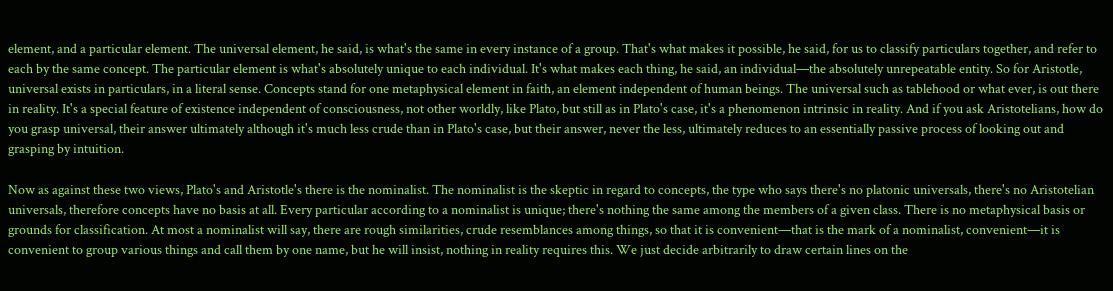element, and a particular element. The universal element, he said, is what's the same in every instance of a group. That's what makes it possible, he said, for us to classify particulars together, and refer to each by the same concept. The particular element is what's absolutely unique to each individual. It's what makes each thing, he said, an individual—the absolutely unrepeatable entity. So for Aristotle, universal exists in particulars, in a literal sense. Concepts stand for one metaphysical element in faith, an element independent of human beings. The universal such as tablehood or what ever, is out there in reality. It's a special feature of existence independent of consciousness, not other worldly, like Plato, but still as in Plato's case, it's a phenomenon intrinsic in reality. And if you ask Aristotelians, how do you grasp universal, their answer ultimately although it's much less crude than in Plato's case, but their answer, never the less, ultimately reduces to an essentially passive process of looking out and grasping by intuition.

Now as against these two views, Plato's and Aristotle's there is the nominalist. The nominalist is the skeptic in regard to concepts, the type who says there's no platonic universals, there's no Aristotelian universals, therefore concepts have no basis at all. Every particular according to a nominalist is unique; there's nothing the same among the members of a given class. There is no metaphysical basis or grounds for classification. At most a nominalist will say, there are rough similarities, crude resemblances among things, so that it is convenient—that is the mark of a nominalist, convenient—it is convenient to group various things and call them by one name, but he will insist, nothing in reality requires this. We just decide arbitrarily to draw certain lines on the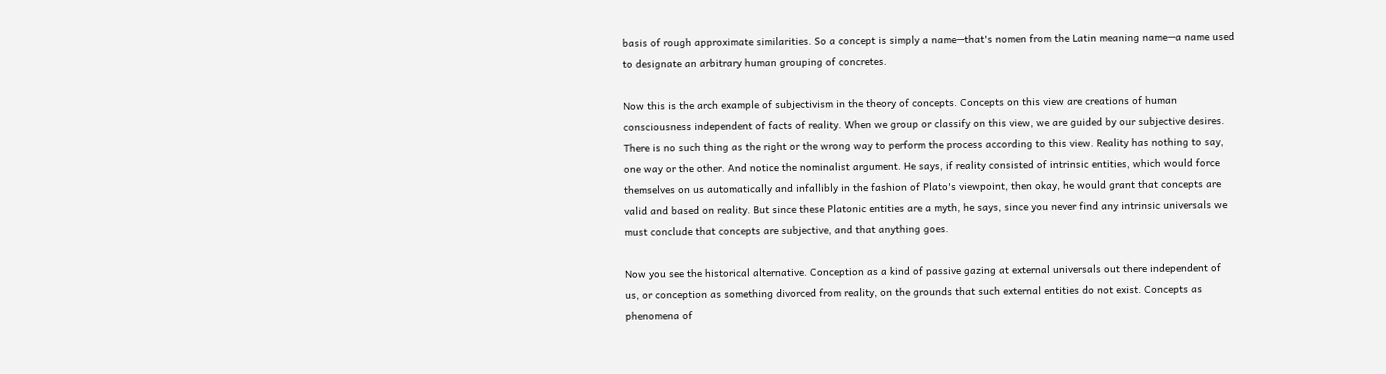basis of rough approximate similarities. So a concept is simply a name—that's nomen from the Latin meaning name—a name used to designate an arbitrary human grouping of concretes.

Now this is the arch example of subjectivism in the theory of concepts. Concepts on this view are creations of human consciousness independent of facts of reality. When we group or classify on this view, we are guided by our subjective desires. There is no such thing as the right or the wrong way to perform the process according to this view. Reality has nothing to say, one way or the other. And notice the nominalist argument. He says, if reality consisted of intrinsic entities, which would force themselves on us automatically and infallibly in the fashion of Plato's viewpoint, then okay, he would grant that concepts are valid and based on reality. But since these Platonic entities are a myth, he says, since you never find any intrinsic universals we must conclude that concepts are subjective, and that anything goes.

Now you see the historical alternative. Conception as a kind of passive gazing at external universals out there independent of us, or conception as something divorced from reality, on the grounds that such external entities do not exist. Concepts as phenomena of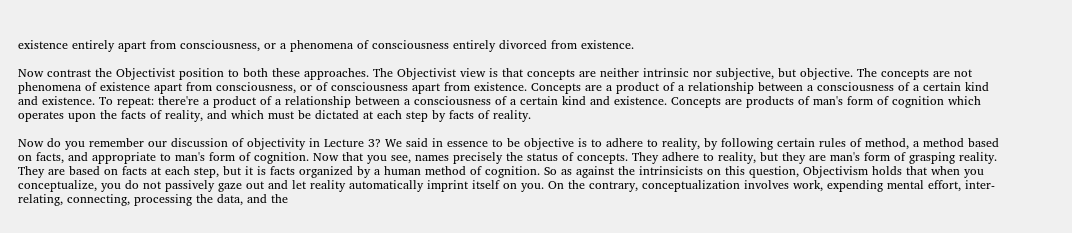existence entirely apart from consciousness, or a phenomena of consciousness entirely divorced from existence.

Now contrast the Objectivist position to both these approaches. The Objectivist view is that concepts are neither intrinsic nor subjective, but objective. The concepts are not phenomena of existence apart from consciousness, or of consciousness apart from existence. Concepts are a product of a relationship between a consciousness of a certain kind and existence. To repeat: there're a product of a relationship between a consciousness of a certain kind and existence. Concepts are products of man's form of cognition which operates upon the facts of reality, and which must be dictated at each step by facts of reality.

Now do you remember our discussion of objectivity in Lecture 3? We said in essence to be objective is to adhere to reality, by following certain rules of method, a method based on facts, and appropriate to man's form of cognition. Now that you see, names precisely the status of concepts. They adhere to reality, but they are man's form of grasping reality. They are based on facts at each step, but it is facts organized by a human method of cognition. So as against the intrinsicists on this question, Objectivism holds that when you conceptualize, you do not passively gaze out and let reality automatically imprint itself on you. On the contrary, conceptualization involves work, expending mental effort, inter-relating, connecting, processing the data, and the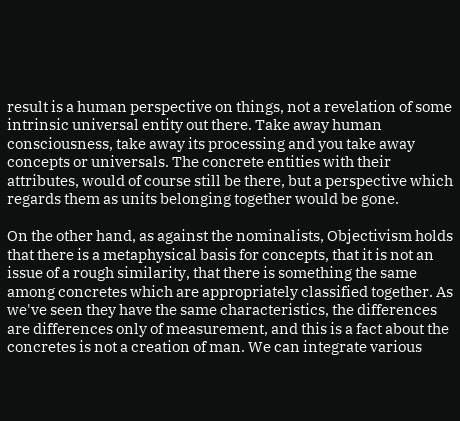result is a human perspective on things, not a revelation of some intrinsic universal entity out there. Take away human consciousness, take away its processing and you take away concepts or universals. The concrete entities with their attributes, would of course still be there, but a perspective which regards them as units belonging together would be gone.

On the other hand, as against the nominalists, Objectivism holds that there is a metaphysical basis for concepts, that it is not an issue of a rough similarity, that there is something the same among concretes which are appropriately classified together. As we've seen they have the same characteristics, the differences are differences only of measurement, and this is a fact about the concretes is not a creation of man. We can integrate various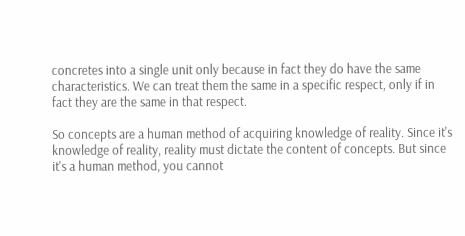concretes into a single unit only because in fact they do have the same characteristics. We can treat them the same in a specific respect, only if in fact they are the same in that respect.

So concepts are a human method of acquiring knowledge of reality. Since it's knowledge of reality, reality must dictate the content of concepts. But since it's a human method, you cannot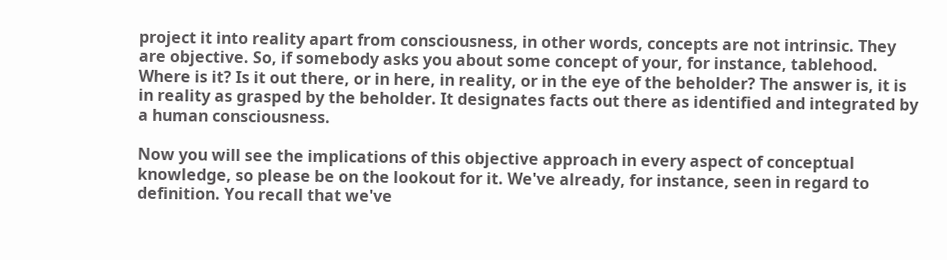project it into reality apart from consciousness, in other words, concepts are not intrinsic. They are objective. So, if somebody asks you about some concept of your, for instance, tablehood. Where is it? Is it out there, or in here, in reality, or in the eye of the beholder? The answer is, it is in reality as grasped by the beholder. It designates facts out there as identified and integrated by a human consciousness.

Now you will see the implications of this objective approach in every aspect of conceptual knowledge, so please be on the lookout for it. We've already, for instance, seen in regard to definition. You recall that we've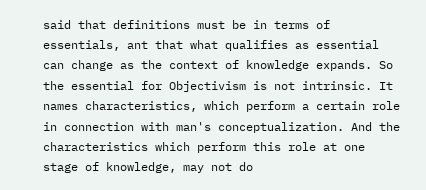said that definitions must be in terms of essentials, ant that what qualifies as essential can change as the context of knowledge expands. So the essential for Objectivism is not intrinsic. It names characteristics, which perform a certain role in connection with man's conceptualization. And the characteristics which perform this role at one stage of knowledge, may not do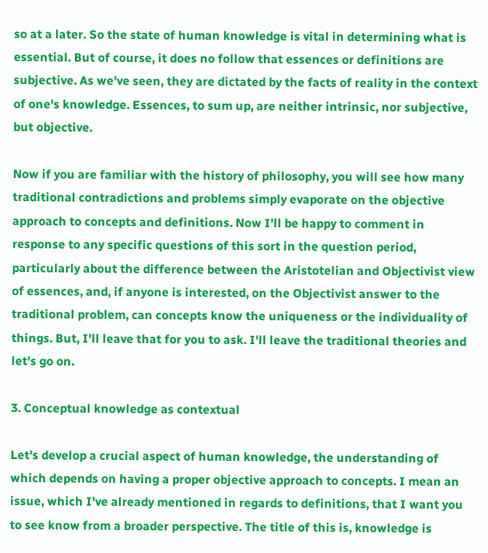so at a later. So the state of human knowledge is vital in determining what is essential. But of course, it does no follow that essences or definitions are subjective. As we've seen, they are dictated by the facts of reality in the context of one's knowledge. Essences, to sum up, are neither intrinsic, nor subjective, but objective.

Now if you are familiar with the history of philosophy, you will see how many traditional contradictions and problems simply evaporate on the objective approach to concepts and definitions. Now I'll be happy to comment in response to any specific questions of this sort in the question period, particularly about the difference between the Aristotelian and Objectivist view of essences, and, if anyone is interested, on the Objectivist answer to the traditional problem, can concepts know the uniqueness or the individuality of things. But, I'll leave that for you to ask. I'll leave the traditional theories and let's go on.

3. Conceptual knowledge as contextual

Let's develop a crucial aspect of human knowledge, the understanding of which depends on having a proper objective approach to concepts. I mean an issue, which I've already mentioned in regards to definitions, that I want you to see know from a broader perspective. The title of this is, knowledge is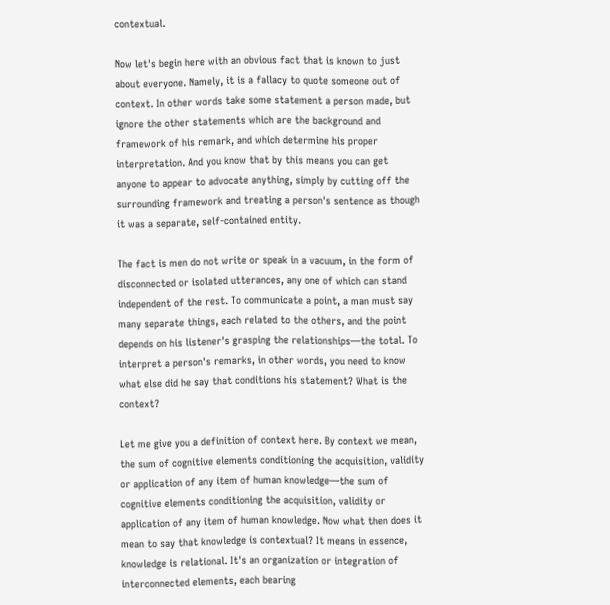contextual.

Now let's begin here with an obvious fact that is known to just about everyone. Namely, it is a fallacy to quote someone out of context. In other words take some statement a person made, but ignore the other statements which are the background and framework of his remark, and which determine his proper interpretation. And you know that by this means you can get anyone to appear to advocate anything, simply by cutting off the surrounding framework and treating a person's sentence as though it was a separate, self-contained entity.

The fact is men do not write or speak in a vacuum, in the form of disconnected or isolated utterances, any one of which can stand independent of the rest. To communicate a point, a man must say many separate things, each related to the others, and the point depends on his listener's grasping the relationships—the total. To interpret a person's remarks, in other words, you need to know what else did he say that conditions his statement? What is the context?

Let me give you a definition of context here. By context we mean, the sum of cognitive elements conditioning the acquisition, validity or application of any item of human knowledge—the sum of cognitive elements conditioning the acquisition, validity or application of any item of human knowledge. Now what then does it mean to say that knowledge is contextual? It means in essence, knowledge is relational. It's an organization or integration of interconnected elements, each bearing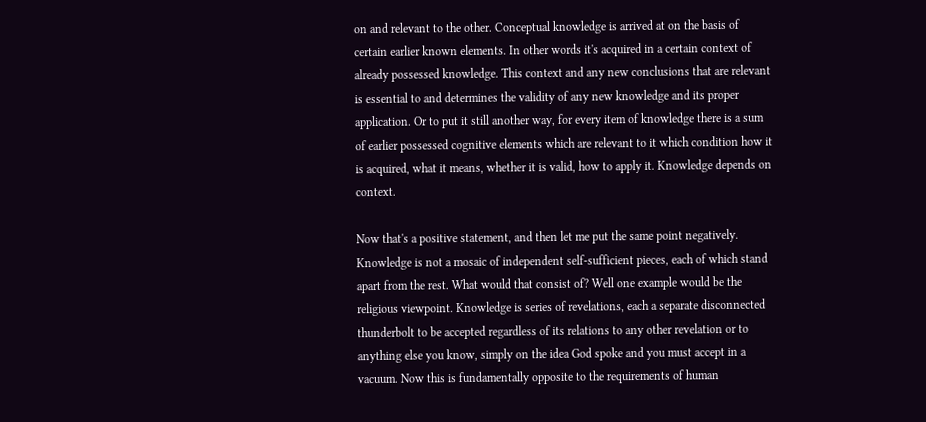on and relevant to the other. Conceptual knowledge is arrived at on the basis of certain earlier known elements. In other words it's acquired in a certain context of already possessed knowledge. This context and any new conclusions that are relevant is essential to and determines the validity of any new knowledge and its proper application. Or to put it still another way, for every item of knowledge there is a sum of earlier possessed cognitive elements which are relevant to it which condition how it is acquired, what it means, whether it is valid, how to apply it. Knowledge depends on context.

Now that's a positive statement, and then let me put the same point negatively. Knowledge is not a mosaic of independent self-sufficient pieces, each of which stand apart from the rest. What would that consist of? Well one example would be the religious viewpoint. Knowledge is series of revelations, each a separate disconnected thunderbolt to be accepted regardless of its relations to any other revelation or to anything else you know, simply on the idea God spoke and you must accept in a vacuum. Now this is fundamentally opposite to the requirements of human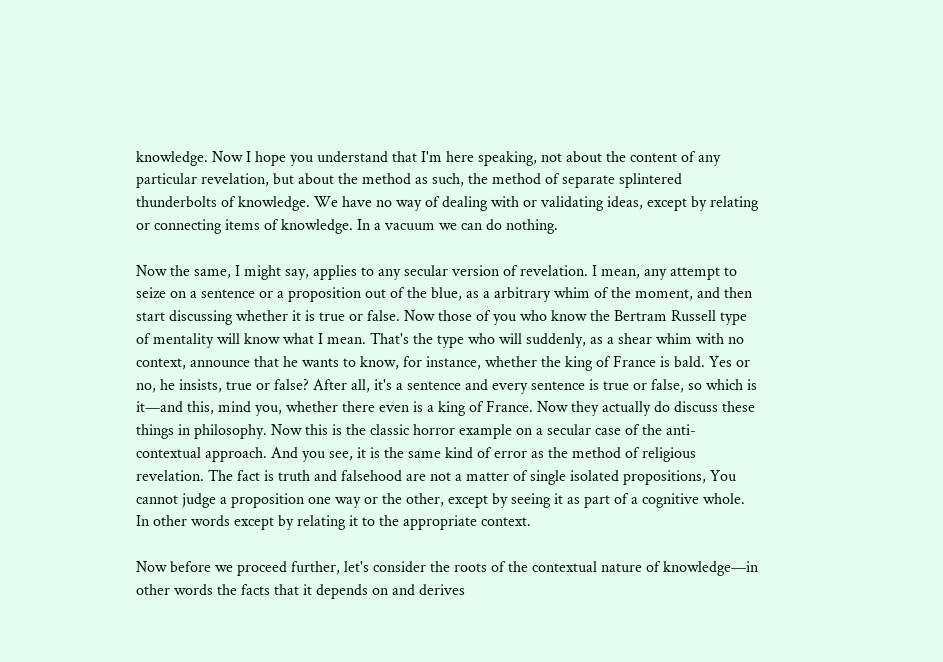knowledge. Now I hope you understand that I'm here speaking, not about the content of any particular revelation, but about the method as such, the method of separate splintered thunderbolts of knowledge. We have no way of dealing with or validating ideas, except by relating or connecting items of knowledge. In a vacuum we can do nothing.

Now the same, I might say, applies to any secular version of revelation. I mean, any attempt to seize on a sentence or a proposition out of the blue, as a arbitrary whim of the moment, and then start discussing whether it is true or false. Now those of you who know the Bertram Russell type of mentality will know what I mean. That's the type who will suddenly, as a shear whim with no context, announce that he wants to know, for instance, whether the king of France is bald. Yes or no, he insists, true or false? After all, it's a sentence and every sentence is true or false, so which is it—and this, mind you, whether there even is a king of France. Now they actually do discuss these things in philosophy. Now this is the classic horror example on a secular case of the anti-contextual approach. And you see, it is the same kind of error as the method of religious revelation. The fact is truth and falsehood are not a matter of single isolated propositions, You cannot judge a proposition one way or the other, except by seeing it as part of a cognitive whole. In other words except by relating it to the appropriate context.

Now before we proceed further, let's consider the roots of the contextual nature of knowledge—in other words the facts that it depends on and derives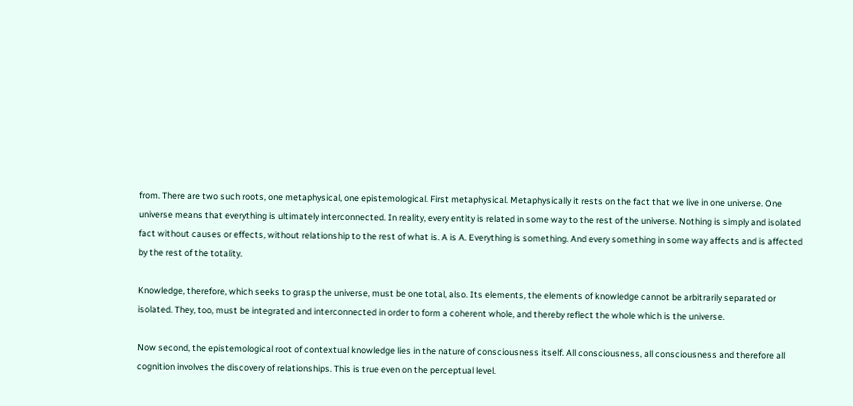from. There are two such roots, one metaphysical, one epistemological. First metaphysical. Metaphysically it rests on the fact that we live in one universe. One universe means that everything is ultimately interconnected. In reality, every entity is related in some way to the rest of the universe. Nothing is simply and isolated fact without causes or effects, without relationship to the rest of what is. A is A. Everything is something. And every something in some way affects and is affected by the rest of the totality.

Knowledge, therefore, which seeks to grasp the universe, must be one total, also. Its elements, the elements of knowledge cannot be arbitrarily separated or isolated. They, too, must be integrated and interconnected in order to form a coherent whole, and thereby reflect the whole which is the universe.

Now second, the epistemological root of contextual knowledge lies in the nature of consciousness itself. All consciousness, all consciousness and therefore all cognition involves the discovery of relationships. This is true even on the perceptual level.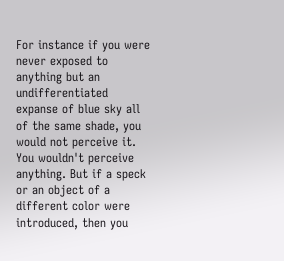For instance if you were never exposed to anything but an undifferentiated expanse of blue sky all of the same shade, you would not perceive it. You wouldn't perceive anything. But if a speck or an object of a different color were introduced, then you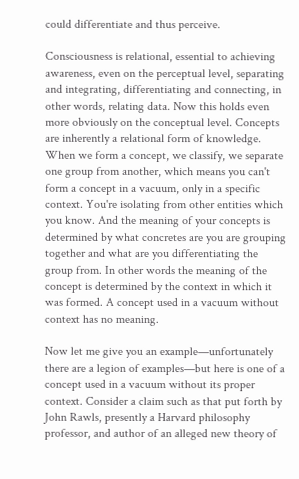could differentiate and thus perceive.

Consciousness is relational, essential to achieving awareness, even on the perceptual level, separating and integrating, differentiating and connecting, in other words, relating data. Now this holds even more obviously on the conceptual level. Concepts are inherently a relational form of knowledge. When we form a concept, we classify, we separate one group from another, which means you can't form a concept in a vacuum, only in a specific context. You're isolating from other entities which you know. And the meaning of your concepts is determined by what concretes are you are grouping together and what are you differentiating the group from. In other words the meaning of the concept is determined by the context in which it was formed. A concept used in a vacuum without context has no meaning.

Now let me give you an example—unfortunately there are a legion of examples—but here is one of a concept used in a vacuum without its proper context. Consider a claim such as that put forth by John Rawls, presently a Harvard philosophy professor, and author of an alleged new theory of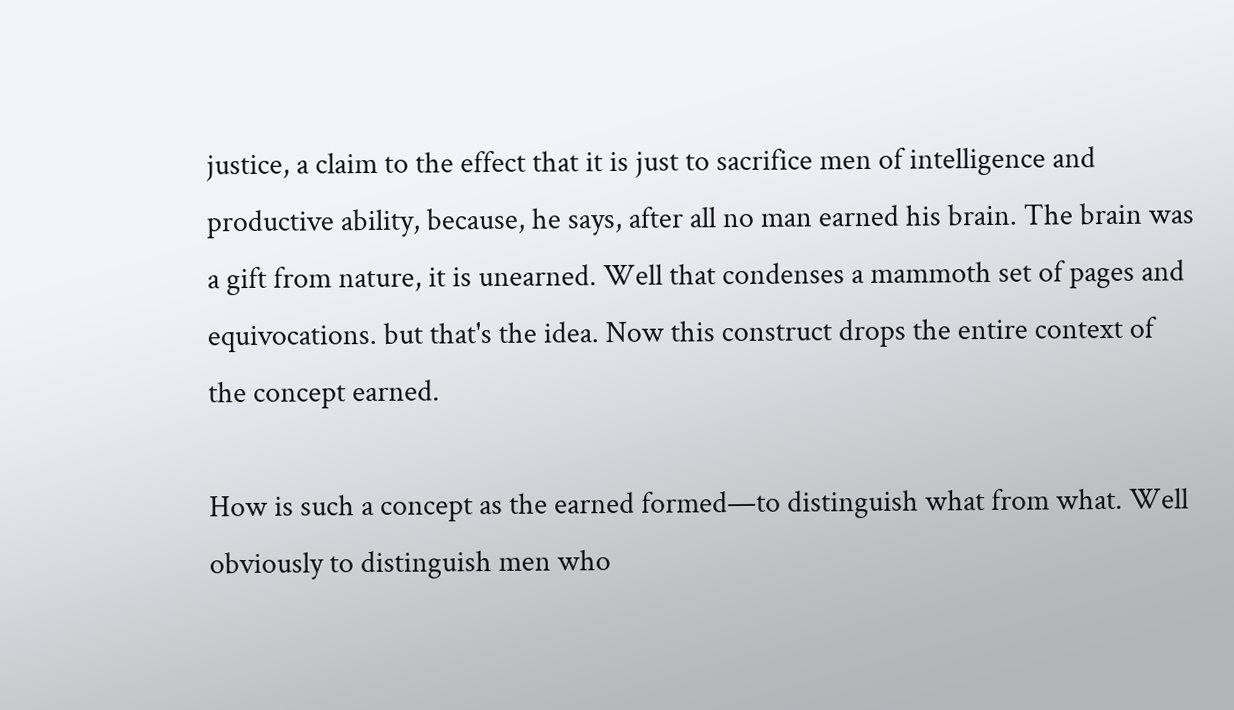justice, a claim to the effect that it is just to sacrifice men of intelligence and productive ability, because, he says, after all no man earned his brain. The brain was a gift from nature, it is unearned. Well that condenses a mammoth set of pages and equivocations. but that's the idea. Now this construct drops the entire context of the concept earned.

How is such a concept as the earned formed—to distinguish what from what. Well obviously to distinguish men who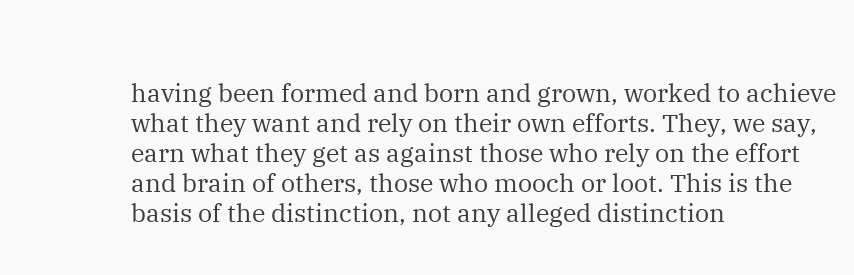having been formed and born and grown, worked to achieve what they want and rely on their own efforts. They, we say, earn what they get as against those who rely on the effort and brain of others, those who mooch or loot. This is the basis of the distinction, not any alleged distinction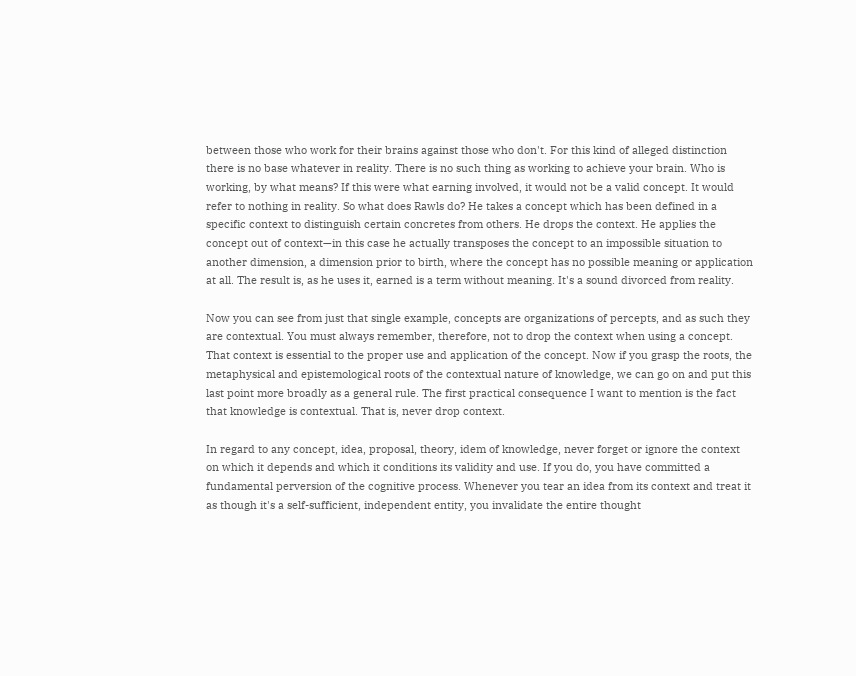between those who work for their brains against those who don't. For this kind of alleged distinction there is no base whatever in reality. There is no such thing as working to achieve your brain. Who is working, by what means? If this were what earning involved, it would not be a valid concept. It would refer to nothing in reality. So what does Rawls do? He takes a concept which has been defined in a specific context to distinguish certain concretes from others. He drops the context. He applies the concept out of context—in this case he actually transposes the concept to an impossible situation to another dimension, a dimension prior to birth, where the concept has no possible meaning or application at all. The result is, as he uses it, earned is a term without meaning. It's a sound divorced from reality.

Now you can see from just that single example, concepts are organizations of percepts, and as such they are contextual. You must always remember, therefore, not to drop the context when using a concept. That context is essential to the proper use and application of the concept. Now if you grasp the roots, the metaphysical and epistemological roots of the contextual nature of knowledge, we can go on and put this last point more broadly as a general rule. The first practical consequence I want to mention is the fact that knowledge is contextual. That is, never drop context.

In regard to any concept, idea, proposal, theory, idem of knowledge, never forget or ignore the context on which it depends and which it conditions its validity and use. If you do, you have committed a fundamental perversion of the cognitive process. Whenever you tear an idea from its context and treat it as though it's a self-sufficient, independent entity, you invalidate the entire thought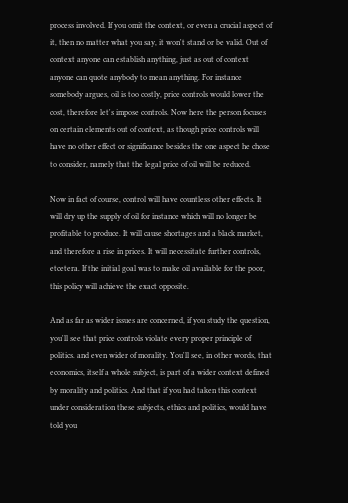process involved. If you omit the context, or even a crucial aspect of it, then no matter what you say, it won't stand or be valid. Out of context anyone can establish anything, just as out of context anyone can quote anybody to mean anything. For instance somebody argues, oil is too costly, price controls would lower the cost, therefore let's impose controls. Now here the person focuses on certain elements out of context, as though price controls will have no other effect or significance besides the one aspect he chose to consider, namely that the legal price of oil will be reduced.

Now in fact of course, control will have countless other effects. It will dry up the supply of oil for instance which will no longer be profitable to produce. It will cause shortages and a black market, and therefore a rise in prices. It will necessitate further controls, etcetera. If the initial goal was to make oil available for the poor, this policy will achieve the exact opposite.

And as far as wider issues are concerned, if you study the question, you'll see that price controls violate every proper principle of politics. and even wider of morality. You'll see, in other words, that economics, itself a whole subject, is part of a wider context defined by morality and politics. And that if you had taken this context under consideration these subjects, ethics and politics, would have told you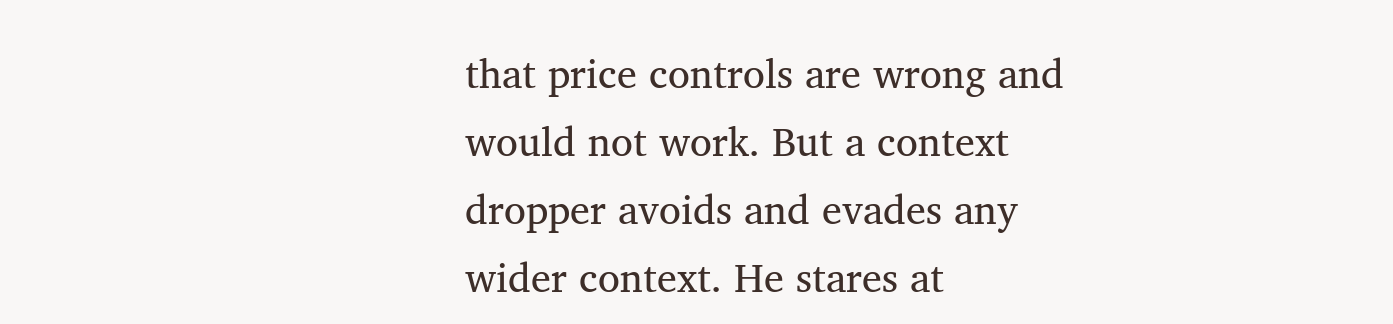that price controls are wrong and would not work. But a context dropper avoids and evades any wider context. He stares at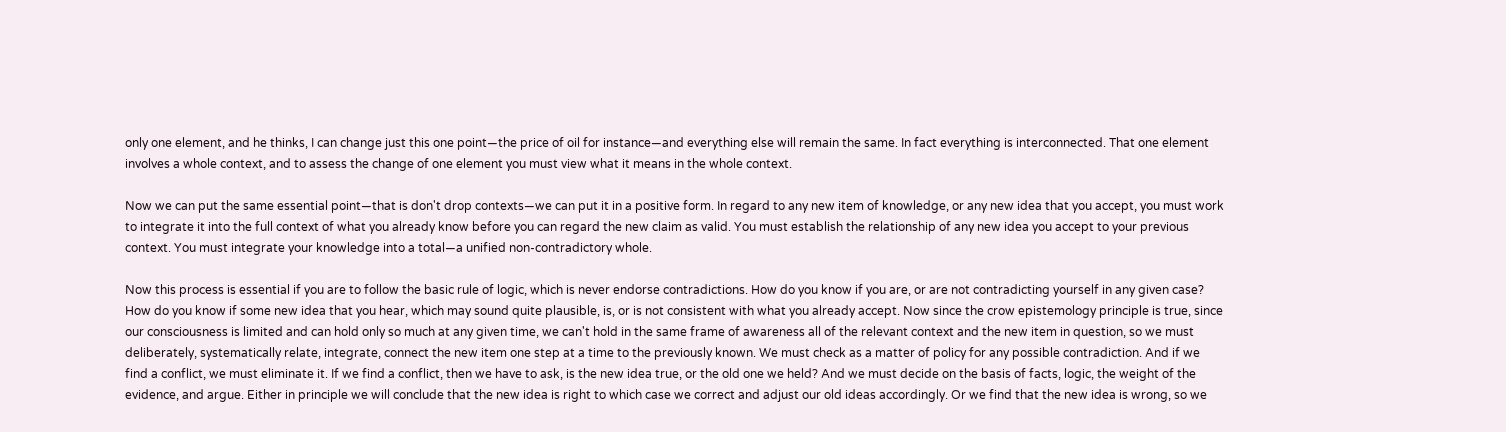only one element, and he thinks, I can change just this one point—the price of oil for instance—and everything else will remain the same. In fact everything is interconnected. That one element involves a whole context, and to assess the change of one element you must view what it means in the whole context.

Now we can put the same essential point—that is don't drop contexts—we can put it in a positive form. In regard to any new item of knowledge, or any new idea that you accept, you must work to integrate it into the full context of what you already know before you can regard the new claim as valid. You must establish the relationship of any new idea you accept to your previous context. You must integrate your knowledge into a total—a unified non-contradictory whole.

Now this process is essential if you are to follow the basic rule of logic, which is never endorse contradictions. How do you know if you are, or are not contradicting yourself in any given case? How do you know if some new idea that you hear, which may sound quite plausible, is, or is not consistent with what you already accept. Now since the crow epistemology principle is true, since our consciousness is limited and can hold only so much at any given time, we can't hold in the same frame of awareness all of the relevant context and the new item in question, so we must deliberately, systematically relate, integrate, connect the new item one step at a time to the previously known. We must check as a matter of policy for any possible contradiction. And if we find a conflict, we must eliminate it. If we find a conflict, then we have to ask, is the new idea true, or the old one we held? And we must decide on the basis of facts, logic, the weight of the evidence, and argue. Either in principle we will conclude that the new idea is right to which case we correct and adjust our old ideas accordingly. Or we find that the new idea is wrong, so we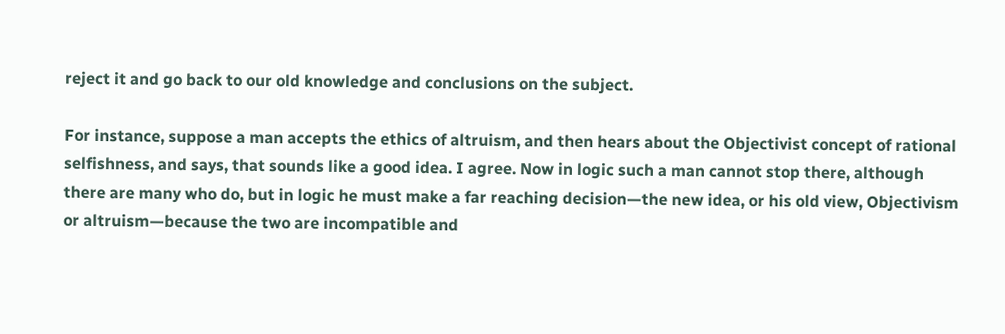reject it and go back to our old knowledge and conclusions on the subject.

For instance, suppose a man accepts the ethics of altruism, and then hears about the Objectivist concept of rational selfishness, and says, that sounds like a good idea. I agree. Now in logic such a man cannot stop there, although there are many who do, but in logic he must make a far reaching decision—the new idea, or his old view, Objectivism or altruism—because the two are incompatible and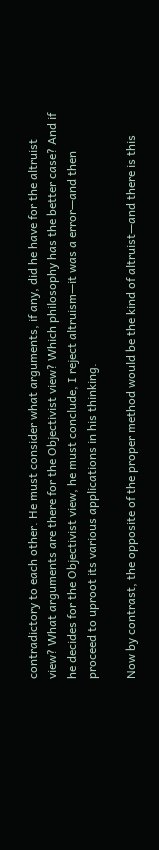contradictory to each other. He must consider what arguments, if any, did he have for the altruist view? What arguments are there for the Objectivist view? Which philosophy has the better case? And if he decides for the Objectivist view, he must conclude, I reject altruism—it was a error—and then proceed to uproot its various applications in his thinking.

Now by contrast, the opposite of the proper method would be the kind of altruist—and there is this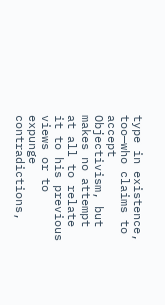type in existence, too—who claims to accept Objectivism, but makes no attempt at all to relate it to his previous views or to expunge contradictions,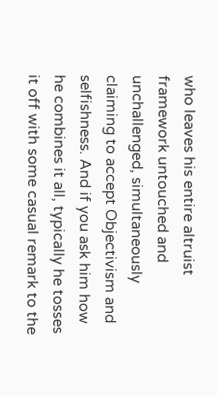who leaves his entire altruist framework untouched and unchallenged, simultaneously claiming to accept Objectivism and selfishness. And if you ask him how he combines it all, typically he tosses it off with some casual remark to the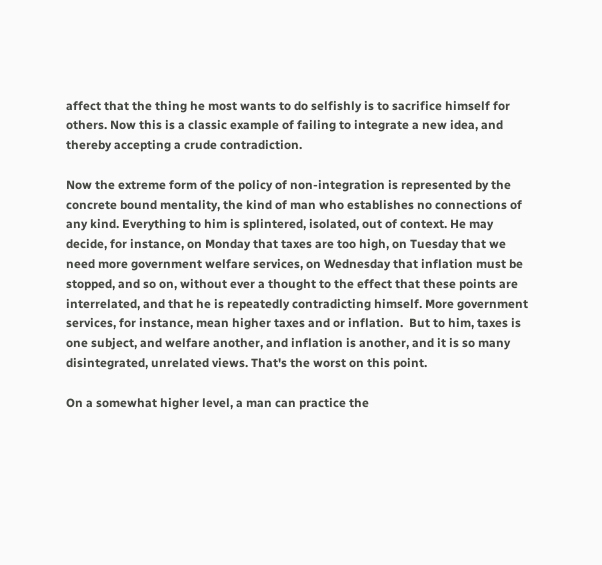affect that the thing he most wants to do selfishly is to sacrifice himself for others. Now this is a classic example of failing to integrate a new idea, and thereby accepting a crude contradiction.

Now the extreme form of the policy of non-integration is represented by the concrete bound mentality, the kind of man who establishes no connections of any kind. Everything to him is splintered, isolated, out of context. He may decide, for instance, on Monday that taxes are too high, on Tuesday that we need more government welfare services, on Wednesday that inflation must be stopped, and so on, without ever a thought to the effect that these points are interrelated, and that he is repeatedly contradicting himself. More government services, for instance, mean higher taxes and or inflation.  But to him, taxes is one subject, and welfare another, and inflation is another, and it is so many disintegrated, unrelated views. That's the worst on this point.

On a somewhat higher level, a man can practice the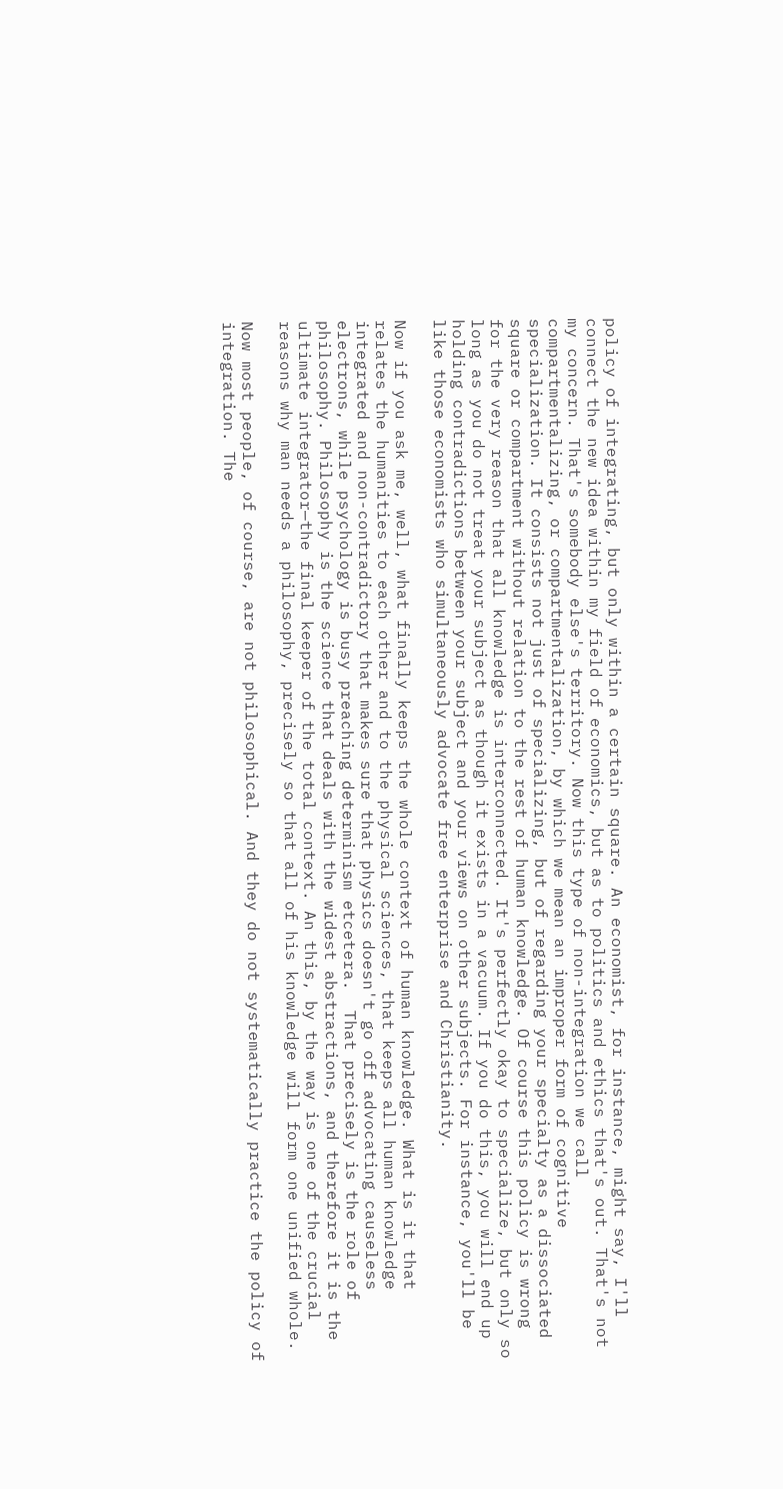policy of integrating, but only within a certain square. An economist, for instance, might say, I'll connect the new idea within my field of economics, but as to politics and ethics that's out. That's not my concern. That's somebody else's territory. Now this type of non-integration we call compartmentalizing, or compartmentalization, by which we mean an improper form of cognitive specialization. It consists not just of specializing, but of regarding your specialty as a dissociated square or compartment without relation to the rest of human knowledge. Of course this policy is wrong for the very reason that all knowledge is interconnected. It's perfectly okay to specialize, but only so long as you do not treat your subject as though it exists in a vacuum. If you do this, you will end up holding contradictions between your subject and your views on other subjects. For instance, you'll be like those economists who simultaneously advocate free enterprise and Christianity.

Now if you ask me, well, what finally keeps the whole context of human knowledge. What is it that relates the humanities to each other and to the physical sciences, that keeps all human knowledge integrated and non-contradictory that makes sure that physics doesn't go off advocating causeless electrons, while psychology is busy preaching determinism etcetera.  That precisely is the role of philosophy. Philosophy is the science that deals with the widest abstractions, and therefore it is the ultimate integrator—the final keeper of the total context. An this, by the way is one of the crucial reasons why man needs a philosophy, precisely so that all of his knowledge will form one unified whole.

Now most people, of course, are not philosophical. And they do not systematically practice the policy of integration. The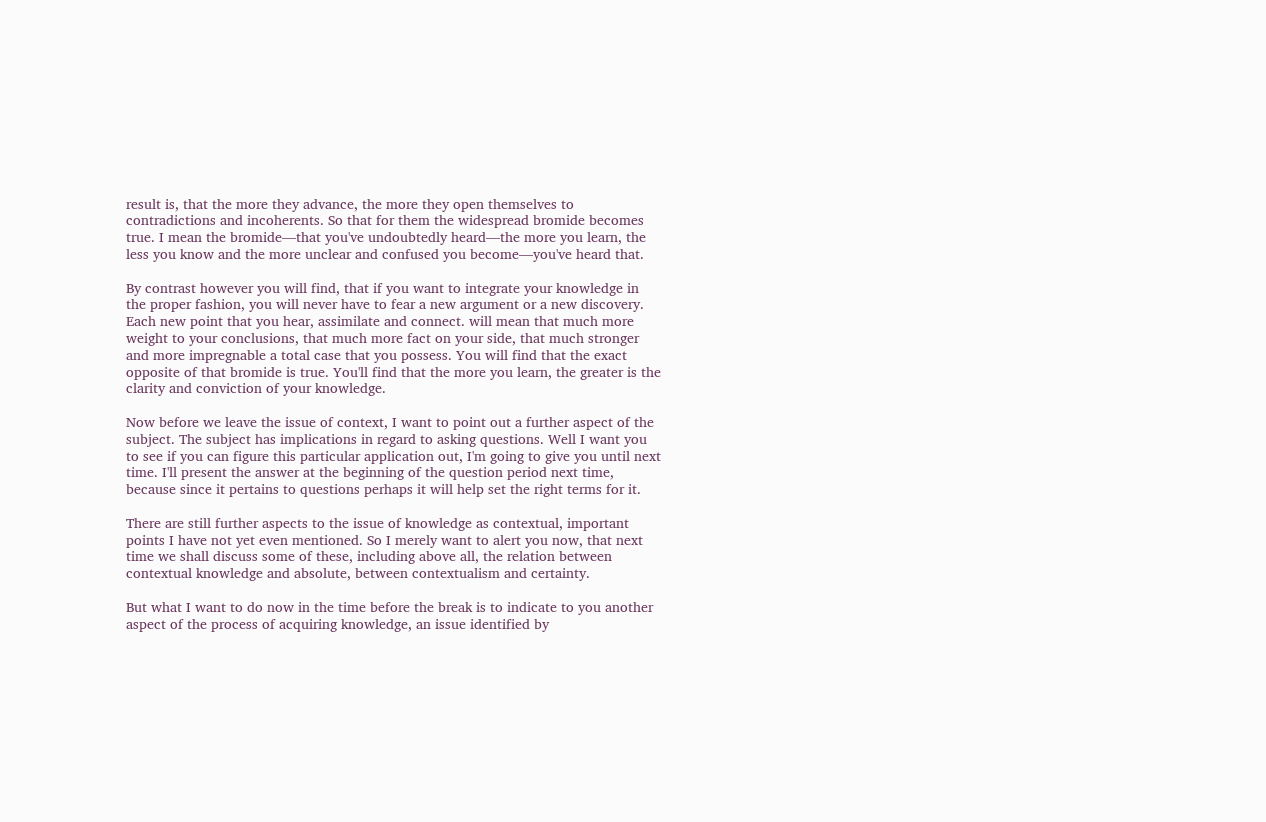result is, that the more they advance, the more they open themselves to contradictions and incoherents. So that for them the widespread bromide becomes true. I mean the bromide—that you've undoubtedly heard—the more you learn, the less you know and the more unclear and confused you become—you've heard that.

By contrast however you will find, that if you want to integrate your knowledge in the proper fashion, you will never have to fear a new argument or a new discovery. Each new point that you hear, assimilate and connect. will mean that much more weight to your conclusions, that much more fact on your side, that much stronger and more impregnable a total case that you possess. You will find that the exact opposite of that bromide is true. You'll find that the more you learn, the greater is the clarity and conviction of your knowledge.

Now before we leave the issue of context, I want to point out a further aspect of the subject. The subject has implications in regard to asking questions. Well I want you to see if you can figure this particular application out, I'm going to give you until next time. I'll present the answer at the beginning of the question period next time, because since it pertains to questions perhaps it will help set the right terms for it.

There are still further aspects to the issue of knowledge as contextual, important points I have not yet even mentioned. So I merely want to alert you now, that next time we shall discuss some of these, including above all, the relation between contextual knowledge and absolute, between contextualism and certainty.

But what I want to do now in the time before the break is to indicate to you another aspect of the process of acquiring knowledge, an issue identified by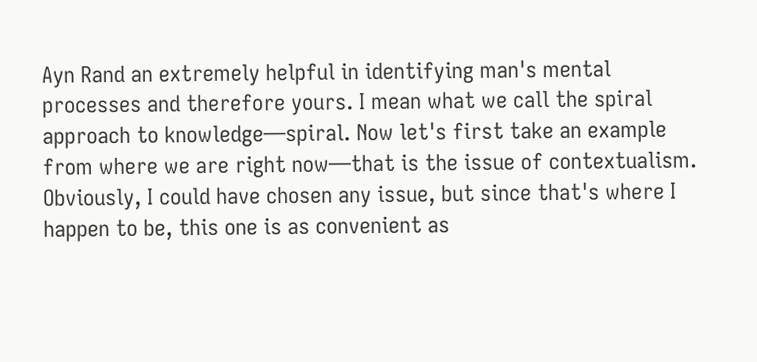Ayn Rand an extremely helpful in identifying man's mental processes and therefore yours. I mean what we call the spiral approach to knowledge—spiral. Now let's first take an example from where we are right now—that is the issue of contextualism. Obviously, I could have chosen any issue, but since that's where I happen to be, this one is as convenient as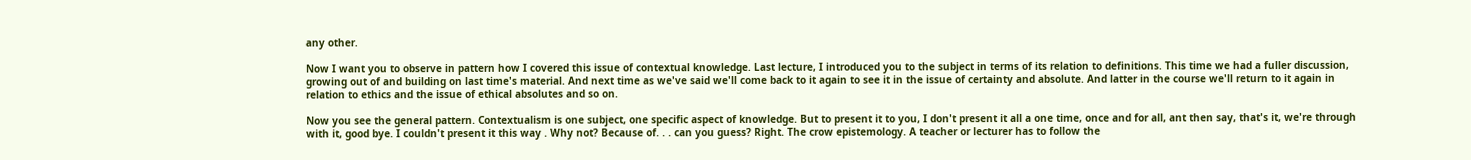any other.

Now I want you to observe in pattern how I covered this issue of contextual knowledge. Last lecture, I introduced you to the subject in terms of its relation to definitions. This time we had a fuller discussion, growing out of and building on last time's material. And next time as we've said we'll come back to it again to see it in the issue of certainty and absolute. And latter in the course we'll return to it again in relation to ethics and the issue of ethical absolutes and so on.

Now you see the general pattern. Contextualism is one subject, one specific aspect of knowledge. But to present it to you, I don't present it all a one time, once and for all, ant then say, that's it, we're through with it, good bye. I couldn't present it this way . Why not? Because of. . . can you guess? Right. The crow epistemology. A teacher or lecturer has to follow the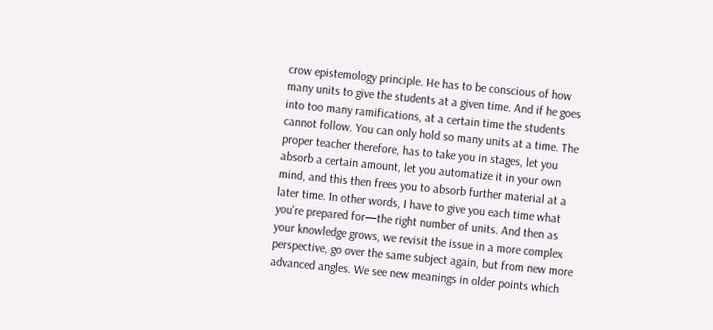crow epistemology principle. He has to be conscious of how many units to give the students at a given time. And if he goes into too many ramifications, at a certain time the students cannot follow. You can only hold so many units at a time. The proper teacher therefore, has to take you in stages, let you absorb a certain amount, let you automatize it in your own mind, and this then frees you to absorb further material at a later time. In other words, I have to give you each time what you're prepared for—the right number of units. And then as your knowledge grows, we revisit the issue in a more complex perspective, go over the same subject again, but from new more advanced angles. We see new meanings in older points which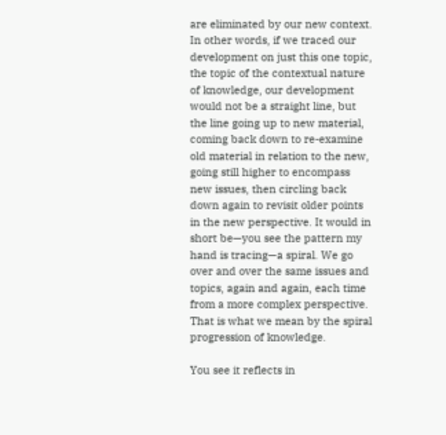are eliminated by our new context. In other words, if we traced our development on just this one topic, the topic of the contextual nature of knowledge, our development would not be a straight line, but the line going up to new material, coming back down to re-examine old material in relation to the new, going still higher to encompass new issues, then circling back down again to revisit older points in the new perspective. It would in short be—you see the pattern my hand is tracing—a spiral. We go over and over the same issues and topics, again and again, each time from a more complex perspective. That is what we mean by the spiral progression of knowledge.

You see it reflects in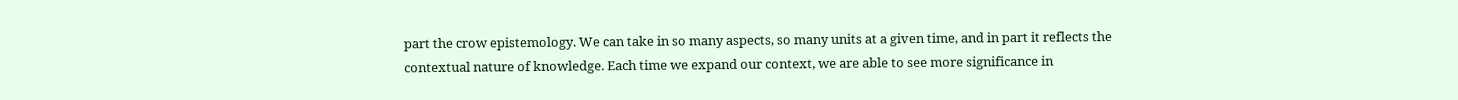part the crow epistemology. We can take in so many aspects, so many units at a given time, and in part it reflects the contextual nature of knowledge. Each time we expand our context, we are able to see more significance in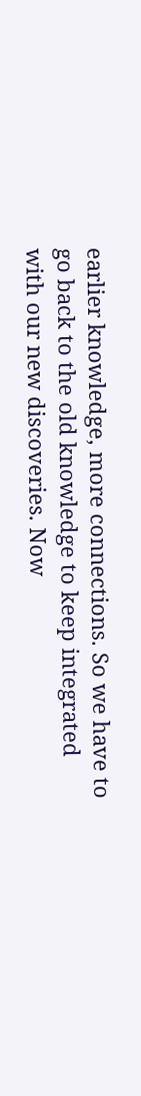earlier knowledge, more connections. So we have to go back to the old knowledge to keep integrated with our new discoveries. Now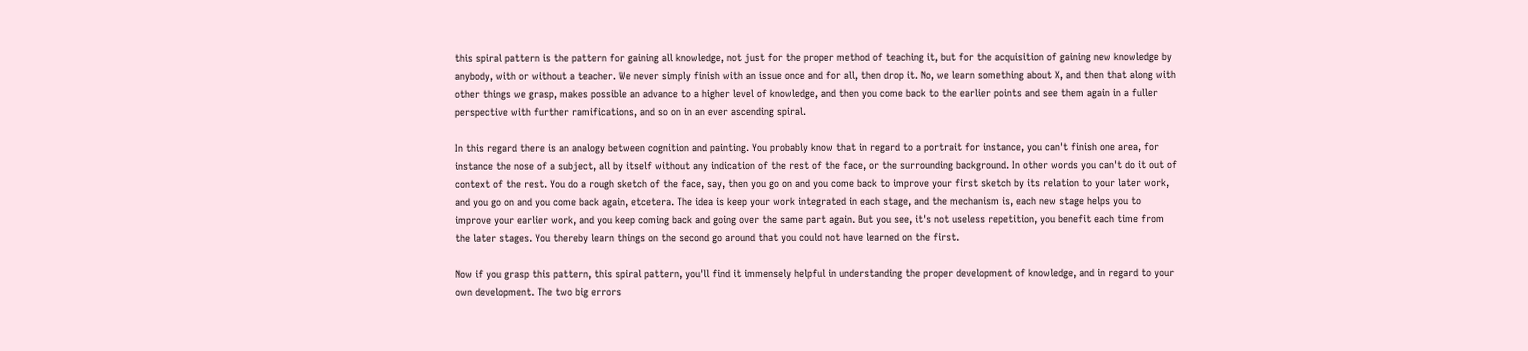this spiral pattern is the pattern for gaining all knowledge, not just for the proper method of teaching it, but for the acquisition of gaining new knowledge by anybody, with or without a teacher. We never simply finish with an issue once and for all, then drop it. No, we learn something about X, and then that along with other things we grasp, makes possible an advance to a higher level of knowledge, and then you come back to the earlier points and see them again in a fuller perspective with further ramifications, and so on in an ever ascending spiral.

In this regard there is an analogy between cognition and painting. You probably know that in regard to a portrait for instance, you can't finish one area, for instance the nose of a subject, all by itself without any indication of the rest of the face, or the surrounding background. In other words you can't do it out of context of the rest. You do a rough sketch of the face, say, then you go on and you come back to improve your first sketch by its relation to your later work, and you go on and you come back again, etcetera. The idea is keep your work integrated in each stage, and the mechanism is, each new stage helps you to improve your earlier work, and you keep coming back and going over the same part again. But you see, it's not useless repetition, you benefit each time from the later stages. You thereby learn things on the second go around that you could not have learned on the first.

Now if you grasp this pattern, this spiral pattern, you'll find it immensely helpful in understanding the proper development of knowledge, and in regard to your own development. The two big errors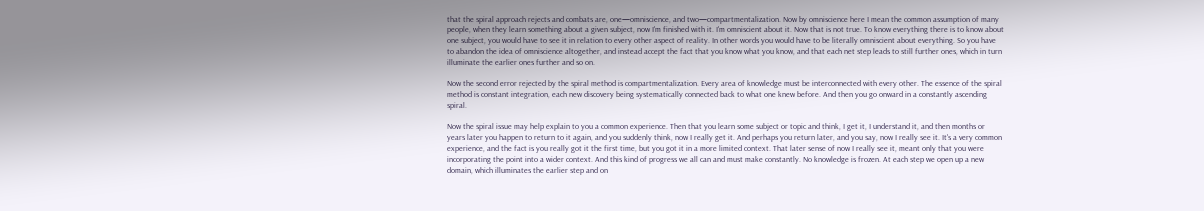that the spiral approach rejects and combats are, one—omniscience, and two—compartmentalization. Now by omniscience here I mean the common assumption of many people, when they learn something about a given subject, now I'm finished with it. I'm omniscient about it. Now that is not true. To know everything there is to know about one subject, you would have to see it in relation to every other aspect of reality. In other words you would have to be literally omniscient about everything. So you have to abandon the idea of omniscience altogether, and instead accept the fact that you know what you know, and that each net step leads to still further ones, which in turn illuminate the earlier ones further and so on.

Now the second error rejected by the spiral method is compartmentalization. Every area of knowledge must be interconnected with every other. The essence of the spiral method is constant integration, each new discovery being systematically connected back to what one knew before. And then you go onward in a constantly ascending spiral.

Now the spiral issue may help explain to you a common experience. Then that you learn some subject or topic and think, I get it, I understand it, and then months or years later you happen to return to it again, and you suddenly think, now I really get it. And perhaps you return later, and you say, now I really see it. It's a very common experience, and the fact is you really got it the first time, but you got it in a more limited context. That later sense of now I really see it, meant only that you were incorporating the point into a wider context. And this kind of progress we all can and must make constantly. No knowledge is frozen. At each step we open up a new domain, which illuminates the earlier step and on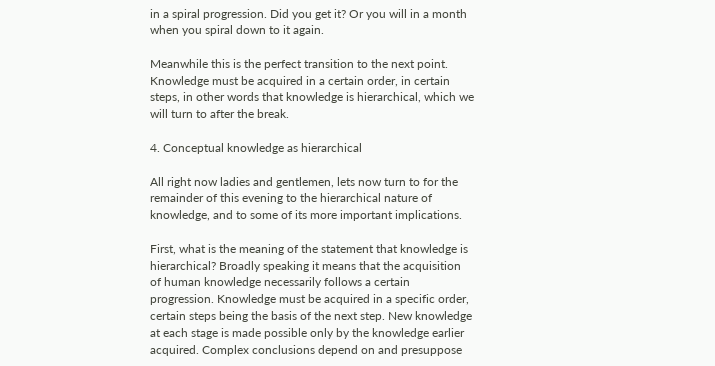in a spiral progression. Did you get it? Or you will in a month when you spiral down to it again.

Meanwhile this is the perfect transition to the next point. Knowledge must be acquired in a certain order, in certain steps, in other words that knowledge is hierarchical, which we will turn to after the break.

4. Conceptual knowledge as hierarchical

All right now ladies and gentlemen, lets now turn to for the remainder of this evening to the hierarchical nature of knowledge, and to some of its more important implications.

First, what is the meaning of the statement that knowledge is hierarchical? Broadly speaking it means that the acquisition of human knowledge necessarily follows a certain progression. Knowledge must be acquired in a specific order, certain steps being the basis of the next step. New knowledge at each stage is made possible only by the knowledge earlier acquired. Complex conclusions depend on and presuppose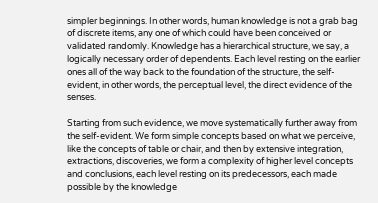simpler beginnings. In other words, human knowledge is not a grab bag of discrete items, any one of which could have been conceived or validated randomly. Knowledge has a hierarchical structure, we say, a logically necessary order of dependents. Each level resting on the earlier ones all of the way back to the foundation of the structure, the self-evident, in other words, the perceptual level, the direct evidence of the senses.

Starting from such evidence, we move systematically further away from the self-evident. We form simple concepts based on what we perceive, like the concepts of table or chair, and then by extensive integration, extractions, discoveries, we form a complexity of higher level concepts and conclusions, each level resting on its predecessors, each made possible by the knowledge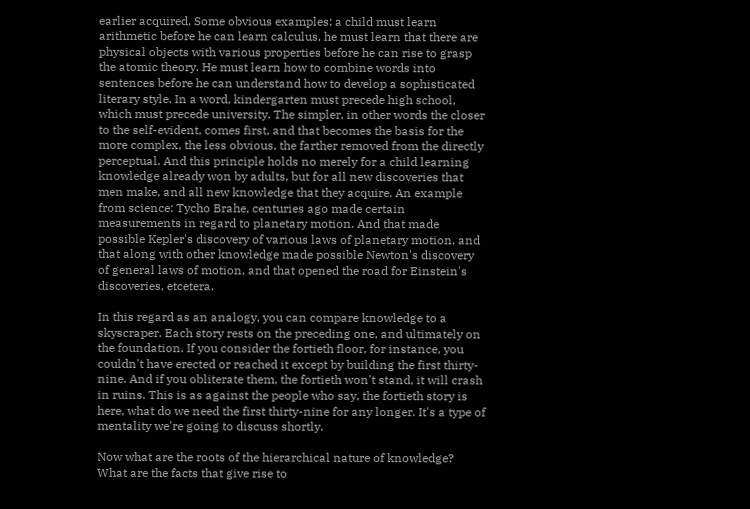earlier acquired. Some obvious examples: a child must learn arithmetic before he can learn calculus, he must learn that there are physical objects with various properties before he can rise to grasp the atomic theory. He must learn how to combine words into sentences before he can understand how to develop a sophisticated literary style. In a word, kindergarten must precede high school, which must precede university. The simpler, in other words the closer to the self-evident, comes first, and that becomes the basis for the more complex, the less obvious, the farther removed from the directly perceptual. And this principle holds no merely for a child learning knowledge already won by adults, but for all new discoveries that men make, and all new knowledge that they acquire. An example from science: Tycho Brahe, centuries ago made certain measurements in regard to planetary motion. And that made possible Kepler's discovery of various laws of planetary motion, and that along with other knowledge made possible Newton's discovery of general laws of motion, and that opened the road for Einstein's discoveries, etcetera.

In this regard as an analogy, you can compare knowledge to a skyscraper. Each story rests on the preceding one, and ultimately on the foundation. If you consider the fortieth floor, for instance, you couldn't have erected or reached it except by building the first thirty-nine. And if you obliterate them, the fortieth won't stand, it will crash in ruins. This is as against the people who say, the fortieth story is here, what do we need the first thirty-nine for any longer. It's a type of mentality we're going to discuss shortly.

Now what are the roots of the hierarchical nature of knowledge? What are the facts that give rise to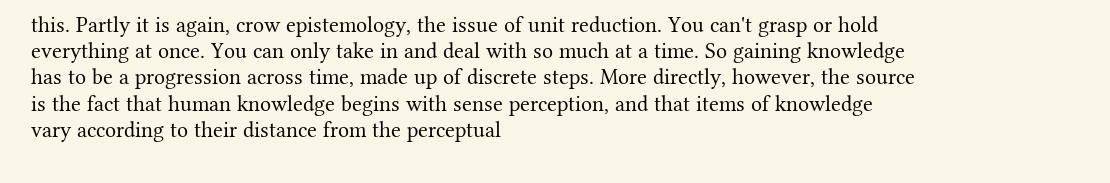this. Partly it is again, crow epistemology, the issue of unit reduction. You can't grasp or hold everything at once. You can only take in and deal with so much at a time. So gaining knowledge has to be a progression across time, made up of discrete steps. More directly, however, the source is the fact that human knowledge begins with sense perception, and that items of knowledge vary according to their distance from the perceptual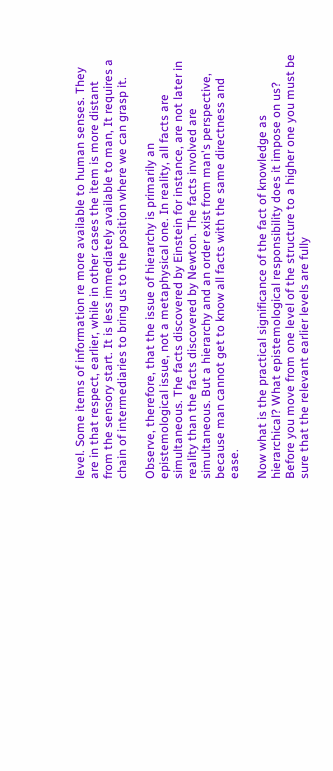level. Some items of information re more available to human senses. They are in that respect, earlier, while in other cases the item is more distant from the sensory start. It is less immediately available to man, It requires a chain of intermediaries to bring us to the position where we can grasp it.

Observe, therefore, that the issue of hierarchy is primarily an epistemological issue, not a metaphysical one. In reality, all facts are simultaneous. The facts discovered by Einstein for instance, are not later in reality than the facts discovered by Newton. The facts involved are simultaneous. But a hierarchy and an order exist from man's perspective, because man cannot get to know all facts with the same directness and ease.

Now what is the practical significance of the fact of knowledge as hierarchical? What epistemological responsibility does it impose on us? Before you move from one level of the structure to a higher one you must be sure that the relevant earlier levels are fully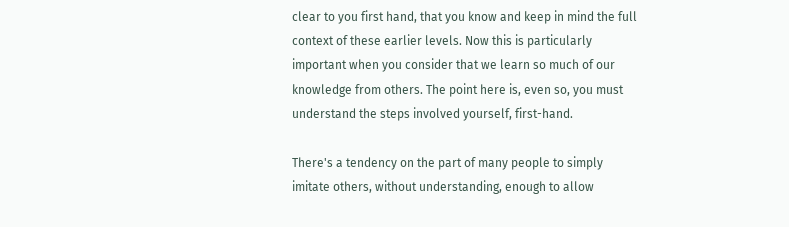clear to you first hand, that you know and keep in mind the full context of these earlier levels. Now this is particularly important when you consider that we learn so much of our knowledge from others. The point here is, even so, you must understand the steps involved yourself, first-hand.

There's a tendency on the part of many people to simply imitate others, without understanding, enough to allow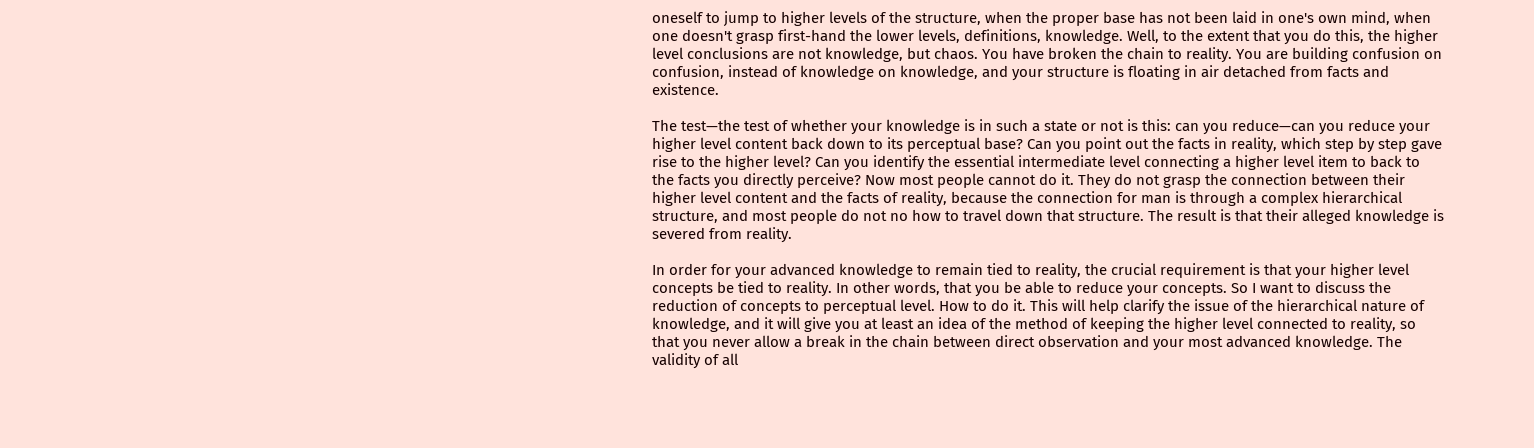oneself to jump to higher levels of the structure, when the proper base has not been laid in one's own mind, when one doesn't grasp first-hand the lower levels, definitions, knowledge. Well, to the extent that you do this, the higher level conclusions are not knowledge, but chaos. You have broken the chain to reality. You are building confusion on confusion, instead of knowledge on knowledge, and your structure is floating in air detached from facts and existence.

The test—the test of whether your knowledge is in such a state or not is this: can you reduce—can you reduce your higher level content back down to its perceptual base? Can you point out the facts in reality, which step by step gave rise to the higher level? Can you identify the essential intermediate level connecting a higher level item to back to the facts you directly perceive? Now most people cannot do it. They do not grasp the connection between their higher level content and the facts of reality, because the connection for man is through a complex hierarchical structure, and most people do not no how to travel down that structure. The result is that their alleged knowledge is severed from reality.

In order for your advanced knowledge to remain tied to reality, the crucial requirement is that your higher level concepts be tied to reality. In other words, that you be able to reduce your concepts. So I want to discuss the reduction of concepts to perceptual level. How to do it. This will help clarify the issue of the hierarchical nature of knowledge, and it will give you at least an idea of the method of keeping the higher level connected to reality, so that you never allow a break in the chain between direct observation and your most advanced knowledge. The validity of all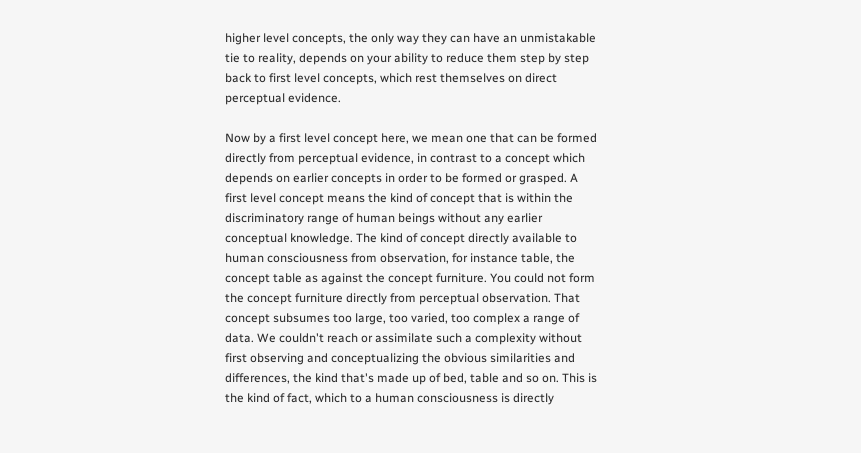higher level concepts, the only way they can have an unmistakable tie to reality, depends on your ability to reduce them step by step back to first level concepts, which rest themselves on direct perceptual evidence.

Now by a first level concept here, we mean one that can be formed directly from perceptual evidence, in contrast to a concept which depends on earlier concepts in order to be formed or grasped. A first level concept means the kind of concept that is within the discriminatory range of human beings without any earlier conceptual knowledge. The kind of concept directly available to human consciousness from observation, for instance table, the concept table as against the concept furniture. You could not form the concept furniture directly from perceptual observation. That concept subsumes too large, too varied, too complex a range of data. We couldn't reach or assimilate such a complexity without first observing and conceptualizing the obvious similarities and differences, the kind that's made up of bed, table and so on. This is the kind of fact, which to a human consciousness is directly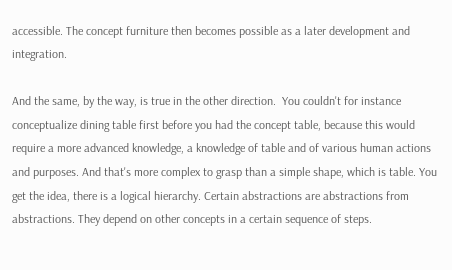accessible. The concept furniture then becomes possible as a later development and integration.

And the same, by the way, is true in the other direction.  You couldn't for instance conceptualize dining table first before you had the concept table, because this would require a more advanced knowledge, a knowledge of table and of various human actions and purposes. And that's more complex to grasp than a simple shape, which is table. You get the idea, there is a logical hierarchy. Certain abstractions are abstractions from abstractions. They depend on other concepts in a certain sequence of steps.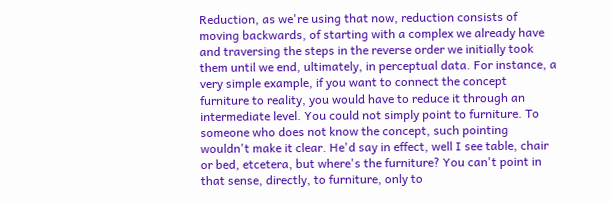Reduction, as we're using that now, reduction consists of moving backwards, of starting with a complex we already have and traversing the steps in the reverse order we initially took them until we end, ultimately, in perceptual data. For instance, a very simple example, if you want to connect the concept furniture to reality, you would have to reduce it through an intermediate level. You could not simply point to furniture. To someone who does not know the concept, such pointing wouldn't make it clear. He'd say in effect, well I see table, chair or bed, etcetera, but where's the furniture? You can't point in that sense, directly, to furniture, only to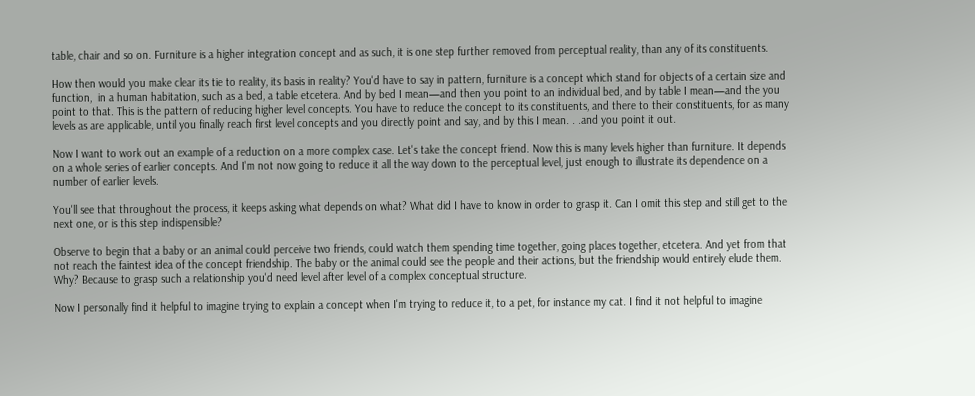table, chair and so on. Furniture is a higher integration concept and as such, it is one step further removed from perceptual reality, than any of its constituents.

How then would you make clear its tie to reality, its basis in reality? You'd have to say in pattern, furniture is a concept which stand for objects of a certain size and function,  in a human habitation, such as a bed, a table etcetera. And by bed I mean—and then you point to an individual bed, and by table I mean—and the you point to that. This is the pattern of reducing higher level concepts. You have to reduce the concept to its constituents, and there to their constituents, for as many levels as are applicable, until you finally reach first level concepts and you directly point and say, and by this I mean. . .and you point it out.

Now I want to work out an example of a reduction on a more complex case. Let's take the concept friend. Now this is many levels higher than furniture. It depends on a whole series of earlier concepts. And I'm not now going to reduce it all the way down to the perceptual level, just enough to illustrate its dependence on a number of earlier levels.

You'll see that throughout the process, it keeps asking what depends on what? What did I have to know in order to grasp it. Can I omit this step and still get to the next one, or is this step indispensible?

Observe to begin that a baby or an animal could perceive two friends, could watch them spending time together, going places together, etcetera. And yet from that not reach the faintest idea of the concept friendship. The baby or the animal could see the people and their actions, but the friendship would entirely elude them. Why? Because to grasp such a relationship you'd need level after level of a complex conceptual structure.

Now I personally find it helpful to imagine trying to explain a concept when I'm trying to reduce it, to a pet, for instance my cat. I find it not helpful to imagine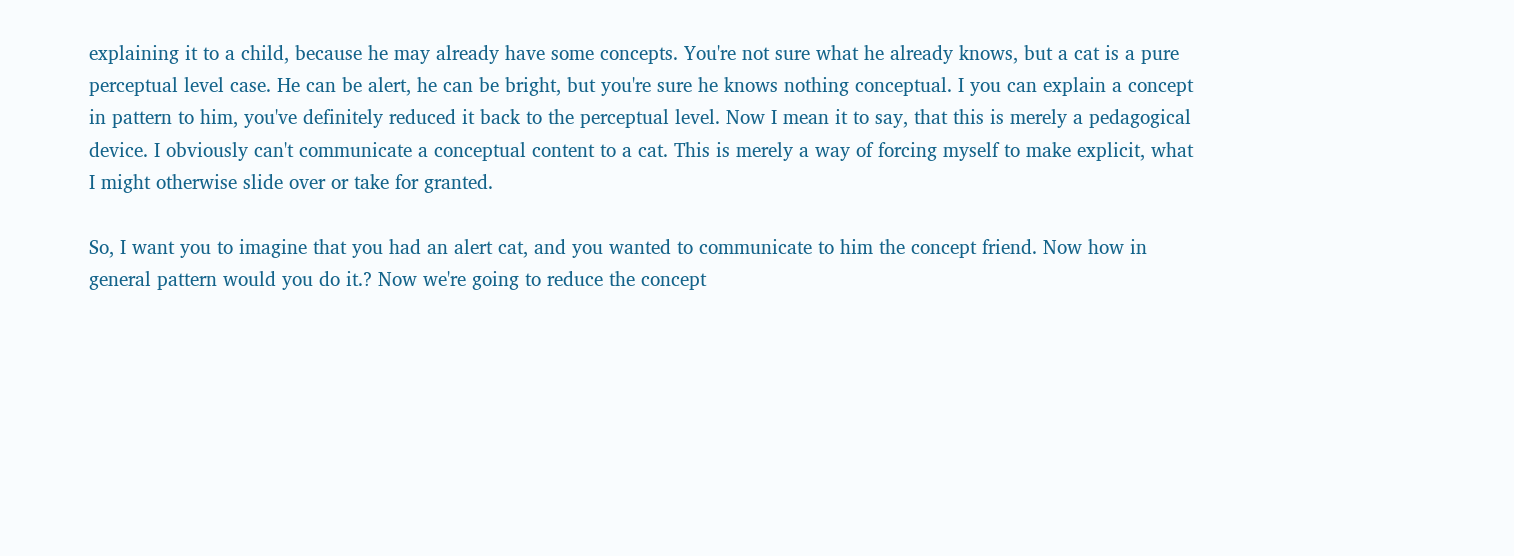explaining it to a child, because he may already have some concepts. You're not sure what he already knows, but a cat is a pure perceptual level case. He can be alert, he can be bright, but you're sure he knows nothing conceptual. I you can explain a concept in pattern to him, you've definitely reduced it back to the perceptual level. Now I mean it to say, that this is merely a pedagogical device. I obviously can't communicate a conceptual content to a cat. This is merely a way of forcing myself to make explicit, what I might otherwise slide over or take for granted.

So, I want you to imagine that you had an alert cat, and you wanted to communicate to him the concept friend. Now how in general pattern would you do it.? Now we're going to reduce the concept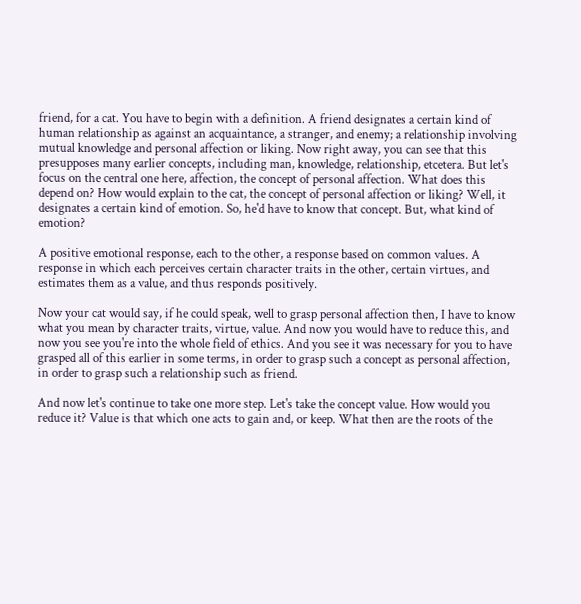friend, for a cat. You have to begin with a definition. A friend designates a certain kind of human relationship as against an acquaintance, a stranger, and enemy; a relationship involving mutual knowledge and personal affection or liking. Now right away, you can see that this presupposes many earlier concepts, including man, knowledge, relationship, etcetera. But let's focus on the central one here, affection, the concept of personal affection. What does this depend on? How would explain to the cat, the concept of personal affection or liking? Well, it designates a certain kind of emotion. So, he'd have to know that concept. But, what kind of emotion?

A positive emotional response, each to the other, a response based on common values. A response in which each perceives certain character traits in the other, certain virtues, and estimates them as a value, and thus responds positively.

Now your cat would say, if he could speak, well to grasp personal affection then, I have to know what you mean by character traits, virtue, value. And now you would have to reduce this, and now you see you're into the whole field of ethics. And you see it was necessary for you to have grasped all of this earlier in some terms, in order to grasp such a concept as personal affection, in order to grasp such a relationship such as friend.

And now let's continue to take one more step. Let's take the concept value. How would you reduce it? Value is that which one acts to gain and, or keep. What then are the roots of the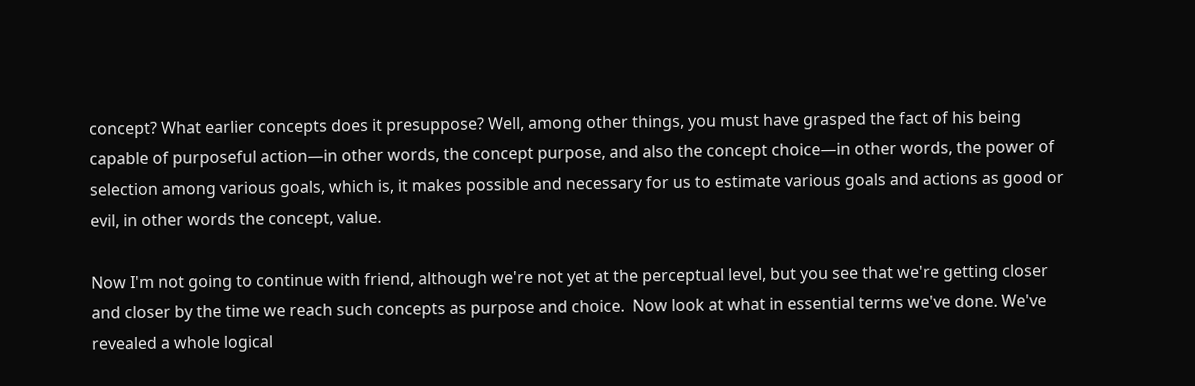concept? What earlier concepts does it presuppose? Well, among other things, you must have grasped the fact of his being capable of purposeful action—in other words, the concept purpose, and also the concept choice—in other words, the power of selection among various goals, which is, it makes possible and necessary for us to estimate various goals and actions as good or evil, in other words the concept, value.

Now I'm not going to continue with friend, although we're not yet at the perceptual level, but you see that we're getting closer and closer by the time we reach such concepts as purpose and choice.  Now look at what in essential terms we've done. We've revealed a whole logical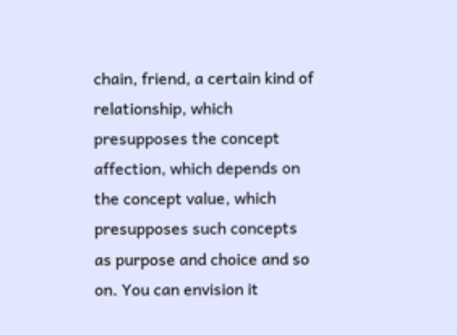chain, friend, a certain kind of relationship, which presupposes the concept affection, which depends on the concept value, which presupposes such concepts as purpose and choice and so on. You can envision it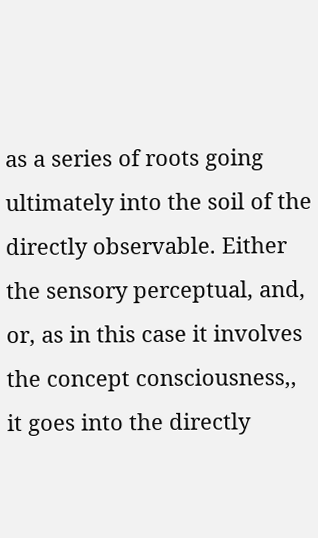as a series of roots going ultimately into the soil of the directly observable. Either the sensory perceptual, and, or, as in this case it involves the concept consciousness,, it goes into the directly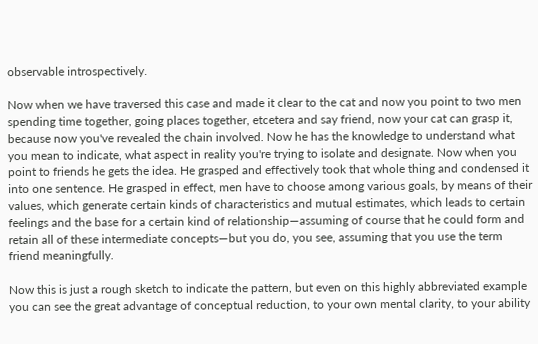observable introspectively.

Now when we have traversed this case and made it clear to the cat and now you point to two men spending time together, going places together, etcetera and say friend, now your cat can grasp it, because now you've revealed the chain involved. Now he has the knowledge to understand what you mean to indicate, what aspect in reality you're trying to isolate and designate. Now when you point to friends he gets the idea. He grasped and effectively took that whole thing and condensed it into one sentence. He grasped in effect, men have to choose among various goals, by means of their values, which generate certain kinds of characteristics and mutual estimates, which leads to certain feelings and the base for a certain kind of relationship—assuming of course that he could form and retain all of these intermediate concepts—but you do, you see, assuming that you use the term friend meaningfully.

Now this is just a rough sketch to indicate the pattern, but even on this highly abbreviated example you can see the great advantage of conceptual reduction, to your own mental clarity, to your ability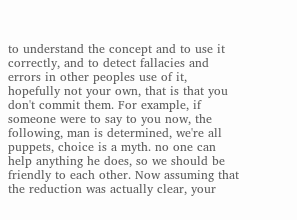to understand the concept and to use it correctly, and to detect fallacies and errors in other peoples use of it, hopefully not your own, that is that you don't commit them. For example, if someone were to say to you now, the following, man is determined, we're all puppets, choice is a myth. no one can help anything he does, so we should be friendly to each other. Now assuming that the reduction was actually clear, your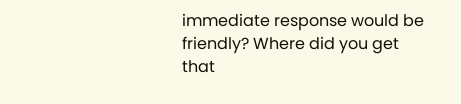immediate response would be friendly? Where did you get that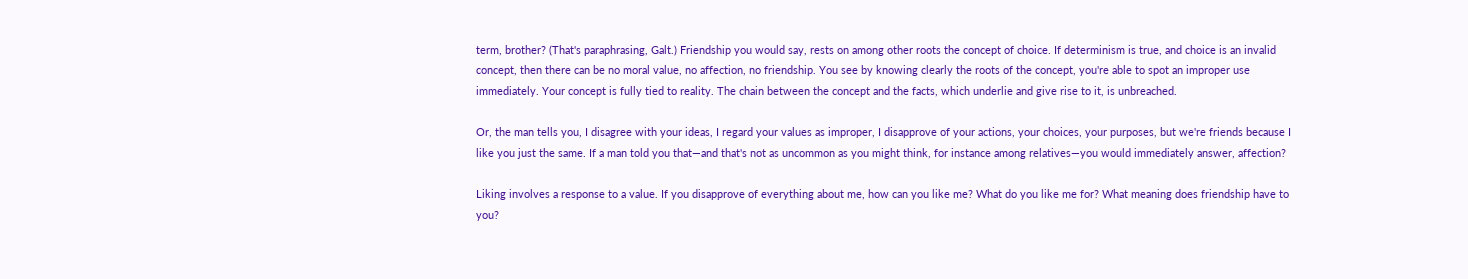term, brother? (That's paraphrasing, Galt.) Friendship you would say, rests on among other roots the concept of choice. If determinism is true, and choice is an invalid concept, then there can be no moral value, no affection, no friendship. You see by knowing clearly the roots of the concept, you're able to spot an improper use immediately. Your concept is fully tied to reality. The chain between the concept and the facts, which underlie and give rise to it, is unbreached.

Or, the man tells you, I disagree with your ideas, I regard your values as improper, I disapprove of your actions, your choices, your purposes, but we're friends because I like you just the same. If a man told you that—and that's not as uncommon as you might think, for instance among relatives—you would immediately answer, affection?

Liking involves a response to a value. If you disapprove of everything about me, how can you like me? What do you like me for? What meaning does friendship have to you?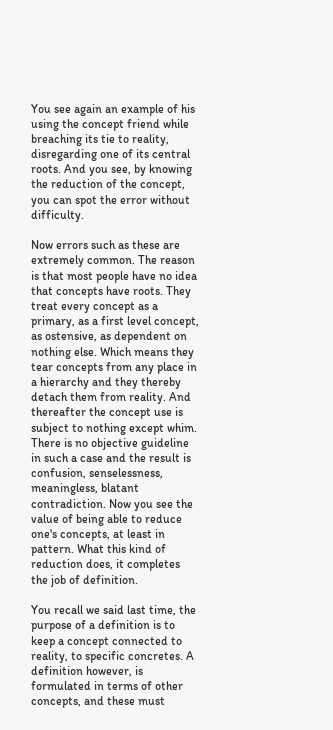You see again an example of his using the concept friend while breaching its tie to reality, disregarding one of its central roots. And you see, by knowing the reduction of the concept, you can spot the error without difficulty.

Now errors such as these are extremely common. The reason is that most people have no idea that concepts have roots. They treat every concept as a primary, as a first level concept, as ostensive, as dependent on nothing else. Which means they tear concepts from any place in a hierarchy and they thereby detach them from reality. And thereafter the concept use is subject to nothing except whim. There is no objective guideline in such a case and the result is confusion, senselessness, meaningless, blatant contradiction. Now you see the value of being able to reduce one's concepts, at least in pattern. What this kind of reduction does, it completes the job of definition.

You recall we said last time, the purpose of a definition is to keep a concept connected to reality, to specific concretes. A definition however, is formulated in terms of other concepts, and these must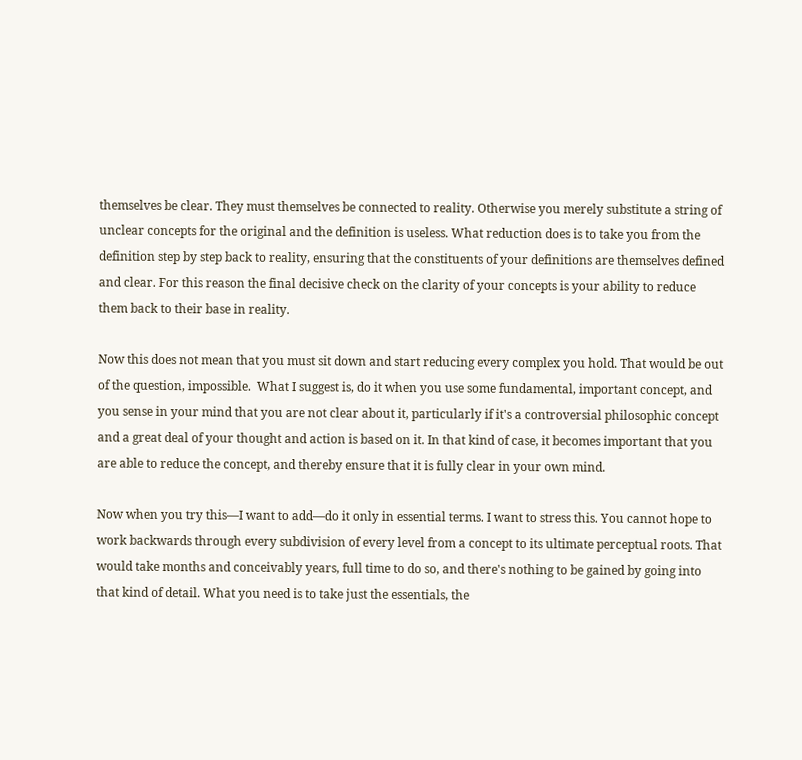themselves be clear. They must themselves be connected to reality. Otherwise you merely substitute a string of unclear concepts for the original and the definition is useless. What reduction does is to take you from the definition step by step back to reality, ensuring that the constituents of your definitions are themselves defined and clear. For this reason the final decisive check on the clarity of your concepts is your ability to reduce them back to their base in reality.

Now this does not mean that you must sit down and start reducing every complex you hold. That would be out of the question, impossible.  What I suggest is, do it when you use some fundamental, important concept, and you sense in your mind that you are not clear about it, particularly if it's a controversial philosophic concept and a great deal of your thought and action is based on it. In that kind of case, it becomes important that you are able to reduce the concept, and thereby ensure that it is fully clear in your own mind.

Now when you try this—I want to add—do it only in essential terms. I want to stress this. You cannot hope to work backwards through every subdivision of every level from a concept to its ultimate perceptual roots. That would take months and conceivably years, full time to do so, and there's nothing to be gained by going into that kind of detail. What you need is to take just the essentials, the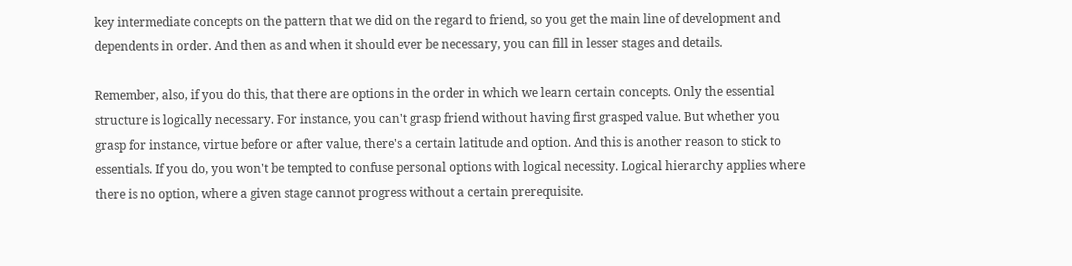key intermediate concepts on the pattern that we did on the regard to friend, so you get the main line of development and dependents in order. And then as and when it should ever be necessary, you can fill in lesser stages and details.

Remember, also, if you do this, that there are options in the order in which we learn certain concepts. Only the essential structure is logically necessary. For instance, you can't grasp friend without having first grasped value. But whether you grasp for instance, virtue before or after value, there's a certain latitude and option. And this is another reason to stick to essentials. If you do, you won't be tempted to confuse personal options with logical necessity. Logical hierarchy applies where there is no option, where a given stage cannot progress without a certain prerequisite.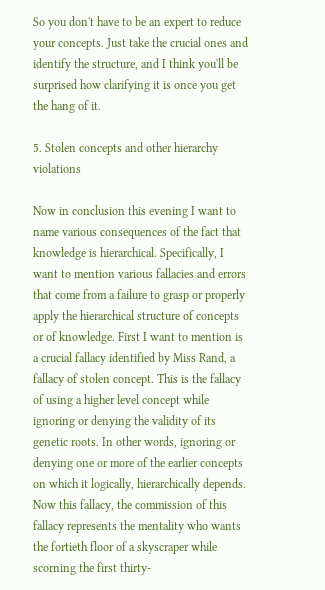So you don't have to be an expert to reduce your concepts. Just take the crucial ones and identify the structure, and I think you'll be surprised how clarifying it is once you get the hang of it.

5. Stolen concepts and other hierarchy violations

Now in conclusion this evening I want to name various consequences of the fact that knowledge is hierarchical. Specifically, I want to mention various fallacies and errors that come from a failure to grasp or properly apply the hierarchical structure of concepts or of knowledge. First I want to mention is a crucial fallacy identified by Miss Rand, a fallacy of stolen concept. This is the fallacy of using a higher level concept while ignoring or denying the validity of its genetic roots. In other words, ignoring or denying one or more of the earlier concepts on which it logically, hierarchically depends. Now this fallacy, the commission of this fallacy represents the mentality who wants the fortieth floor of a skyscraper while scorning the first thirty-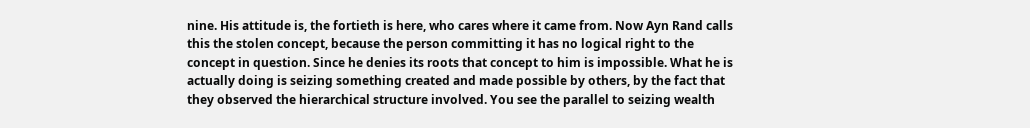nine. His attitude is, the fortieth is here, who cares where it came from. Now Ayn Rand calls this the stolen concept, because the person committing it has no logical right to the concept in question. Since he denies its roots that concept to him is impossible. What he is actually doing is seizing something created and made possible by others, by the fact that they observed the hierarchical structure involved. You see the parallel to seizing wealth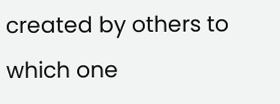created by others to which one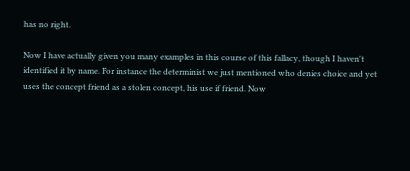has no right.

Now I have actually given you many examples in this course of this fallacy, though I haven't identified it by name. For instance the determinist we just mentioned who denies choice and yet uses the concept friend as a stolen concept, his use if friend. Now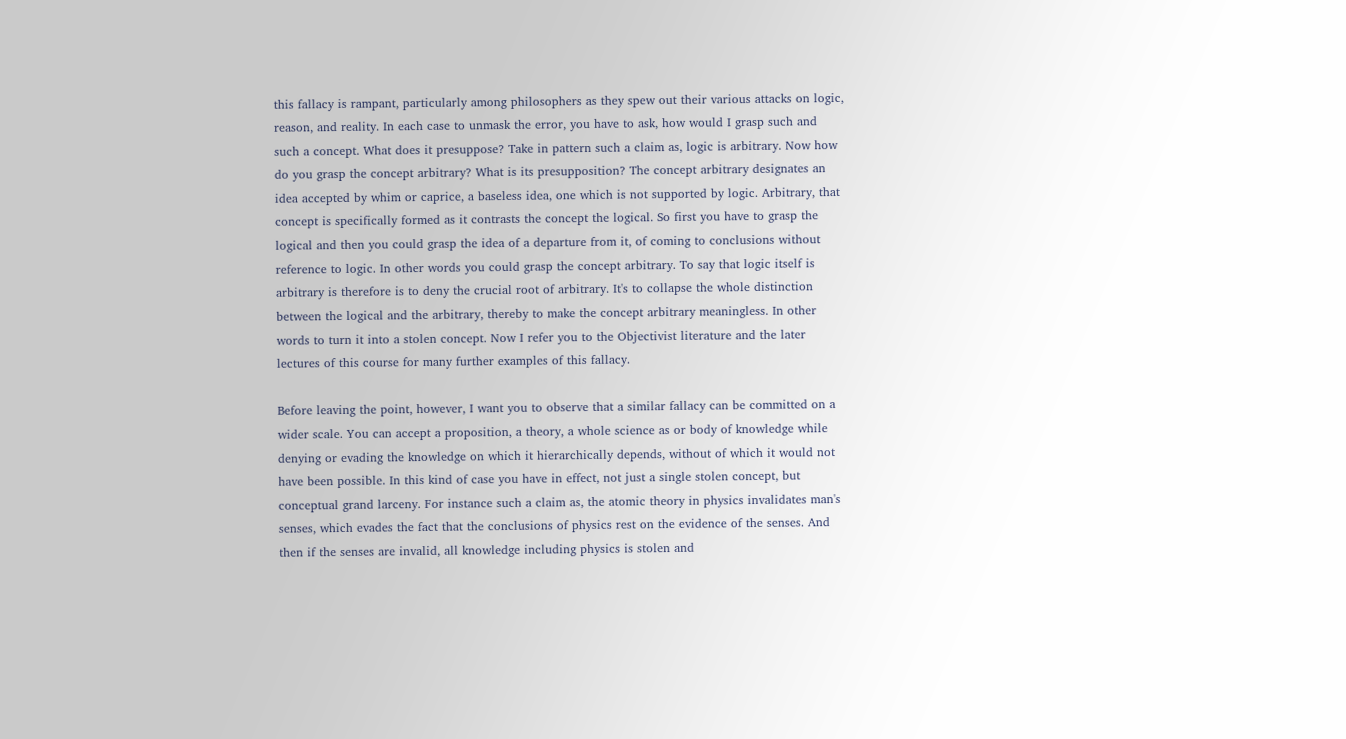this fallacy is rampant, particularly among philosophers as they spew out their various attacks on logic, reason, and reality. In each case to unmask the error, you have to ask, how would I grasp such and such a concept. What does it presuppose? Take in pattern such a claim as, logic is arbitrary. Now how do you grasp the concept arbitrary? What is its presupposition? The concept arbitrary designates an idea accepted by whim or caprice, a baseless idea, one which is not supported by logic. Arbitrary, that concept is specifically formed as it contrasts the concept the logical. So first you have to grasp the logical and then you could grasp the idea of a departure from it, of coming to conclusions without reference to logic. In other words you could grasp the concept arbitrary. To say that logic itself is arbitrary is therefore is to deny the crucial root of arbitrary. It's to collapse the whole distinction between the logical and the arbitrary, thereby to make the concept arbitrary meaningless. In other words to turn it into a stolen concept. Now I refer you to the Objectivist literature and the later lectures of this course for many further examples of this fallacy.

Before leaving the point, however, I want you to observe that a similar fallacy can be committed on a wider scale. You can accept a proposition, a theory, a whole science as or body of knowledge while denying or evading the knowledge on which it hierarchically depends, without of which it would not have been possible. In this kind of case you have in effect, not just a single stolen concept, but conceptual grand larceny. For instance such a claim as, the atomic theory in physics invalidates man's senses, which evades the fact that the conclusions of physics rest on the evidence of the senses. And then if the senses are invalid, all knowledge including physics is stolen and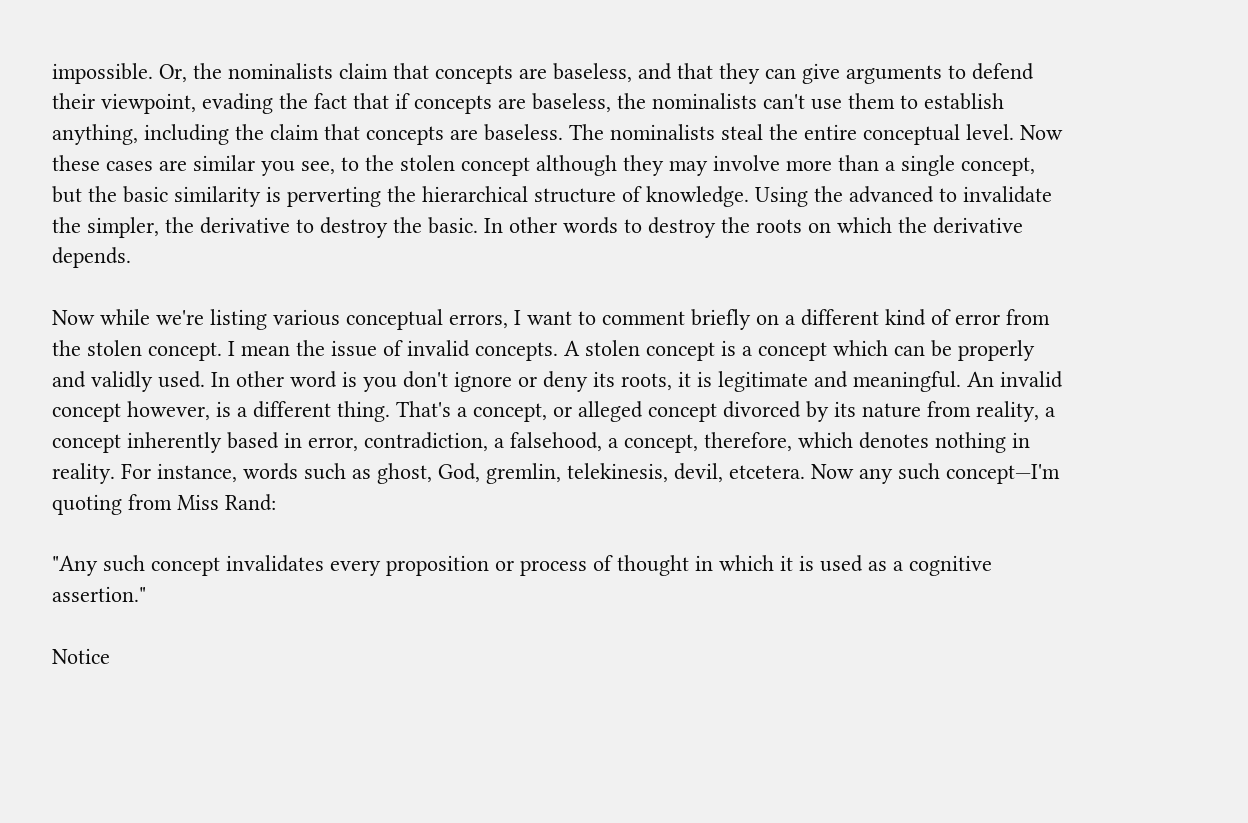impossible. Or, the nominalists claim that concepts are baseless, and that they can give arguments to defend their viewpoint, evading the fact that if concepts are baseless, the nominalists can't use them to establish anything, including the claim that concepts are baseless. The nominalists steal the entire conceptual level. Now these cases are similar you see, to the stolen concept although they may involve more than a single concept, but the basic similarity is perverting the hierarchical structure of knowledge. Using the advanced to invalidate the simpler, the derivative to destroy the basic. In other words to destroy the roots on which the derivative depends.

Now while we're listing various conceptual errors, I want to comment briefly on a different kind of error from the stolen concept. I mean the issue of invalid concepts. A stolen concept is a concept which can be properly and validly used. In other word is you don't ignore or deny its roots, it is legitimate and meaningful. An invalid concept however, is a different thing. That's a concept, or alleged concept divorced by its nature from reality, a concept inherently based in error, contradiction, a falsehood, a concept, therefore, which denotes nothing in reality. For instance, words such as ghost, God, gremlin, telekinesis, devil, etcetera. Now any such concept—I'm quoting from Miss Rand:

"Any such concept invalidates every proposition or process of thought in which it is used as a cognitive assertion."

Notice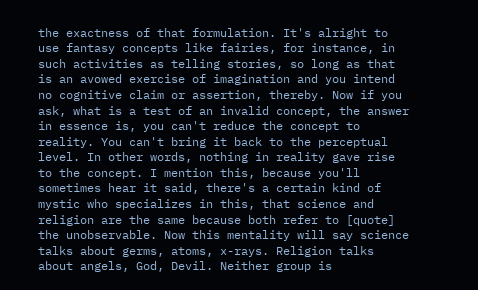the exactness of that formulation. It's alright to use fantasy concepts like fairies, for instance, in such activities as telling stories, so long as that is an avowed exercise of imagination and you intend no cognitive claim or assertion, thereby. Now if you ask, what is a test of an invalid concept, the answer in essence is, you can't reduce the concept to reality. You can't bring it back to the perceptual level. In other words, nothing in reality gave rise to the concept. I mention this, because you'll sometimes hear it said, there's a certain kind of mystic who specializes in this, that science and religion are the same because both refer to [quote] the unobservable. Now this mentality will say science talks about germs, atoms, x-rays. Religion talks about angels, God, Devil. Neither group is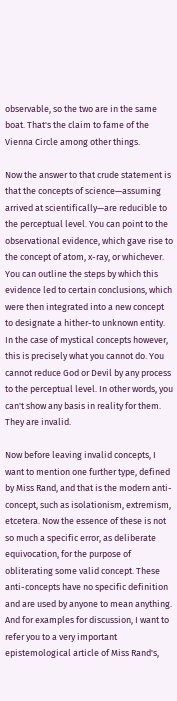observable, so the two are in the same boat. That's the claim to fame of the Vienna Circle among other things.

Now the answer to that crude statement is that the concepts of science—assuming arrived at scientifically—are reducible to the perceptual level. You can point to the observational evidence, which gave rise to the concept of atom, x-ray, or whichever. You can outline the steps by which this evidence led to certain conclusions, which were then integrated into a new concept to designate a hither-to unknown entity. In the case of mystical concepts however, this is precisely what you cannot do. You cannot reduce God or Devil by any process to the perceptual level. In other words, you can't show any basis in reality for them. They are invalid.

Now before leaving invalid concepts, I want to mention one further type, defined by Miss Rand, and that is the modern anti-concept, such as isolationism, extremism, etcetera. Now the essence of these is not so much a specific error, as deliberate equivocation, for the purpose of obliterating some valid concept. These anti-concepts have no specific definition and are used by anyone to mean anything. And for examples for discussion, I want to refer you to a very important epistemological article of Miss Rand's,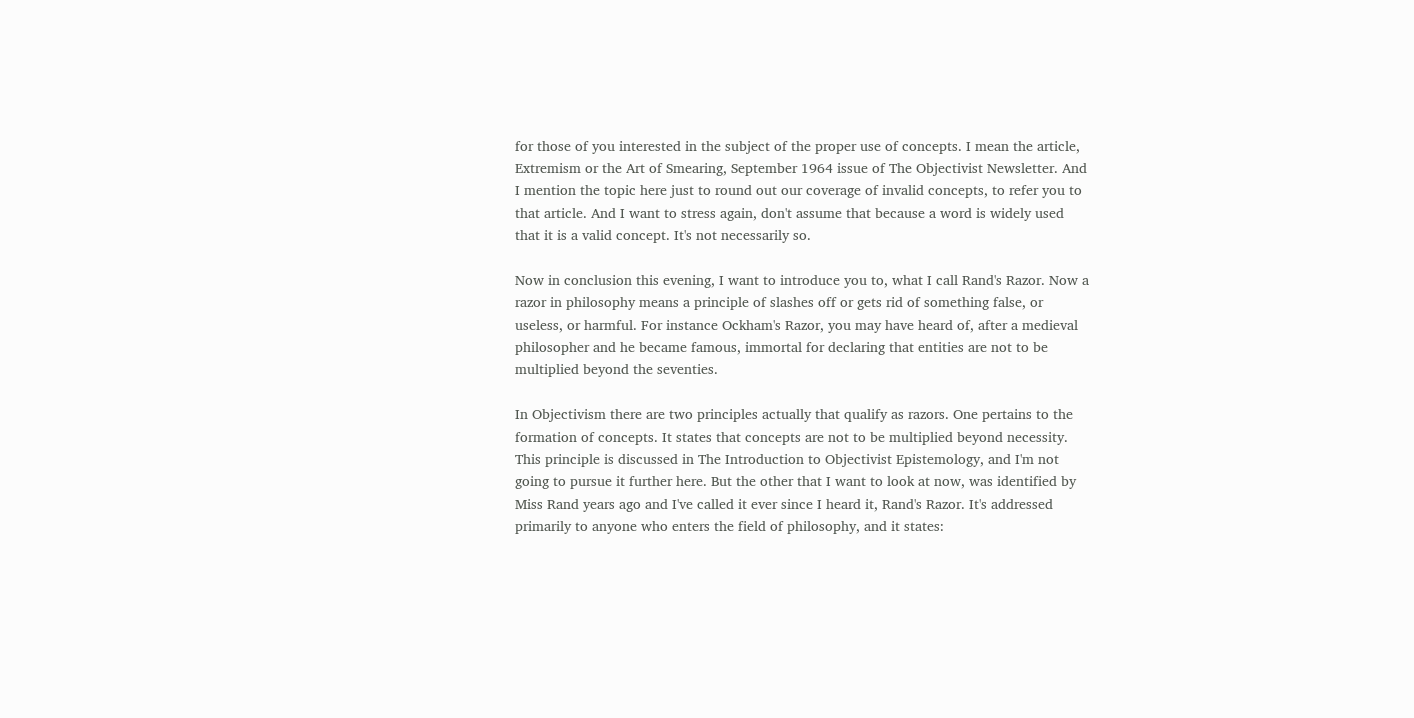for those of you interested in the subject of the proper use of concepts. I mean the article, Extremism or the Art of Smearing, September 1964 issue of The Objectivist Newsletter. And I mention the topic here just to round out our coverage of invalid concepts, to refer you to that article. And I want to stress again, don't assume that because a word is widely used that it is a valid concept. It's not necessarily so.

Now in conclusion this evening, I want to introduce you to, what I call Rand's Razor. Now a razor in philosophy means a principle of slashes off or gets rid of something false, or useless, or harmful. For instance Ockham's Razor, you may have heard of, after a medieval philosopher and he became famous, immortal for declaring that entities are not to be multiplied beyond the seventies.

In Objectivism there are two principles actually that qualify as razors. One pertains to the formation of concepts. It states that concepts are not to be multiplied beyond necessity. This principle is discussed in The Introduction to Objectivist Epistemology, and I'm not going to pursue it further here. But the other that I want to look at now, was identified by Miss Rand years ago and I've called it ever since I heard it, Rand's Razor. It's addressed primarily to anyone who enters the field of philosophy, and it states: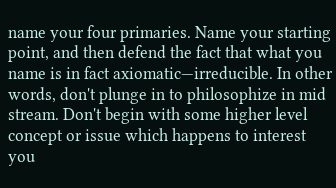name your four primaries. Name your starting point, and then defend the fact that what you name is in fact axiomatic—irreducible. In other words, don't plunge in to philosophize in mid stream. Don't begin with some higher level concept or issue which happens to interest you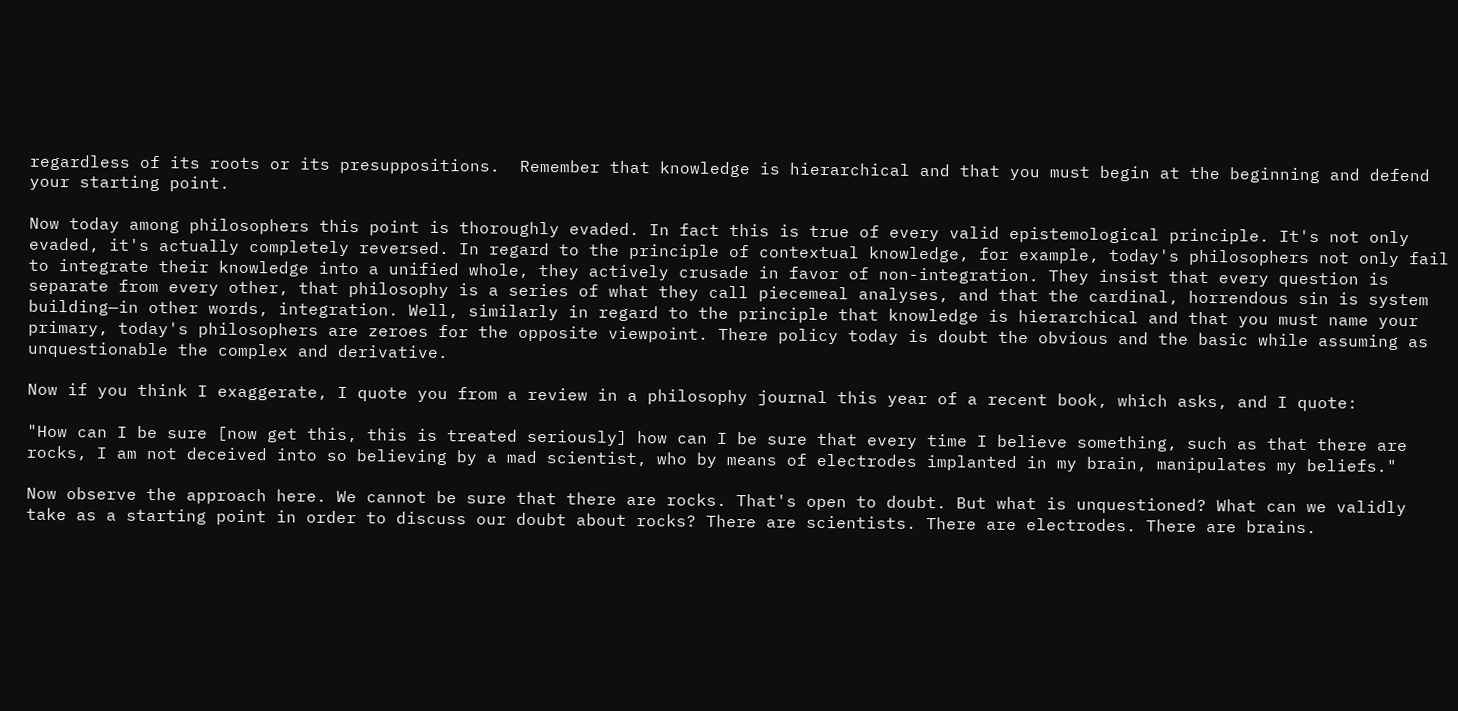regardless of its roots or its presuppositions.  Remember that knowledge is hierarchical and that you must begin at the beginning and defend your starting point.

Now today among philosophers this point is thoroughly evaded. In fact this is true of every valid epistemological principle. It's not only evaded, it's actually completely reversed. In regard to the principle of contextual knowledge, for example, today's philosophers not only fail to integrate their knowledge into a unified whole, they actively crusade in favor of non-integration. They insist that every question is separate from every other, that philosophy is a series of what they call piecemeal analyses, and that the cardinal, horrendous sin is system building—in other words, integration. Well, similarly in regard to the principle that knowledge is hierarchical and that you must name your primary, today's philosophers are zeroes for the opposite viewpoint. There policy today is doubt the obvious and the basic while assuming as unquestionable the complex and derivative.

Now if you think I exaggerate, I quote you from a review in a philosophy journal this year of a recent book, which asks, and I quote:

"How can I be sure [now get this, this is treated seriously] how can I be sure that every time I believe something, such as that there are rocks, I am not deceived into so believing by a mad scientist, who by means of electrodes implanted in my brain, manipulates my beliefs."

Now observe the approach here. We cannot be sure that there are rocks. That's open to doubt. But what is unquestioned? What can we validly take as a starting point in order to discuss our doubt about rocks? There are scientists. There are electrodes. There are brains.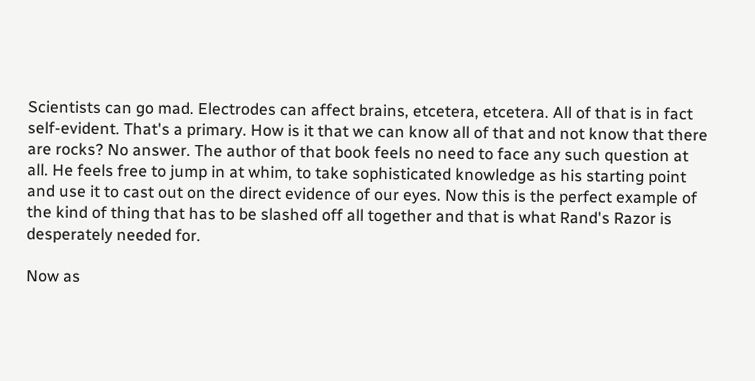Scientists can go mad. Electrodes can affect brains, etcetera, etcetera. All of that is in fact self-evident. That's a primary. How is it that we can know all of that and not know that there are rocks? No answer. The author of that book feels no need to face any such question at all. He feels free to jump in at whim, to take sophisticated knowledge as his starting point and use it to cast out on the direct evidence of our eyes. Now this is the perfect example of the kind of thing that has to be slashed off all together and that is what Rand's Razor is desperately needed for.

Now as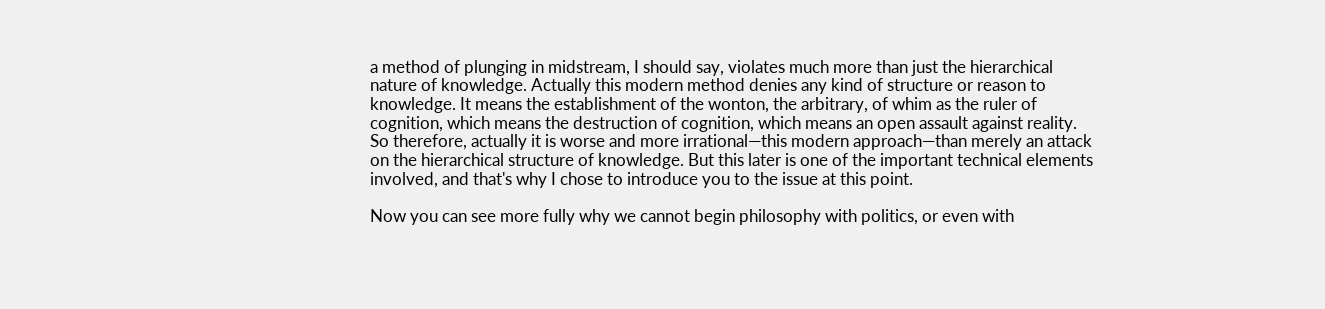a method of plunging in midstream, I should say, violates much more than just the hierarchical nature of knowledge. Actually this modern method denies any kind of structure or reason to knowledge. It means the establishment of the wonton, the arbitrary, of whim as the ruler of cognition, which means the destruction of cognition, which means an open assault against reality. So therefore, actually it is worse and more irrational—this modern approach—than merely an attack on the hierarchical structure of knowledge. But this later is one of the important technical elements involved, and that's why I chose to introduce you to the issue at this point.

Now you can see more fully why we cannot begin philosophy with politics, or even with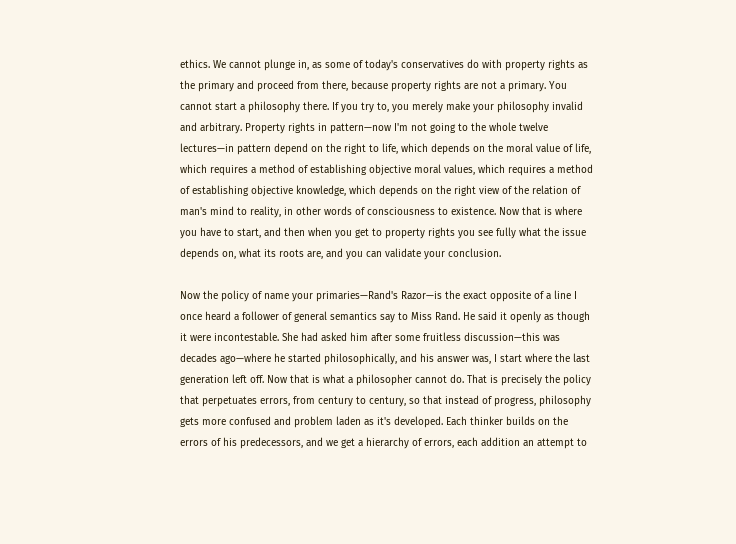ethics. We cannot plunge in, as some of today's conservatives do with property rights as the primary and proceed from there, because property rights are not a primary. You cannot start a philosophy there. If you try to, you merely make your philosophy invalid and arbitrary. Property rights in pattern—now I'm not going to the whole twelve lectures—in pattern depend on the right to life, which depends on the moral value of life, which requires a method of establishing objective moral values, which requires a method of establishing objective knowledge, which depends on the right view of the relation of man's mind to reality, in other words of consciousness to existence. Now that is where you have to start, and then when you get to property rights you see fully what the issue depends on, what its roots are, and you can validate your conclusion.

Now the policy of name your primaries—Rand's Razor—is the exact opposite of a line I once heard a follower of general semantics say to Miss Rand. He said it openly as though it were incontestable. She had asked him after some fruitless discussion—this was decades ago—where he started philosophically, and his answer was, I start where the last generation left off. Now that is what a philosopher cannot do. That is precisely the policy that perpetuates errors, from century to century, so that instead of progress, philosophy gets more confused and problem laden as it's developed. Each thinker builds on the errors of his predecessors, and we get a hierarchy of errors, each addition an attempt to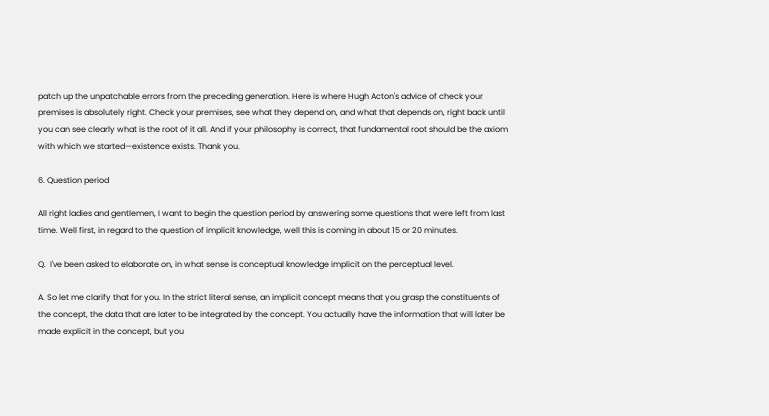patch up the unpatchable errors from the preceding generation. Here is where Hugh Acton's advice of check your premises is absolutely right. Check your premises, see what they depend on, and what that depends on, right back until you can see clearly what is the root of it all. And if your philosophy is correct, that fundamental root should be the axiom with which we started—existence exists. Thank you.

6. Question period

All right ladies and gentlemen, I want to begin the question period by answering some questions that were left from last time. Well first, in regard to the question of implicit knowledge, well this is coming in about 15 or 20 minutes.

Q.  I've been asked to elaborate on, in what sense is conceptual knowledge implicit on the perceptual level.

A. So let me clarify that for you. In the strict literal sense, an implicit concept means that you grasp the constituents of the concept, the data that are later to be integrated by the concept. You actually have the information that will later be made explicit in the concept, but you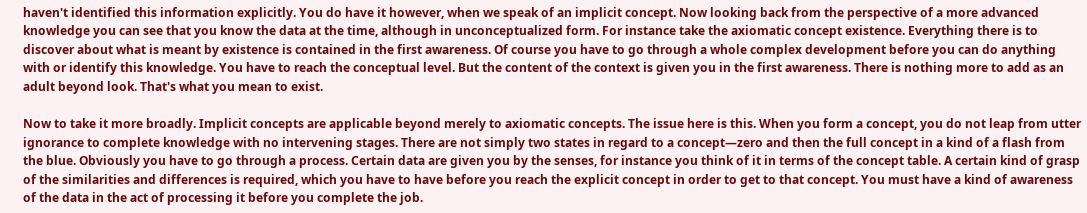haven't identified this information explicitly. You do have it however, when we speak of an implicit concept. Now looking back from the perspective of a more advanced knowledge you can see that you know the data at the time, although in unconceptualized form. For instance take the axiomatic concept existence. Everything there is to discover about what is meant by existence is contained in the first awareness. Of course you have to go through a whole complex development before you can do anything with or identify this knowledge. You have to reach the conceptual level. But the content of the context is given you in the first awareness. There is nothing more to add as an adult beyond look. That's what you mean to exist.

Now to take it more broadly. Implicit concepts are applicable beyond merely to axiomatic concepts. The issue here is this. When you form a concept, you do not leap from utter ignorance to complete knowledge with no intervening stages. There are not simply two states in regard to a concept—zero and then the full concept in a kind of a flash from the blue. Obviously you have to go through a process. Certain data are given you by the senses, for instance you think of it in terms of the concept table. A certain kind of grasp of the similarities and differences is required, which you have to have before you reach the explicit concept in order to get to that concept. You must have a kind of awareness of the data in the act of processing it before you complete the job.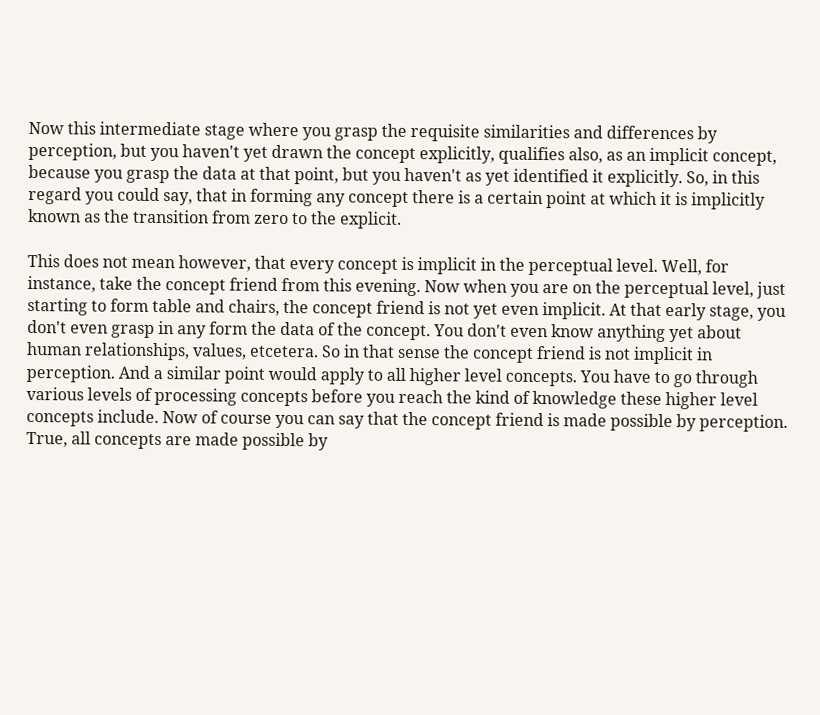Now this intermediate stage where you grasp the requisite similarities and differences by perception, but you haven't yet drawn the concept explicitly, qualifies also, as an implicit concept, because you grasp the data at that point, but you haven't as yet identified it explicitly. So, in this regard you could say, that in forming any concept there is a certain point at which it is implicitly known as the transition from zero to the explicit.

This does not mean however, that every concept is implicit in the perceptual level. Well, for instance, take the concept friend from this evening. Now when you are on the perceptual level, just starting to form table and chairs, the concept friend is not yet even implicit. At that early stage, you don't even grasp in any form the data of the concept. You don't even know anything yet about human relationships, values, etcetera. So in that sense the concept friend is not implicit in perception. And a similar point would apply to all higher level concepts. You have to go through various levels of processing concepts before you reach the kind of knowledge these higher level concepts include. Now of course you can say that the concept friend is made possible by perception. True, all concepts are made possible by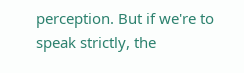perception. But if we're to speak strictly, the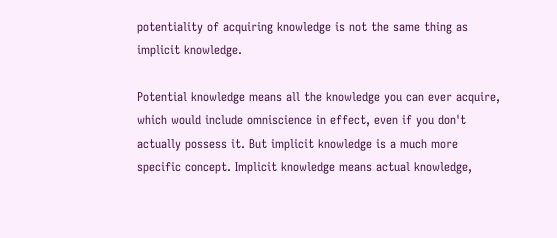potentiality of acquiring knowledge is not the same thing as implicit knowledge.

Potential knowledge means all the knowledge you can ever acquire, which would include omniscience in effect, even if you don't actually possess it. But implicit knowledge is a much more specific concept. Implicit knowledge means actual knowledge,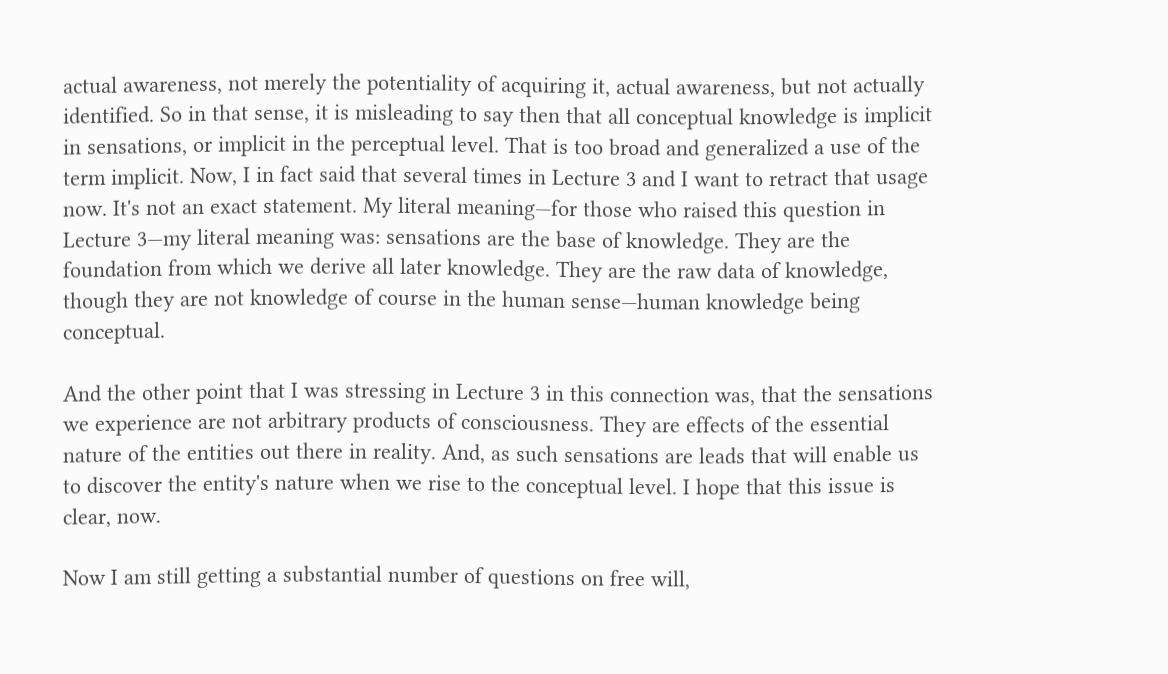actual awareness, not merely the potentiality of acquiring it, actual awareness, but not actually identified. So in that sense, it is misleading to say then that all conceptual knowledge is implicit in sensations, or implicit in the perceptual level. That is too broad and generalized a use of the term implicit. Now, I in fact said that several times in Lecture 3 and I want to retract that usage now. It's not an exact statement. My literal meaning—for those who raised this question in Lecture 3—my literal meaning was: sensations are the base of knowledge. They are the foundation from which we derive all later knowledge. They are the raw data of knowledge, though they are not knowledge of course in the human sense—human knowledge being conceptual.

And the other point that I was stressing in Lecture 3 in this connection was, that the sensations we experience are not arbitrary products of consciousness. They are effects of the essential nature of the entities out there in reality. And, as such sensations are leads that will enable us to discover the entity's nature when we rise to the conceptual level. I hope that this issue is clear, now.

Now I am still getting a substantial number of questions on free will,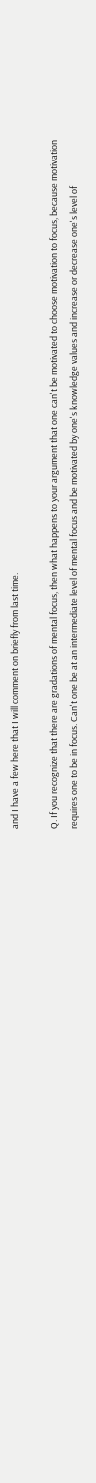and I have a few here that I will comment on briefly from last time.

Q. If you recognize that there are gradations of mental focus, then what happens to your argument that one can't be motivated to choose motivation to focus, because motivation requires one to be in focus. Can't one be at an intermediate level of mental focus and be motivated by one's knowledge values and increase or decrease one's level of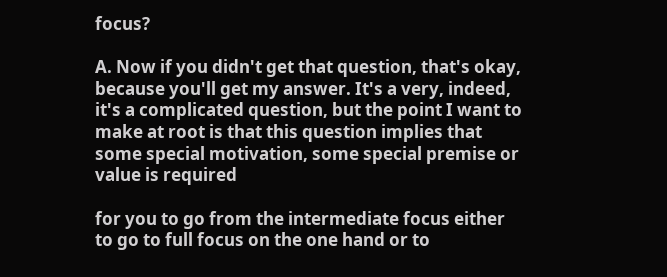focus?

A. Now if you didn't get that question, that's okay, because you'll get my answer. It's a very, indeed, it's a complicated question, but the point I want to make at root is that this question implies that some special motivation, some special premise or value is required

for you to go from the intermediate focus either to go to full focus on the one hand or to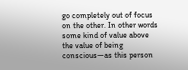go completely out of focus on the other. In other words some kind of value above the value of being conscious—as this person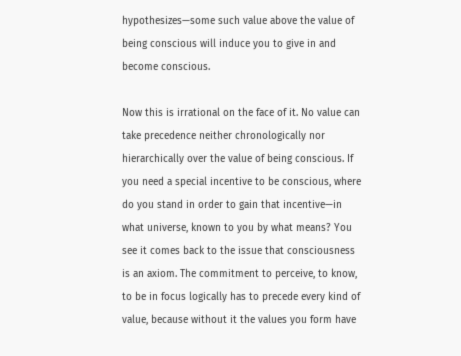hypothesizes—some such value above the value of being conscious will induce you to give in and become conscious.

Now this is irrational on the face of it. No value can take precedence neither chronologically nor hierarchically over the value of being conscious. If you need a special incentive to be conscious, where do you stand in order to gain that incentive—in what universe, known to you by what means? You see it comes back to the issue that consciousness is an axiom. The commitment to perceive, to know, to be in focus logically has to precede every kind of value, because without it the values you form have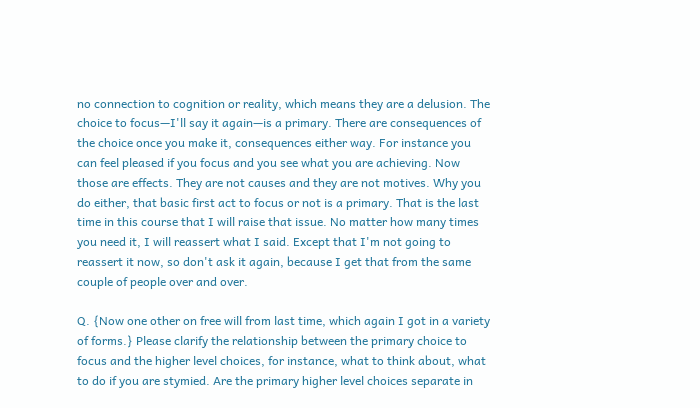no connection to cognition or reality, which means they are a delusion. The choice to focus—I'll say it again—is a primary. There are consequences of the choice once you make it, consequences either way. For instance you can feel pleased if you focus and you see what you are achieving. Now those are effects. They are not causes and they are not motives. Why you do either, that basic first act to focus or not is a primary. That is the last time in this course that I will raise that issue. No matter how many times you need it, I will reassert what I said. Except that I'm not going to reassert it now, so don't ask it again, because I get that from the same couple of people over and over.

Q. {Now one other on free will from last time, which again I got in a variety of forms.} Please clarify the relationship between the primary choice to focus and the higher level choices, for instance, what to think about, what to do if you are stymied. Are the primary higher level choices separate in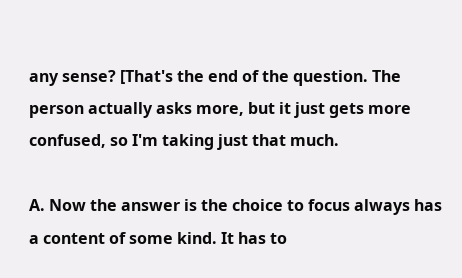any sense? [That's the end of the question. The person actually asks more, but it just gets more confused, so I'm taking just that much.

A. Now the answer is the choice to focus always has a content of some kind. It has to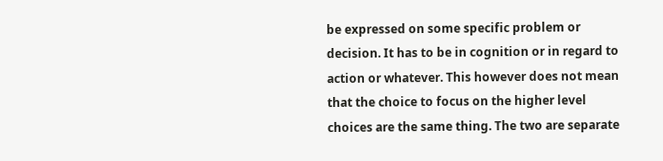be expressed on some specific problem or decision. It has to be in cognition or in regard to action or whatever. This however does not mean that the choice to focus on the higher level choices are the same thing. The two are separate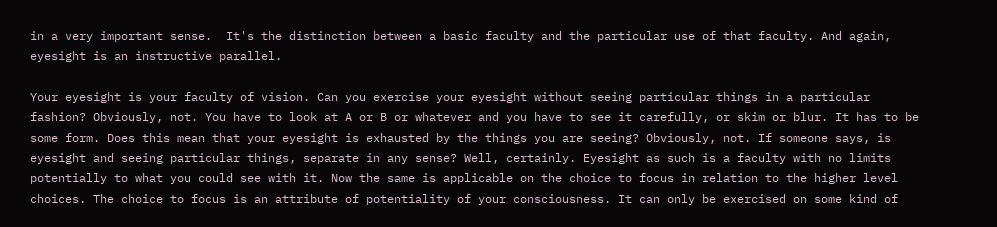in a very important sense.  It's the distinction between a basic faculty and the particular use of that faculty. And again, eyesight is an instructive parallel.

Your eyesight is your faculty of vision. Can you exercise your eyesight without seeing particular things in a particular fashion? Obviously, not. You have to look at A or B or whatever and you have to see it carefully, or skim or blur. It has to be some form. Does this mean that your eyesight is exhausted by the things you are seeing? Obviously, not. If someone says, is eyesight and seeing particular things, separate in any sense? Well, certainly. Eyesight as such is a faculty with no limits potentially to what you could see with it. Now the same is applicable on the choice to focus in relation to the higher level choices. The choice to focus is an attribute of potentiality of your consciousness. It can only be exercised on some kind of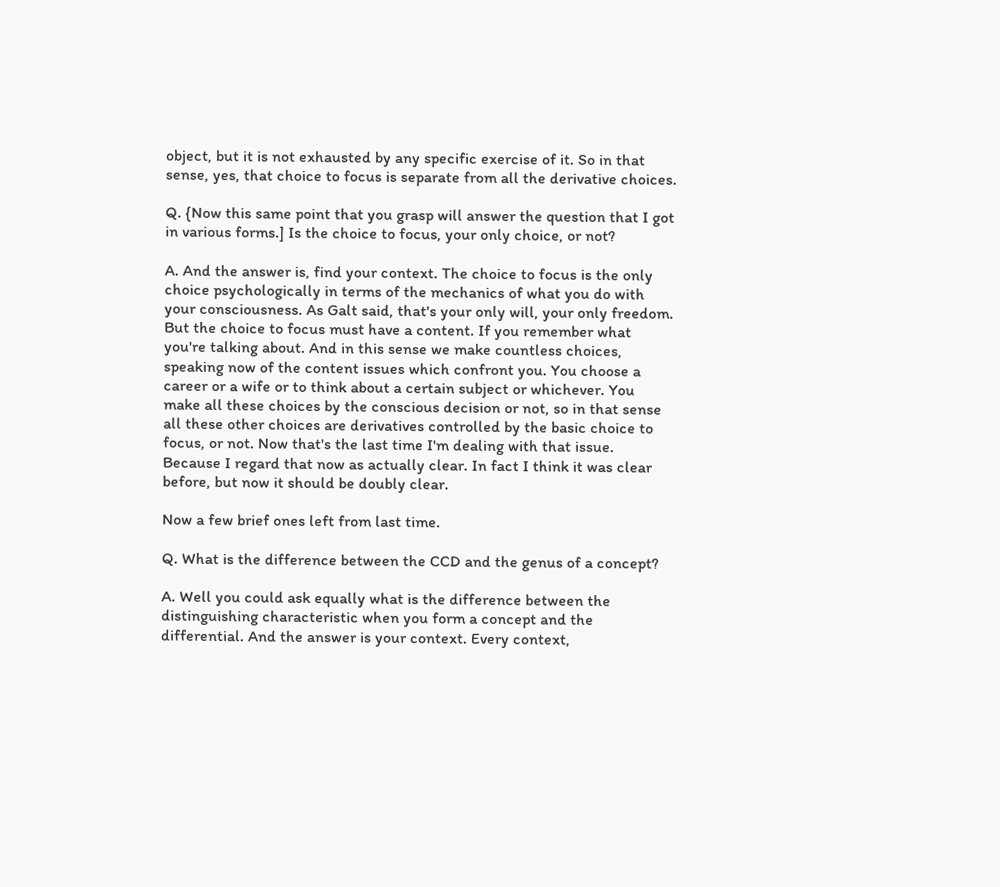object, but it is not exhausted by any specific exercise of it. So in that sense, yes, that choice to focus is separate from all the derivative choices.

Q. {Now this same point that you grasp will answer the question that I got in various forms.] Is the choice to focus, your only choice, or not?

A. And the answer is, find your context. The choice to focus is the only choice psychologically in terms of the mechanics of what you do with your consciousness. As Galt said, that's your only will, your only freedom. But the choice to focus must have a content. If you remember what you're talking about. And in this sense we make countless choices, speaking now of the content issues which confront you. You choose a career or a wife or to think about a certain subject or whichever. You make all these choices by the conscious decision or not, so in that sense all these other choices are derivatives controlled by the basic choice to focus, or not. Now that's the last time I'm dealing with that issue. Because I regard that now as actually clear. In fact I think it was clear before, but now it should be doubly clear.

Now a few brief ones left from last time.

Q. What is the difference between the CCD and the genus of a concept?

A. Well you could ask equally what is the difference between the distinguishing characteristic when you form a concept and the differential. And the answer is your context. Every context,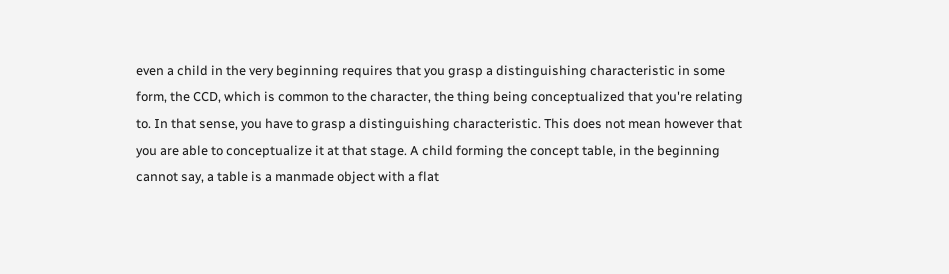even a child in the very beginning requires that you grasp a distinguishing characteristic in some form, the CCD, which is common to the character, the thing being conceptualized that you're relating to. In that sense, you have to grasp a distinguishing characteristic. This does not mean however that you are able to conceptualize it at that stage. A child forming the concept table, in the beginning cannot say, a table is a manmade object with a flat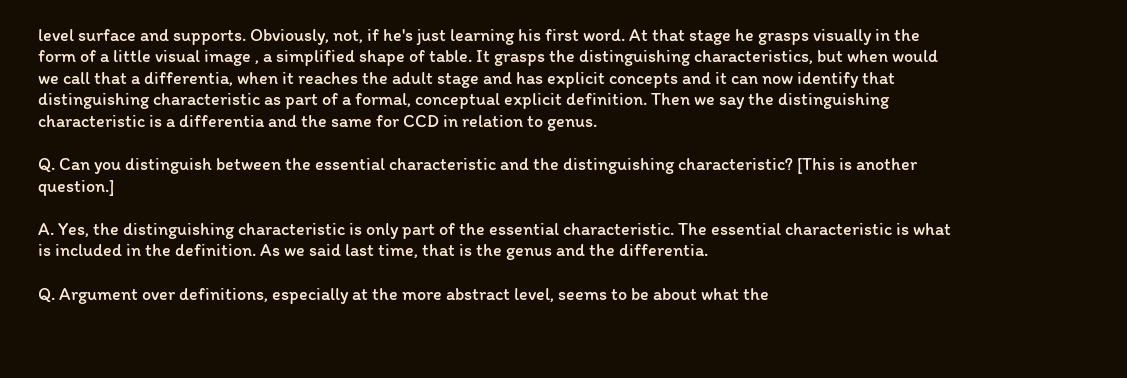level surface and supports. Obviously, not, if he's just learning his first word. At that stage he grasps visually in the form of a little visual image , a simplified shape of table. It grasps the distinguishing characteristics, but when would we call that a differentia, when it reaches the adult stage and has explicit concepts and it can now identify that distinguishing characteristic as part of a formal, conceptual explicit definition. Then we say the distinguishing characteristic is a differentia and the same for CCD in relation to genus.

Q. Can you distinguish between the essential characteristic and the distinguishing characteristic? [This is another question.]

A. Yes, the distinguishing characteristic is only part of the essential characteristic. The essential characteristic is what is included in the definition. As we said last time, that is the genus and the differentia.

Q. Argument over definitions, especially at the more abstract level, seems to be about what the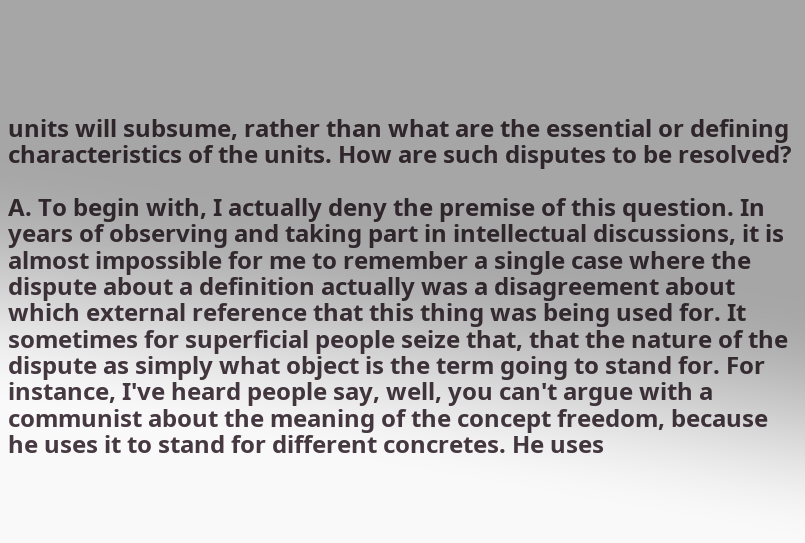units will subsume, rather than what are the essential or defining characteristics of the units. How are such disputes to be resolved?

A. To begin with, I actually deny the premise of this question. In years of observing and taking part in intellectual discussions, it is almost impossible for me to remember a single case where the dispute about a definition actually was a disagreement about which external reference that this thing was being used for. It sometimes for superficial people seize that, that the nature of the dispute as simply what object is the term going to stand for. For instance, I've heard people say, well, you can't argue with a communist about the meaning of the concept freedom, because he uses it to stand for different concretes. He uses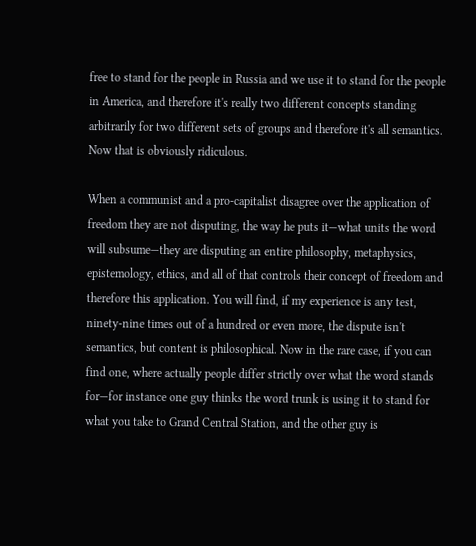free to stand for the people in Russia and we use it to stand for the people in America, and therefore it's really two different concepts standing arbitrarily for two different sets of groups and therefore it's all semantics. Now that is obviously ridiculous.

When a communist and a pro-capitalist disagree over the application of freedom they are not disputing, the way he puts it—what units the word will subsume—they are disputing an entire philosophy, metaphysics, epistemology, ethics, and all of that controls their concept of freedom and therefore this application. You will find, if my experience is any test, ninety-nine times out of a hundred or even more, the dispute isn't semantics, but content is philosophical. Now in the rare case, if you can find one, where actually people differ strictly over what the word stands for—for instance one guy thinks the word trunk is using it to stand for what you take to Grand Central Station, and the other guy is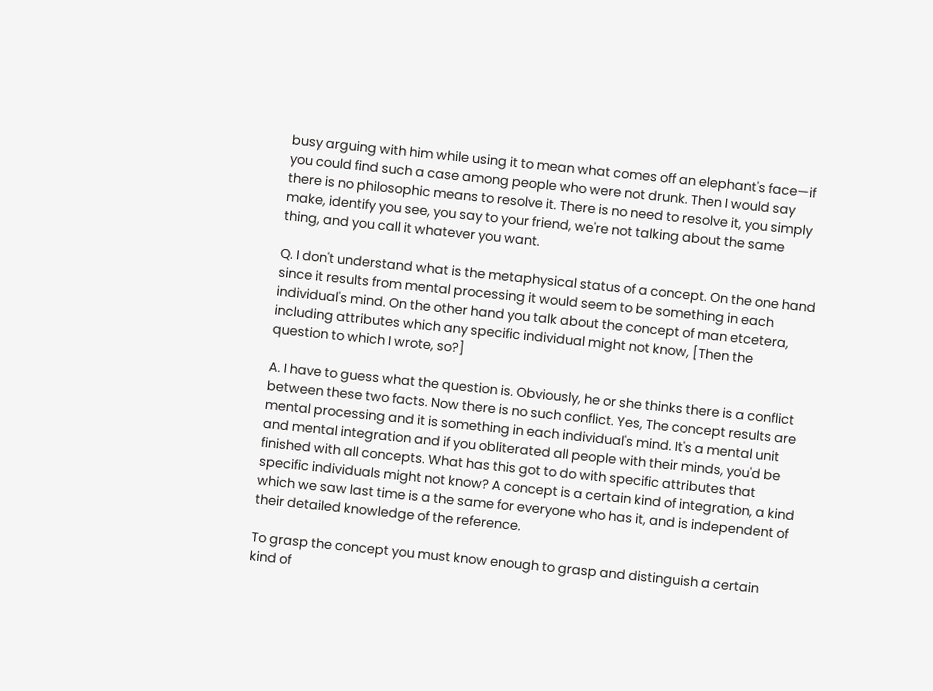busy arguing with him while using it to mean what comes off an elephant's face—if you could find such a case among people who were not drunk. Then I would say there is no philosophic means to resolve it. There is no need to resolve it, you simply make, identify you see, you say to your friend, we're not talking about the same thing, and you call it whatever you want.

Q. I don't understand what is the metaphysical status of a concept. On the one hand since it results from mental processing it would seem to be something in each individual's mind. On the other hand you talk about the concept of man etcetera, including attributes which any specific individual might not know, [Then the question to which I wrote, so?]

A. I have to guess what the question is. Obviously, he or she thinks there is a conflict between these two facts. Now there is no such conflict. Yes, The concept results are mental processing and it is something in each individual's mind. It's a mental unit and mental integration and if you obliterated all people with their minds, you'd be finished with all concepts. What has this got to do with specific attributes that specific individuals might not know? A concept is a certain kind of integration, a kind which we saw last time is a the same for everyone who has it, and is independent of their detailed knowledge of the reference.

To grasp the concept you must know enough to grasp and distinguish a certain kind of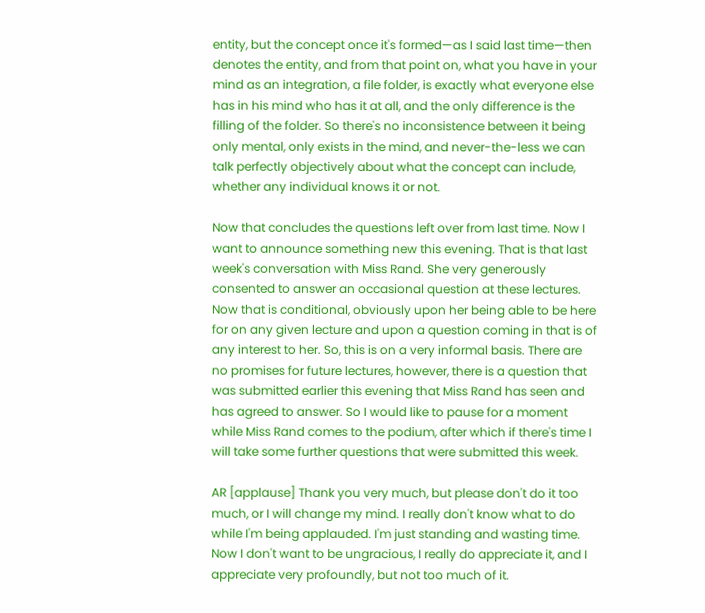entity, but the concept once it's formed—as I said last time—then denotes the entity, and from that point on, what you have in your mind as an integration, a file folder, is exactly what everyone else has in his mind who has it at all, and the only difference is the filling of the folder. So there's no inconsistence between it being only mental, only exists in the mind, and never-the-less we can talk perfectly objectively about what the concept can include, whether any individual knows it or not.

Now that concludes the questions left over from last time. Now I want to announce something new this evening. That is that last week's conversation with Miss Rand. She very generously consented to answer an occasional question at these lectures. Now that is conditional, obviously upon her being able to be here for on any given lecture and upon a question coming in that is of any interest to her. So, this is on a very informal basis. There are no promises for future lectures, however, there is a question that was submitted earlier this evening that Miss Rand has seen and has agreed to answer. So I would like to pause for a moment while Miss Rand comes to the podium, after which if there's time I will take some further questions that were submitted this week.

AR [applause] Thank you very much, but please don't do it too much, or I will change my mind. I really don't know what to do while I'm being applauded. I'm just standing and wasting time. Now I don't want to be ungracious, I really do appreciate it, and I appreciate very profoundly, but not too much of it.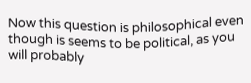Now this question is philosophical even though is seems to be political, as you will probably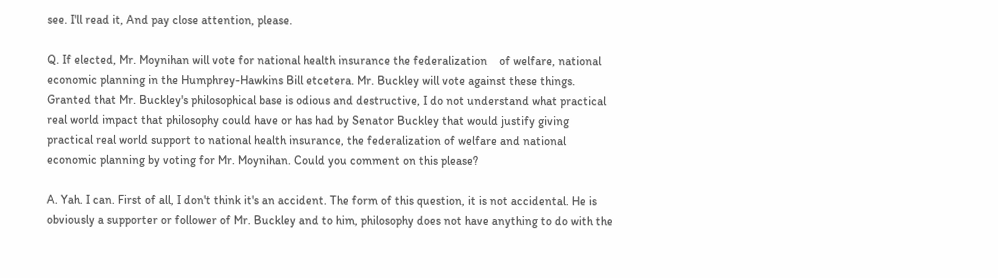see. I'll read it, And pay close attention, please.

Q. If elected, Mr. Moynihan will vote for national health insurance the federalization    of welfare, national economic planning in the Humphrey-Hawkins Bill etcetera. Mr. Buckley will vote against these things. Granted that Mr. Buckley's philosophical base is odious and destructive, I do not understand what practical real world impact that philosophy could have or has had by Senator Buckley that would justify giving practical real world support to national health insurance, the federalization of welfare and national economic planning by voting for Mr. Moynihan. Could you comment on this please?

A. Yah. I can. First of all, I don't think it's an accident. The form of this question, it is not accidental. He is obviously a supporter or follower of Mr. Buckley and to him, philosophy does not have anything to do with the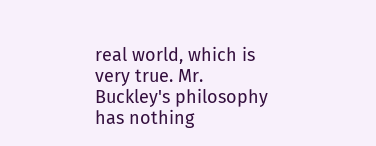real world, which is very true. Mr. Buckley's philosophy has nothing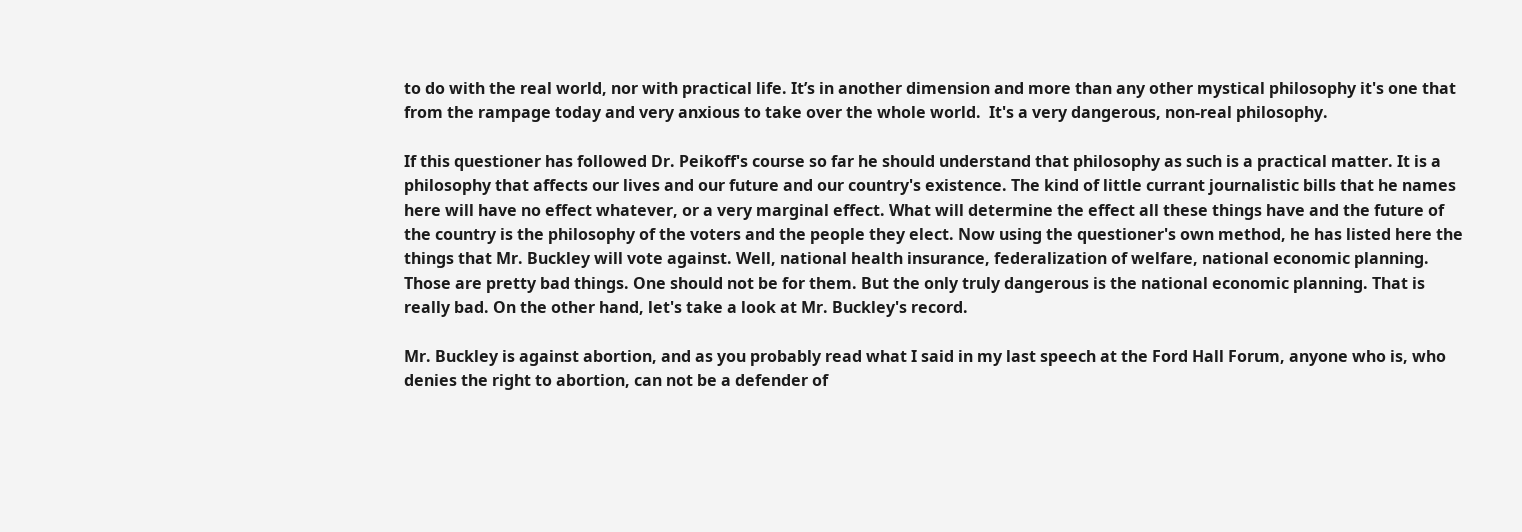to do with the real world, nor with practical life. It’s in another dimension and more than any other mystical philosophy it's one that from the rampage today and very anxious to take over the whole world.  It's a very dangerous, non-real philosophy.

If this questioner has followed Dr. Peikoff's course so far he should understand that philosophy as such is a practical matter. It is a philosophy that affects our lives and our future and our country's existence. The kind of little currant journalistic bills that he names here will have no effect whatever, or a very marginal effect. What will determine the effect all these things have and the future of the country is the philosophy of the voters and the people they elect. Now using the questioner's own method, he has listed here the things that Mr. Buckley will vote against. Well, national health insurance, federalization of welfare, national economic planning. Those are pretty bad things. One should not be for them. But the only truly dangerous is the national economic planning. That is really bad. On the other hand, let's take a look at Mr. Buckley's record.

Mr. Buckley is against abortion, and as you probably read what I said in my last speech at the Ford Hall Forum, anyone who is, who denies the right to abortion, can not be a defender of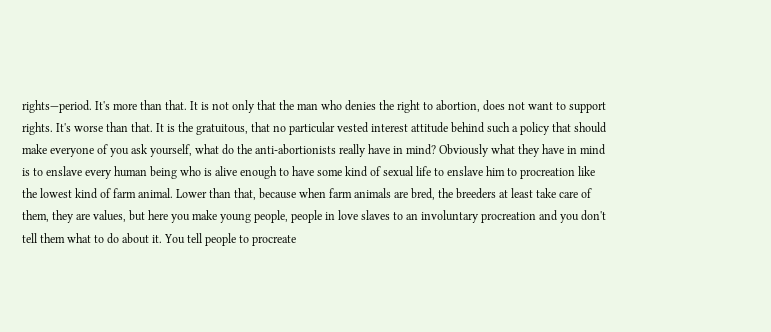rights—period. It's more than that. It is not only that the man who denies the right to abortion, does not want to support rights. It's worse than that. It is the gratuitous, that no particular vested interest attitude behind such a policy that should make everyone of you ask yourself, what do the anti-abortionists really have in mind? Obviously what they have in mind is to enslave every human being who is alive enough to have some kind of sexual life to enslave him to procreation like the lowest kind of farm animal. Lower than that, because when farm animals are bred, the breeders at least take care of them, they are values, but here you make young people, people in love slaves to an involuntary procreation and you don't tell them what to do about it. You tell people to procreate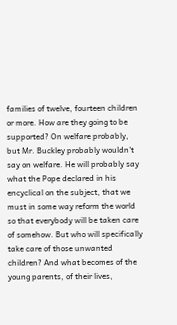families of twelve, fourteen children or more. How are they going to be supported? On welfare probably, but Mr. Buckley probably wouldn't say on welfare. He will probably say what the Pope declared in his encyclical on the subject, that we must in some way reform the world so that everybody will be taken care of somehow. But who will specifically take care of those unwanted children? And what becomes of the young parents, of their lives,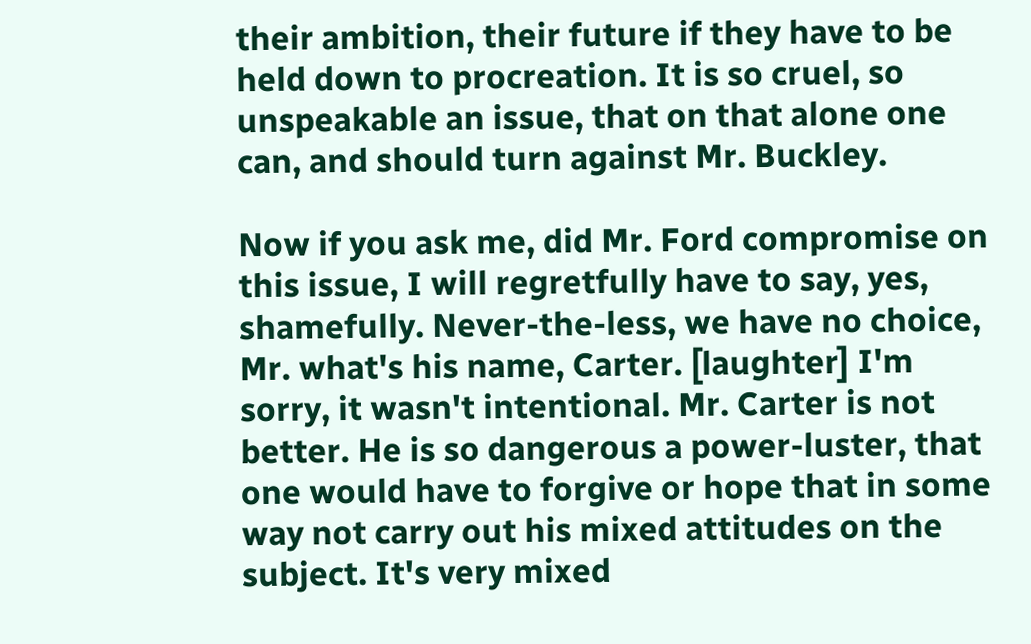their ambition, their future if they have to be held down to procreation. It is so cruel, so unspeakable an issue, that on that alone one can, and should turn against Mr. Buckley.

Now if you ask me, did Mr. Ford compromise on this issue, I will regretfully have to say, yes, shamefully. Never-the-less, we have no choice, Mr. what's his name, Carter. [laughter] I'm sorry, it wasn't intentional. Mr. Carter is not better. He is so dangerous a power-luster, that one would have to forgive or hope that in some way not carry out his mixed attitudes on the subject. It's very mixed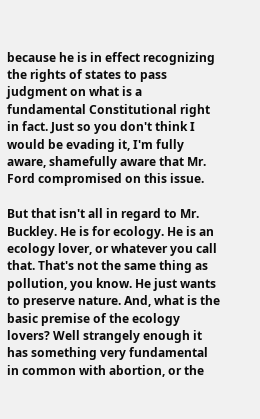because he is in effect recognizing the rights of states to pass judgment on what is a fundamental Constitutional right in fact. Just so you don't think I would be evading it, I'm fully aware, shamefully aware that Mr. Ford compromised on this issue.

But that isn't all in regard to Mr. Buckley. He is for ecology. He is an ecology lover, or whatever you call that. That's not the same thing as pollution, you know. He just wants to preserve nature. And, what is the basic premise of the ecology lovers? Well strangely enough it has something very fundamental in common with abortion, or the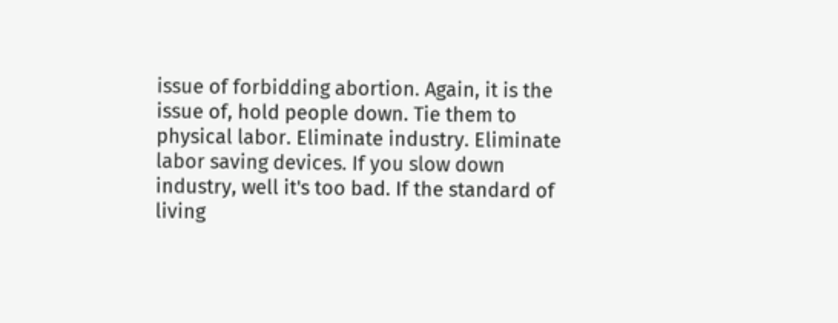issue of forbidding abortion. Again, it is the issue of, hold people down. Tie them to physical labor. Eliminate industry. Eliminate labor saving devices. If you slow down industry, well it's too bad. If the standard of living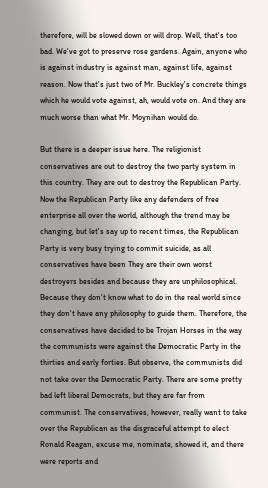therefore, will be slowed down or will drop. Well, that's too bad. We've got to preserve rose gardens. Again, anyone who is against industry is against man, against life, against reason. Now that's just two of Mr. Buckley's concrete things which he would vote against, ah, would vote on. And they are much worse than what Mr. Moynihan would do.

But there is a deeper issue here. The religionist conservatives are out to destroy the two party system in this country. They are out to destroy the Republican Party. Now the Republican Party like any defenders of free enterprise all over the world, although the trend may be changing, but let's say up to recent times, the Republican Party is very busy trying to commit suicide, as all conservatives have been They are their own worst destroyers besides and because they are unphilosophical. Because they don't know what to do in the real world since they don't have any philosophy to guide them. Therefore, the conservatives have decided to be Trojan Horses in the way the communists were against the Democratic Party in the thirties and early forties. But observe, the communists did not take over the Democratic Party. There are some pretty bad left liberal Democrats, but they are far from communist. The conservatives, however, really want to take over the Republican as the disgraceful attempt to elect Ronald Reagan, excuse me, nominate, showed it, and there were reports and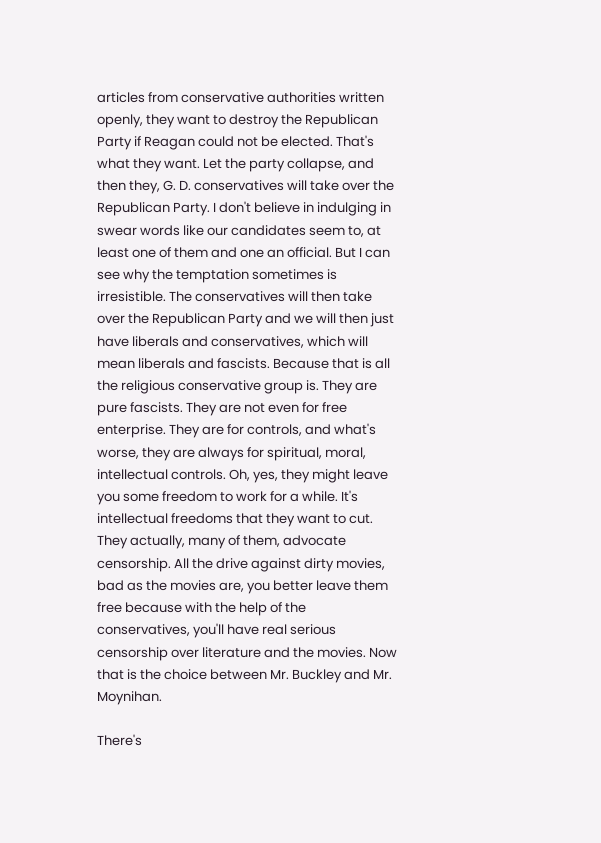articles from conservative authorities written openly, they want to destroy the Republican Party if Reagan could not be elected. That's what they want. Let the party collapse, and then they, G. D. conservatives will take over the Republican Party. I don't believe in indulging in swear words like our candidates seem to, at least one of them and one an official. But I can see why the temptation sometimes is irresistible. The conservatives will then take over the Republican Party and we will then just have liberals and conservatives, which will mean liberals and fascists. Because that is all the religious conservative group is. They are pure fascists. They are not even for free enterprise. They are for controls, and what's worse, they are always for spiritual, moral, intellectual controls. Oh, yes, they might leave you some freedom to work for a while. It's intellectual freedoms that they want to cut. They actually, many of them, advocate censorship. All the drive against dirty movies, bad as the movies are, you better leave them free because with the help of the conservatives, you'll have real serious censorship over literature and the movies. Now that is the choice between Mr. Buckley and Mr. Moynihan.

There's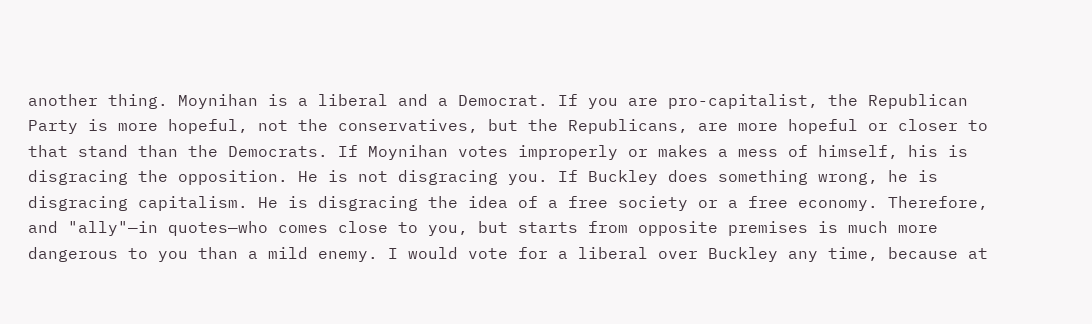another thing. Moynihan is a liberal and a Democrat. If you are pro-capitalist, the Republican Party is more hopeful, not the conservatives, but the Republicans, are more hopeful or closer to that stand than the Democrats. If Moynihan votes improperly or makes a mess of himself, his is disgracing the opposition. He is not disgracing you. If Buckley does something wrong, he is disgracing capitalism. He is disgracing the idea of a free society or a free economy. Therefore, and "ally"—in quotes—who comes close to you, but starts from opposite premises is much more dangerous to you than a mild enemy. I would vote for a liberal over Buckley any time, because at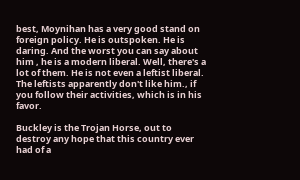best, Moynihan has a very good stand on foreign policy. He is outspoken. He is daring. And the worst you can say about him , he is a modern liberal. Well, there's a lot of them. He is not even a leftist liberal. The leftists apparently don't like him., if you follow their activities, which is in his favor.

Buckley is the Trojan Horse, out to destroy any hope that this country ever had of a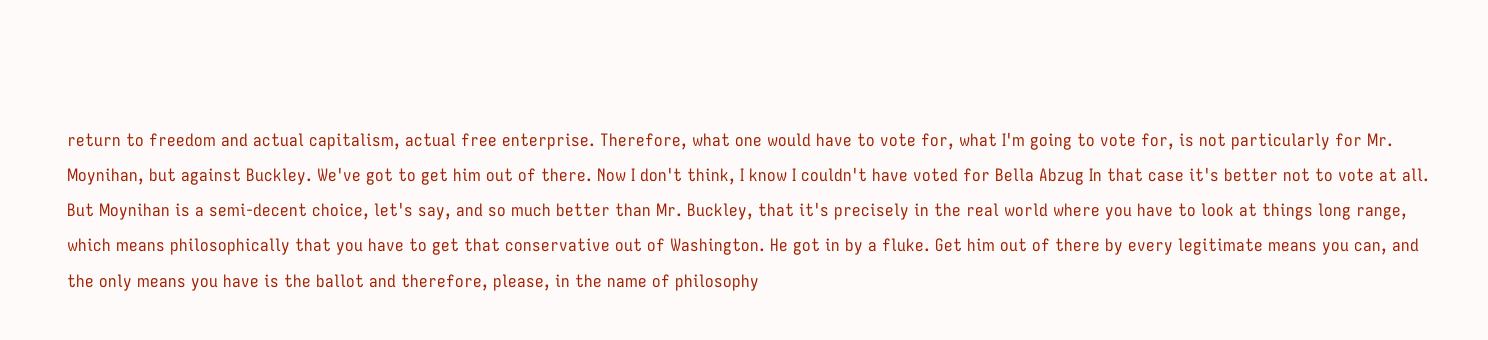return to freedom and actual capitalism, actual free enterprise. Therefore, what one would have to vote for, what I'm going to vote for, is not particularly for Mr. Moynihan, but against Buckley. We've got to get him out of there. Now I don't think, I know I couldn't have voted for Bella Abzug In that case it's better not to vote at all. But Moynihan is a semi-decent choice, let's say, and so much better than Mr. Buckley, that it's precisely in the real world where you have to look at things long range, which means philosophically that you have to get that conservative out of Washington. He got in by a fluke. Get him out of there by every legitimate means you can, and the only means you have is the ballot and therefore, please, in the name of philosophy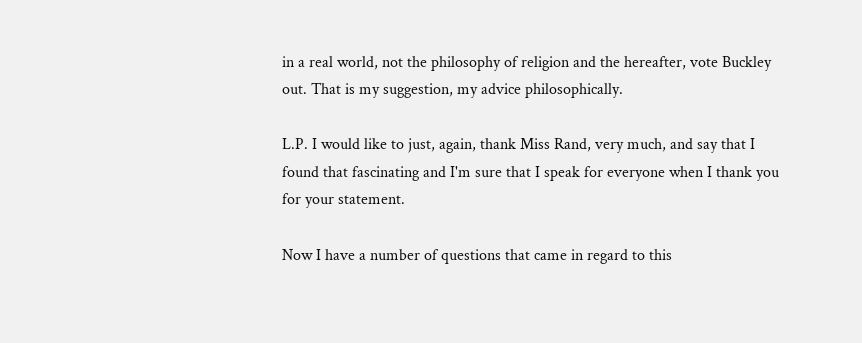in a real world, not the philosophy of religion and the hereafter, vote Buckley out. That is my suggestion, my advice philosophically.

L.P. I would like to just, again, thank Miss Rand, very much, and say that I found that fascinating and I'm sure that I speak for everyone when I thank you for your statement.

Now I have a number of questions that came in regard to this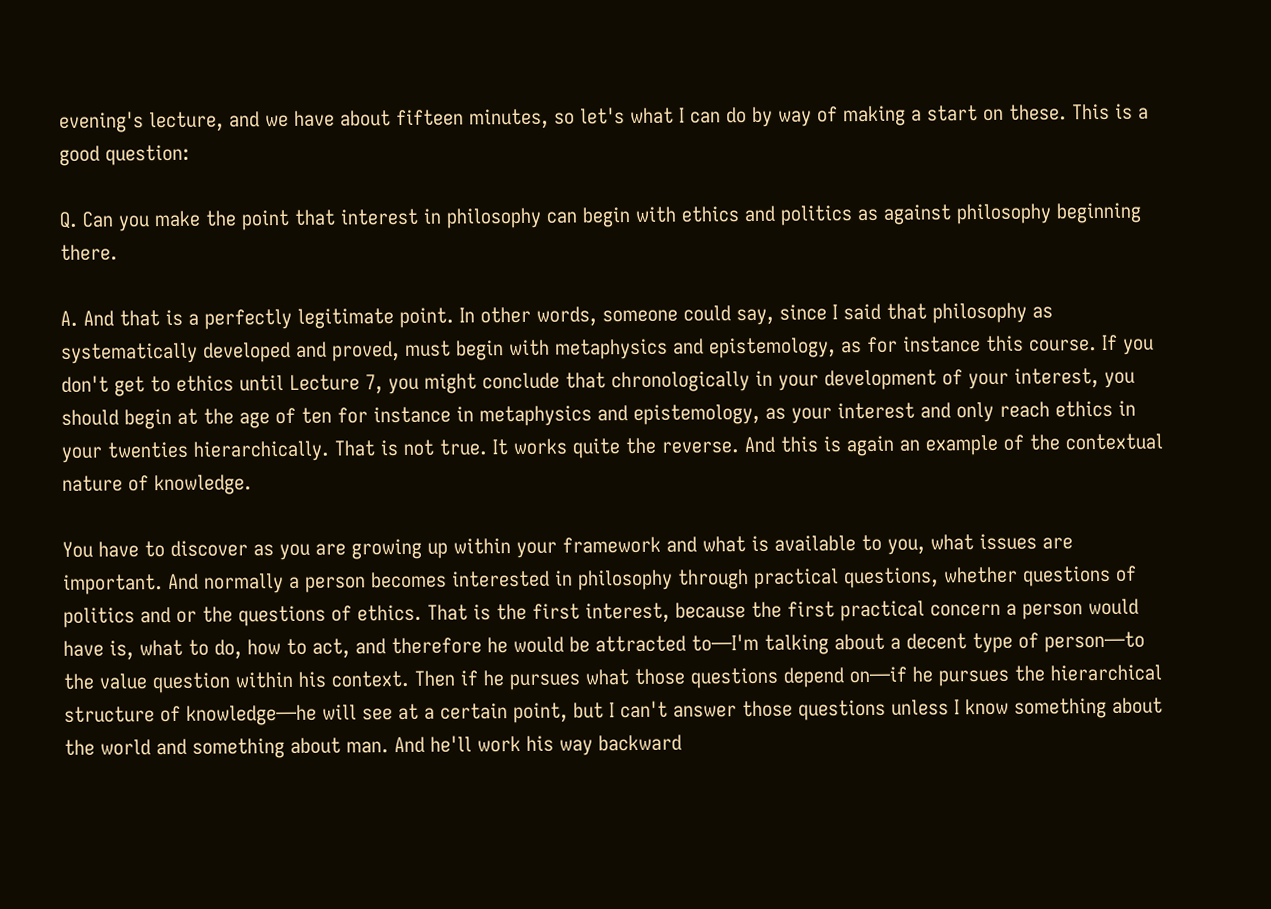evening's lecture, and we have about fifteen minutes, so let's what I can do by way of making a start on these. This is a good question:

Q. Can you make the point that interest in philosophy can begin with ethics and politics as against philosophy beginning there.

A. And that is a perfectly legitimate point. In other words, someone could say, since I said that philosophy as systematically developed and proved, must begin with metaphysics and epistemology, as for instance this course. If you don't get to ethics until Lecture 7, you might conclude that chronologically in your development of your interest, you should begin at the age of ten for instance in metaphysics and epistemology, as your interest and only reach ethics in your twenties hierarchically. That is not true. It works quite the reverse. And this is again an example of the contextual nature of knowledge.

You have to discover as you are growing up within your framework and what is available to you, what issues are important. And normally a person becomes interested in philosophy through practical questions, whether questions of politics and or the questions of ethics. That is the first interest, because the first practical concern a person would have is, what to do, how to act, and therefore he would be attracted to—I'm talking about a decent type of person—to the value question within his context. Then if he pursues what those questions depend on—if he pursues the hierarchical structure of knowledge—he will see at a certain point, but I can't answer those questions unless I know something about the world and something about man. And he'll work his way backward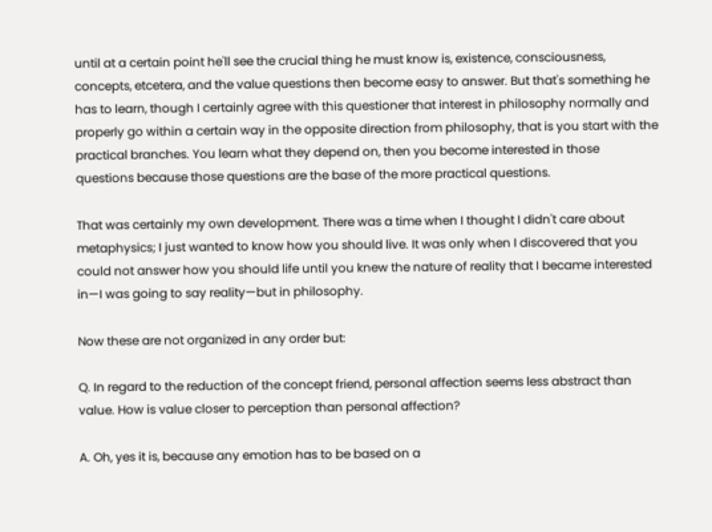until at a certain point he'll see the crucial thing he must know is, existence, consciousness, concepts, etcetera, and the value questions then become easy to answer. But that's something he has to learn, though I certainly agree with this questioner that interest in philosophy normally and properly go within a certain way in the opposite direction from philosophy, that is you start with the practical branches. You learn what they depend on, then you become interested in those questions because those questions are the base of the more practical questions.

That was certainly my own development. There was a time when I thought I didn't care about metaphysics; I just wanted to know how you should live. It was only when I discovered that you could not answer how you should life until you knew the nature of reality that I became interested in—I was going to say reality—but in philosophy.

Now these are not organized in any order but:

Q. In regard to the reduction of the concept friend, personal affection seems less abstract than value. How is value closer to perception than personal affection?

A. Oh, yes it is, because any emotion has to be based on a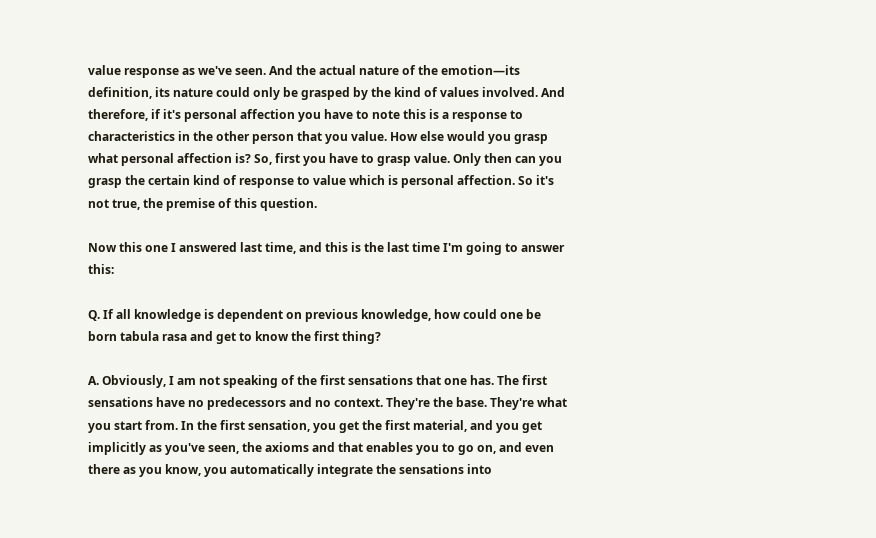value response as we've seen. And the actual nature of the emotion—its definition, its nature could only be grasped by the kind of values involved. And therefore, if it's personal affection you have to note this is a response to characteristics in the other person that you value. How else would you grasp what personal affection is? So, first you have to grasp value. Only then can you grasp the certain kind of response to value which is personal affection. So it's not true, the premise of this question.

Now this one I answered last time, and this is the last time I'm going to answer this:

Q. If all knowledge is dependent on previous knowledge, how could one be born tabula rasa and get to know the first thing?

A. Obviously, I am not speaking of the first sensations that one has. The first sensations have no predecessors and no context. They're the base. They're what you start from. In the first sensation, you get the first material, and you get implicitly as you've seen, the axioms and that enables you to go on, and even there as you know, you automatically integrate the sensations into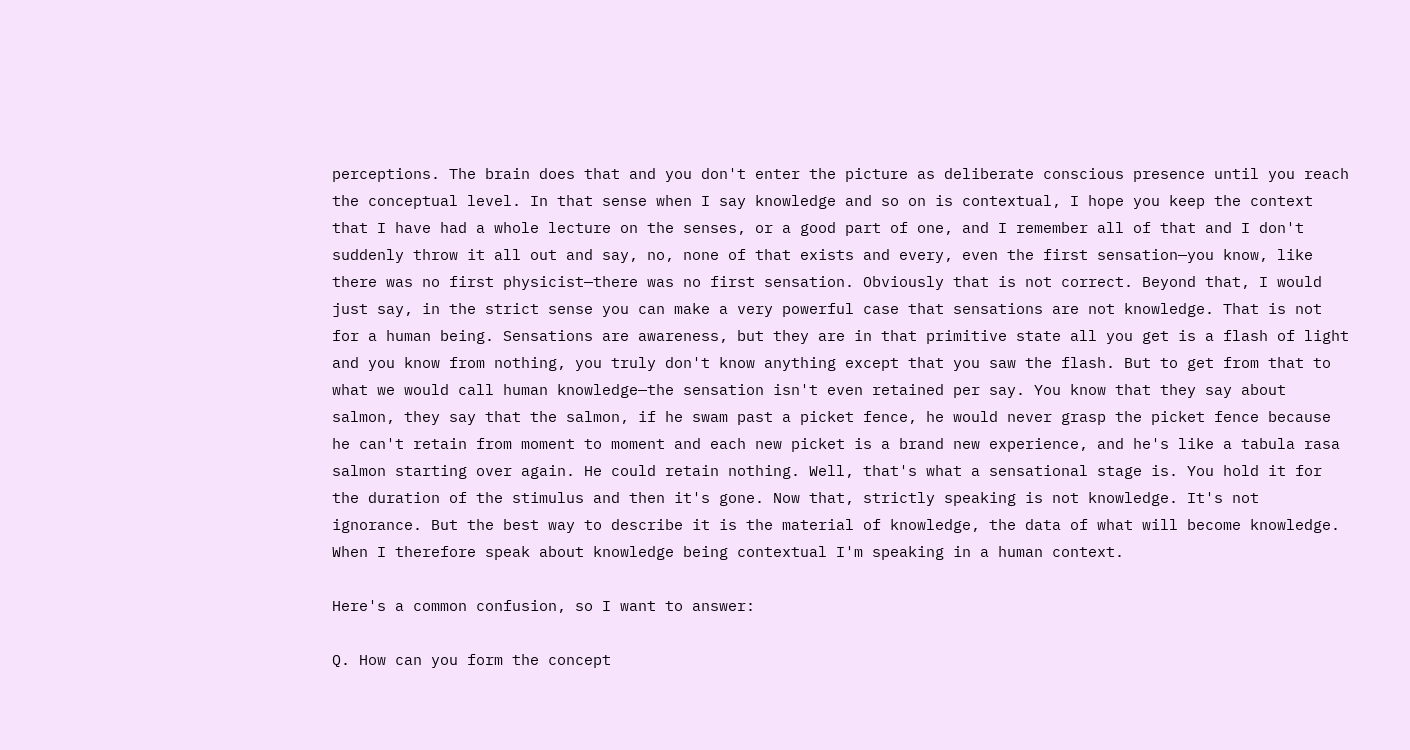perceptions. The brain does that and you don't enter the picture as deliberate conscious presence until you reach the conceptual level. In that sense when I say knowledge and so on is contextual, I hope you keep the context that I have had a whole lecture on the senses, or a good part of one, and I remember all of that and I don't suddenly throw it all out and say, no, none of that exists and every, even the first sensation—you know, like there was no first physicist—there was no first sensation. Obviously that is not correct. Beyond that, I would just say, in the strict sense you can make a very powerful case that sensations are not knowledge. That is not for a human being. Sensations are awareness, but they are in that primitive state all you get is a flash of light and you know from nothing, you truly don't know anything except that you saw the flash. But to get from that to what we would call human knowledge—the sensation isn't even retained per say. You know that they say about salmon, they say that the salmon, if he swam past a picket fence, he would never grasp the picket fence because he can't retain from moment to moment and each new picket is a brand new experience, and he's like a tabula rasa salmon starting over again. He could retain nothing. Well, that's what a sensational stage is. You hold it for the duration of the stimulus and then it's gone. Now that, strictly speaking is not knowledge. It's not ignorance. But the best way to describe it is the material of knowledge, the data of what will become knowledge. When I therefore speak about knowledge being contextual I'm speaking in a human context.

Here's a common confusion, so I want to answer:

Q. How can you form the concept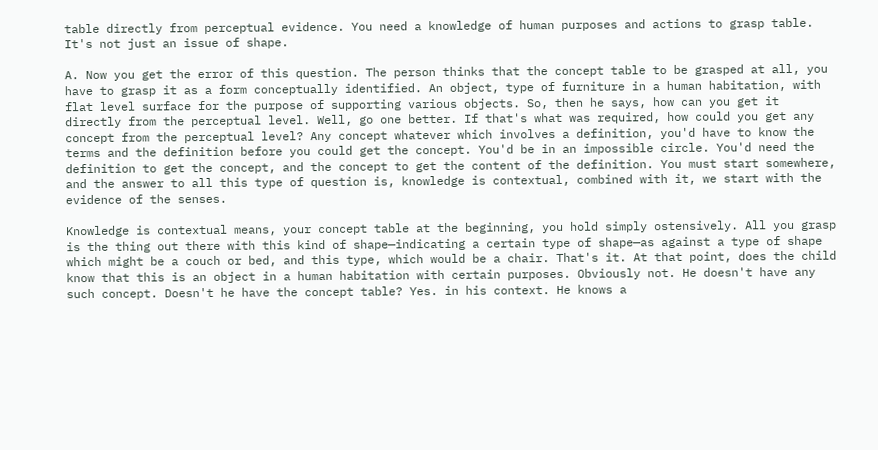table directly from perceptual evidence. You need a knowledge of human purposes and actions to grasp table. It's not just an issue of shape.

A. Now you get the error of this question. The person thinks that the concept table to be grasped at all, you have to grasp it as a form conceptually identified. An object, type of furniture in a human habitation, with flat level surface for the purpose of supporting various objects. So, then he says, how can you get it directly from the perceptual level. Well, go one better. If that's what was required, how could you get any concept from the perceptual level? Any concept whatever which involves a definition, you'd have to know the terms and the definition before you could get the concept. You'd be in an impossible circle. You'd need the definition to get the concept, and the concept to get the content of the definition. You must start somewhere, and the answer to all this type of question is, knowledge is contextual, combined with it, we start with the evidence of the senses.

Knowledge is contextual means, your concept table at the beginning, you hold simply ostensively. All you grasp is the thing out there with this kind of shape—indicating a certain type of shape—as against a type of shape which might be a couch or bed, and this type, which would be a chair. That's it. At that point, does the child know that this is an object in a human habitation with certain purposes. Obviously not. He doesn't have any such concept. Doesn't he have the concept table? Yes. in his context. He knows a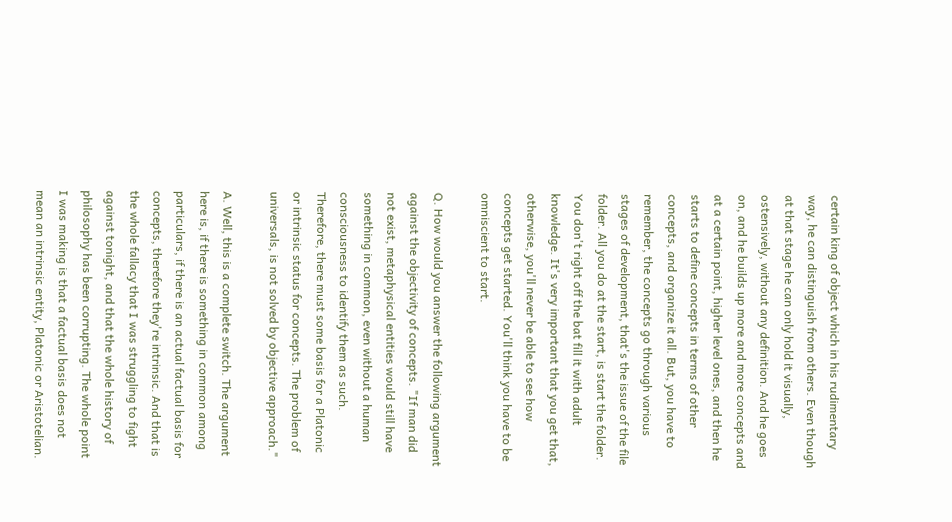certain king of object which in his rudimentary way, he can distinguish from others. Even though at that stage he can only hold it visually, ostensively, without any definition. And he goes on, and he builds up more and more concepts and at a certain point, higher level ones, and then he starts to define concepts in terms of other concepts, and organize it all. But, you have to remember, the concepts go through various stages of development, that's the issue of the file folder. All you do at the start, is start the folder. You don't right off the bat fill it with adult knowledge. It's very important that you get that, otherwise, you'll never be able to see how concepts get started. You'll think you have to be omniscient to start.

Q. How would you answer the following argument against the objectivity of concepts. "If man did not exist, metaphysical entities would still have something in common, even without a human consciousness to identify them as such. Therefore, there must some basis for a Platonic or intrinsic status for concepts. The problem of universals, is not solved by objective approach."

A. Well, this is a complete switch. The argument here is, if there is something in common among particulars, if there is an actual factual basis for concepts, therefore they're intrinsic. And that is the whole fallacy that I was struggling to fight against tonight, and that the whole history of philosophy has been corrupting. The whole point I was making is that a factual basis does not mean an intrinsic entity, Platonic or Aristotelian.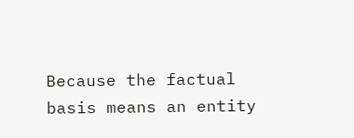Because the factual basis means an entity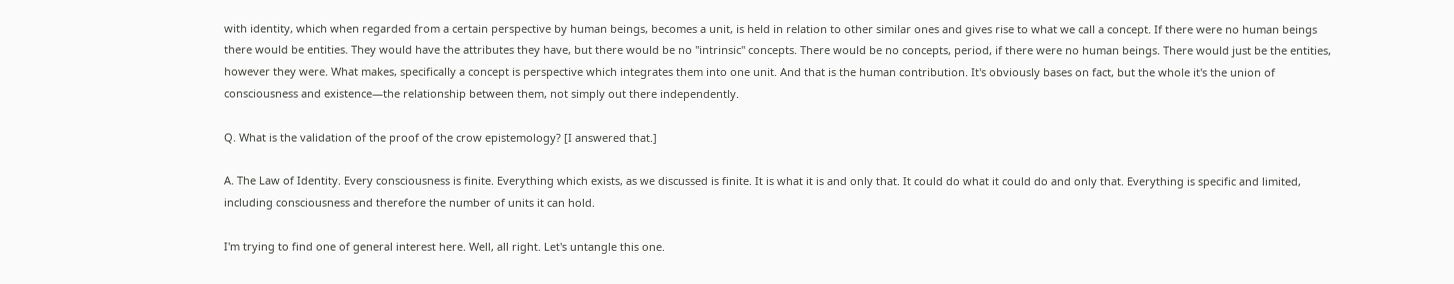with identity, which when regarded from a certain perspective by human beings, becomes a unit, is held in relation to other similar ones and gives rise to what we call a concept. If there were no human beings there would be entities. They would have the attributes they have, but there would be no "intrinsic" concepts. There would be no concepts, period, if there were no human beings. There would just be the entities, however they were. What makes, specifically a concept is perspective which integrates them into one unit. And that is the human contribution. It's obviously bases on fact, but the whole it's the union of consciousness and existence—the relationship between them, not simply out there independently.

Q. What is the validation of the proof of the crow epistemology? [I answered that.]

A. The Law of Identity. Every consciousness is finite. Everything which exists, as we discussed is finite. It is what it is and only that. It could do what it could do and only that. Everything is specific and limited, including consciousness and therefore the number of units it can hold.

I'm trying to find one of general interest here. Well, all right. Let's untangle this one.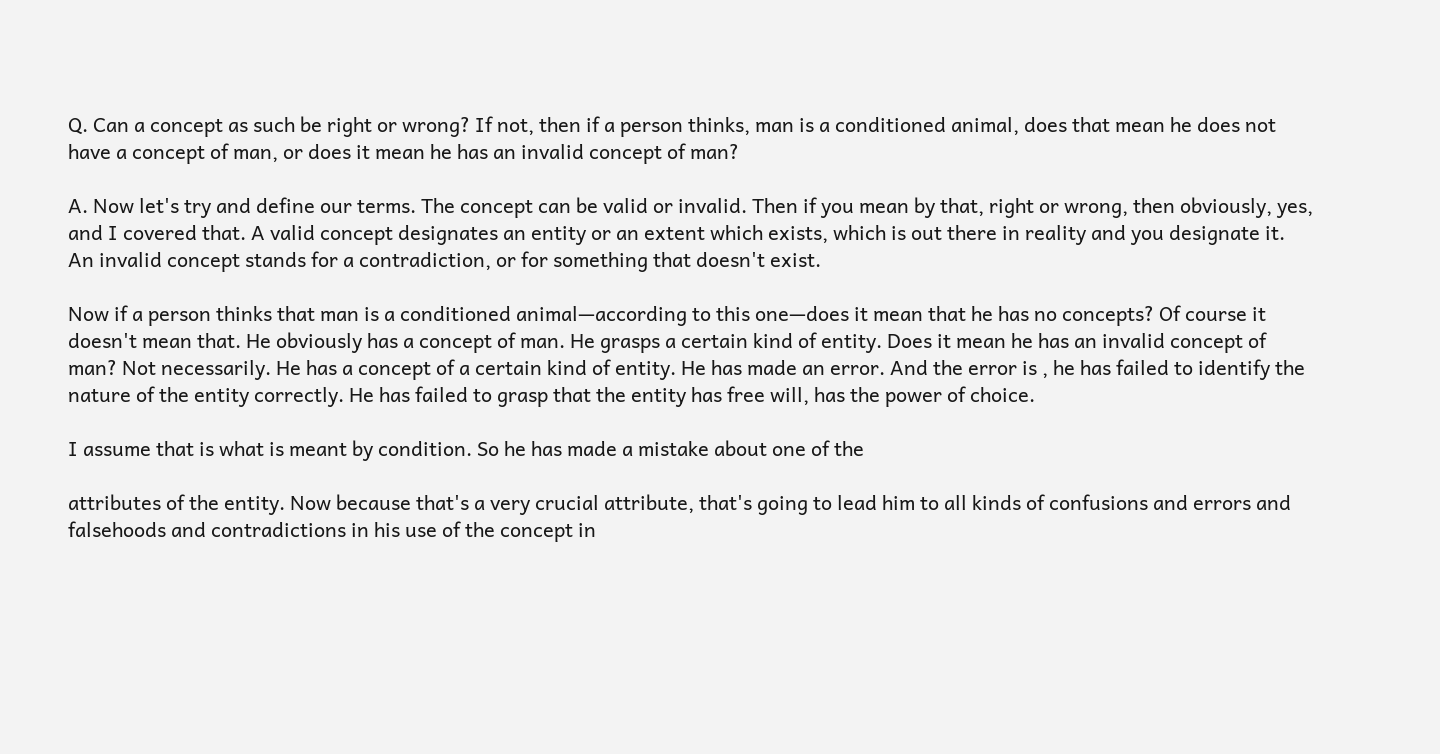Q. Can a concept as such be right or wrong? If not, then if a person thinks, man is a conditioned animal, does that mean he does not have a concept of man, or does it mean he has an invalid concept of man?

A. Now let's try and define our terms. The concept can be valid or invalid. Then if you mean by that, right or wrong, then obviously, yes, and I covered that. A valid concept designates an entity or an extent which exists, which is out there in reality and you designate it. An invalid concept stands for a contradiction, or for something that doesn't exist.

Now if a person thinks that man is a conditioned animal—according to this one—does it mean that he has no concepts? Of course it doesn't mean that. He obviously has a concept of man. He grasps a certain kind of entity. Does it mean he has an invalid concept of man? Not necessarily. He has a concept of a certain kind of entity. He has made an error. And the error is , he has failed to identify the nature of the entity correctly. He has failed to grasp that the entity has free will, has the power of choice.

I assume that is what is meant by condition. So he has made a mistake about one of the

attributes of the entity. Now because that's a very crucial attribute, that's going to lead him to all kinds of confusions and errors and falsehoods and contradictions in his use of the concept in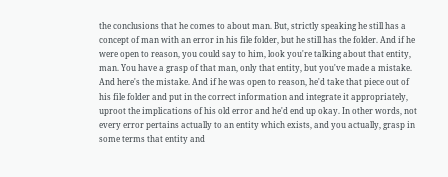the conclusions that he comes to about man. But, strictly speaking he still has a concept of man with an error in his file folder, but he still has the folder. And if he were open to reason, you could say to him, look you're talking about that entity, man. You have a grasp of that man, only that entity, but you've made a mistake. And here's the mistake. And if he was open to reason, he'd take that piece out of his file folder and put in the correct information and integrate it appropriately, uproot the implications of his old error and he'd end up okay. In other words, not every error pertains actually to an entity which exists, and you actually, grasp in some terms that entity and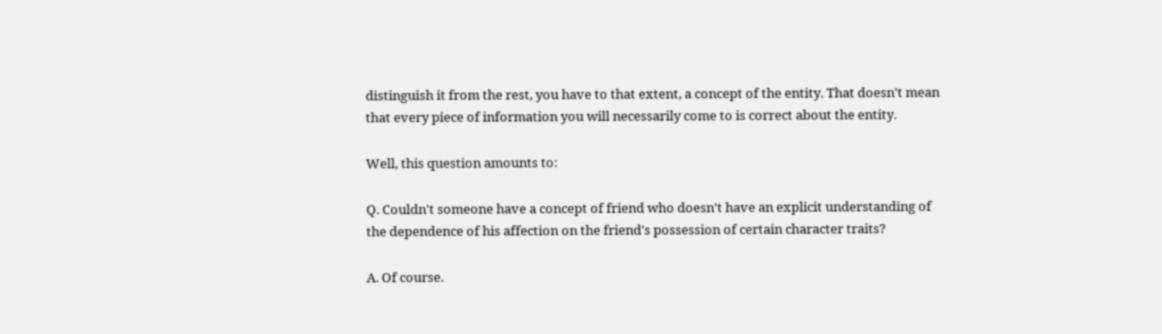distinguish it from the rest, you have to that extent, a concept of the entity. That doesn't mean that every piece of information you will necessarily come to is correct about the entity.

Well, this question amounts to:

Q. Couldn't someone have a concept of friend who doesn't have an explicit understanding of the dependence of his affection on the friend's possession of certain character traits?

A. Of course.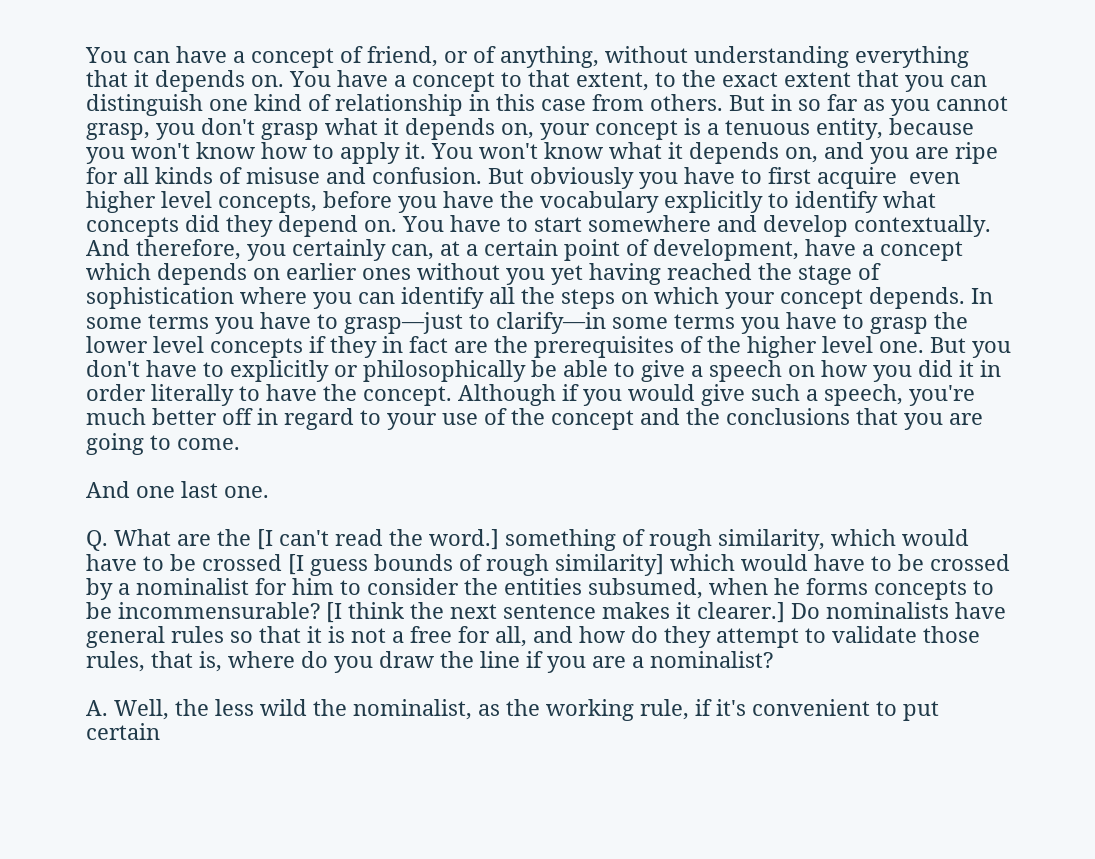You can have a concept of friend, or of anything, without understanding everything that it depends on. You have a concept to that extent, to the exact extent that you can distinguish one kind of relationship in this case from others. But in so far as you cannot grasp, you don't grasp what it depends on, your concept is a tenuous entity, because you won't know how to apply it. You won't know what it depends on, and you are ripe for all kinds of misuse and confusion. But obviously you have to first acquire  even higher level concepts, before you have the vocabulary explicitly to identify what concepts did they depend on. You have to start somewhere and develop contextually. And therefore, you certainly can, at a certain point of development, have a concept which depends on earlier ones without you yet having reached the stage of sophistication where you can identify all the steps on which your concept depends. In some terms you have to grasp—just to clarify—in some terms you have to grasp the lower level concepts if they in fact are the prerequisites of the higher level one. But you don't have to explicitly or philosophically be able to give a speech on how you did it in order literally to have the concept. Although if you would give such a speech, you're much better off in regard to your use of the concept and the conclusions that you are going to come.

And one last one.

Q. What are the [I can't read the word.] something of rough similarity, which would have to be crossed [I guess bounds of rough similarity] which would have to be crossed by a nominalist for him to consider the entities subsumed, when he forms concepts to be incommensurable? [I think the next sentence makes it clearer.] Do nominalists have general rules so that it is not a free for all, and how do they attempt to validate those rules, that is, where do you draw the line if you are a nominalist?

A. Well, the less wild the nominalist, as the working rule, if it's convenient to put certain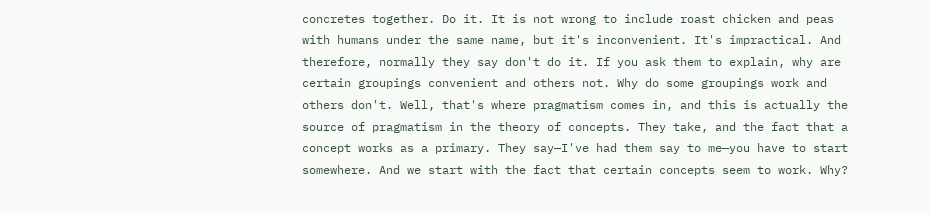concretes together. Do it. It is not wrong to include roast chicken and peas with humans under the same name, but it's inconvenient. It's impractical. And therefore, normally they say don't do it. If you ask them to explain, why are certain groupings convenient and others not. Why do some groupings work and others don't. Well, that's where pragmatism comes in, and this is actually the source of pragmatism in the theory of concepts. They take, and the fact that a concept works as a primary. They say—I've had them say to me—you have to start somewhere. And we start with the fact that certain concepts seem to work. Why?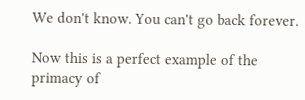We don't know. You can't go back forever.

Now this is a perfect example of the primacy of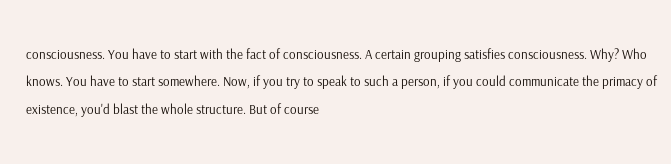consciousness. You have to start with the fact of consciousness. A certain grouping satisfies consciousness. Why? Who knows. You have to start somewhere. Now, if you try to speak to such a person, if you could communicate the primacy of existence, you'd blast the whole structure. But of course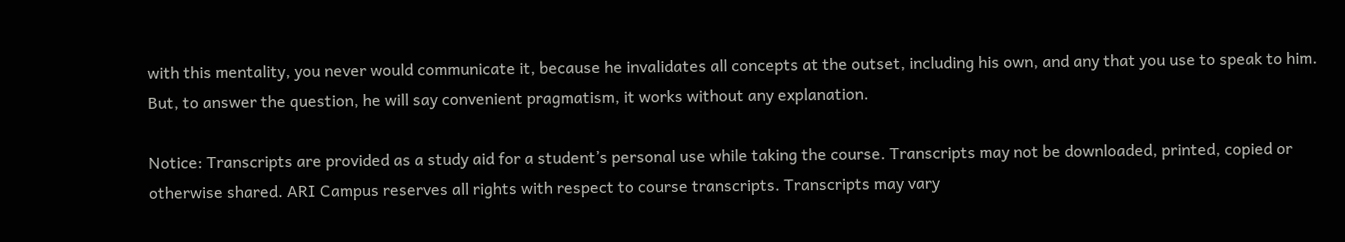with this mentality, you never would communicate it, because he invalidates all concepts at the outset, including his own, and any that you use to speak to him. But, to answer the question, he will say convenient pragmatism, it works without any explanation.

Notice: Transcripts are provided as a study aid for a student’s personal use while taking the course. Transcripts may not be downloaded, printed, copied or otherwise shared. ARI Campus reserves all rights with respect to course transcripts. Transcripts may vary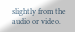slightly from the audio or video.